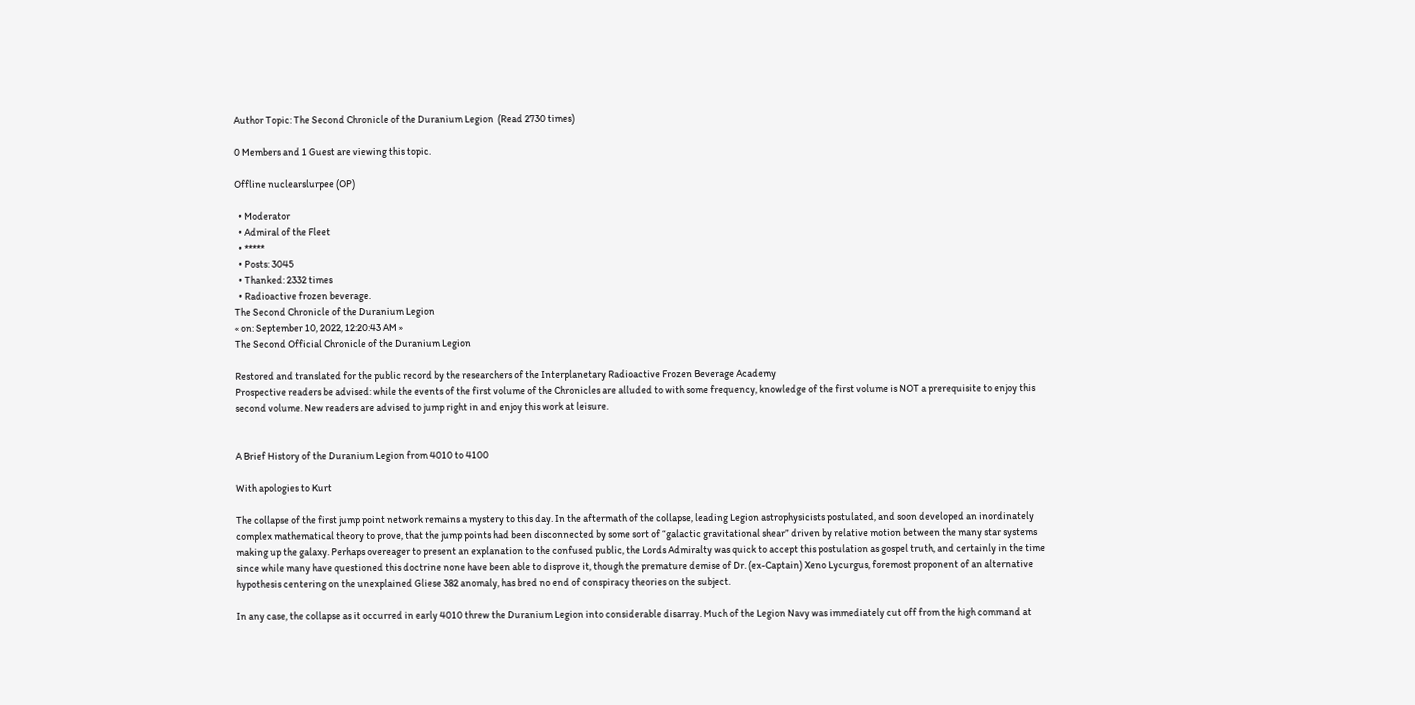Author Topic: The Second Chronicle of the Duranium Legion  (Read 2730 times)

0 Members and 1 Guest are viewing this topic.

Offline nuclearslurpee (OP)

  • Moderator
  • Admiral of the Fleet
  • *****
  • Posts: 3045
  • Thanked: 2332 times
  • Radioactive frozen beverage.
The Second Chronicle of the Duranium Legion
« on: September 10, 2022, 12:20:43 AM »
The Second Official Chronicle of the Duranium Legion

Restored and translated for the public record by the researchers of the Interplanetary Radioactive Frozen Beverage Academy
Prospective readers be advised: while the events of the first volume of the Chronicles are alluded to with some frequency, knowledge of the first volume is NOT a prerequisite to enjoy this second volume. New readers are advised to jump right in and enjoy this work at leisure.


A Brief History of the Duranium Legion from 4010 to 4100

With apologies to Kurt

The collapse of the first jump point network remains a mystery to this day. In the aftermath of the collapse, leading Legion astrophysicists postulated, and soon developed an inordinately complex mathematical theory to prove, that the jump points had been disconnected by some sort of “galactic gravitational shear” driven by relative motion between the many star systems making up the galaxy. Perhaps overeager to present an explanation to the confused public, the Lords Admiralty was quick to accept this postulation as gospel truth, and certainly in the time since while many have questioned this doctrine none have been able to disprove it, though the premature demise of Dr. (ex-Captain) Xeno Lycurgus, foremost proponent of an alternative hypothesis centering on the unexplained Gliese 382 anomaly, has bred no end of conspiracy theories on the subject.

In any case, the collapse as it occurred in early 4010 threw the Duranium Legion into considerable disarray. Much of the Legion Navy was immediately cut off from the high command at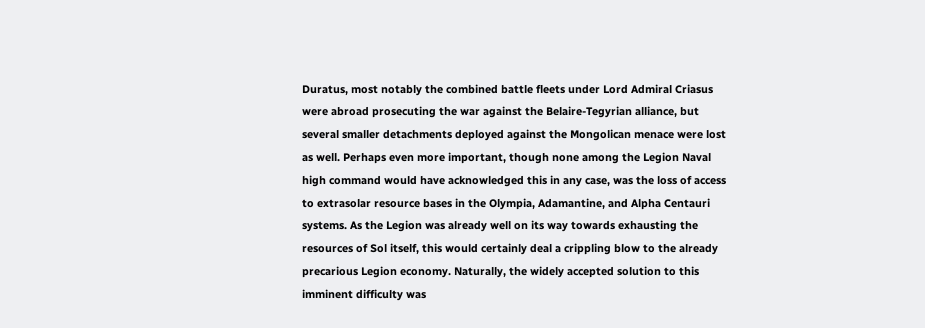Duratus, most notably the combined battle fleets under Lord Admiral Criasus were abroad prosecuting the war against the Belaire-Tegyrian alliance, but several smaller detachments deployed against the Mongolican menace were lost as well. Perhaps even more important, though none among the Legion Naval high command would have acknowledged this in any case, was the loss of access to extrasolar resource bases in the Olympia, Adamantine, and Alpha Centauri systems. As the Legion was already well on its way towards exhausting the resources of Sol itself, this would certainly deal a crippling blow to the already precarious Legion economy. Naturally, the widely accepted solution to this imminent difficulty was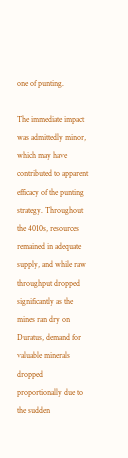one of punting.

The immediate impact was admittedly minor, which may have contributed to apparent efficacy of the punting strategy. Throughout the 4010s, resources remained in adequate supply, and while raw throughput dropped significantly as the mines ran dry on Duratus, demand for valuable minerals dropped proportionally due to the sudden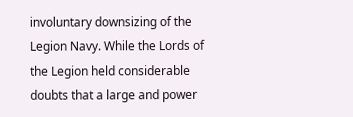involuntary downsizing of the Legion Navy. While the Lords of the Legion held considerable doubts that a large and power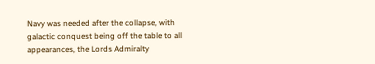Navy was needed after the collapse, with galactic conquest being off the table to all appearances, the Lords Admiralty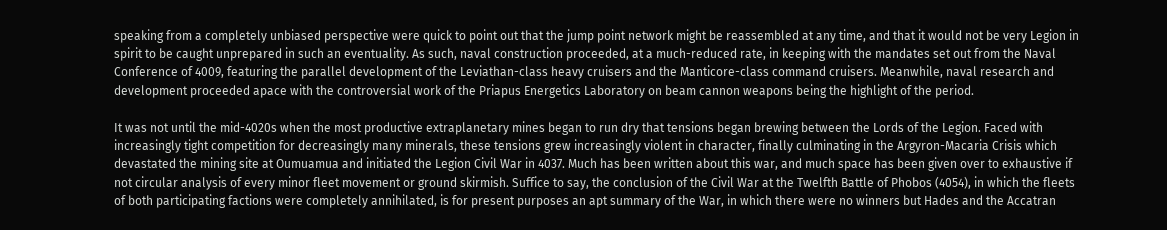speaking from a completely unbiased perspective were quick to point out that the jump point network might be reassembled at any time, and that it would not be very Legion in spirit to be caught unprepared in such an eventuality. As such, naval construction proceeded, at a much-reduced rate, in keeping with the mandates set out from the Naval Conference of 4009, featuring the parallel development of the Leviathan-class heavy cruisers and the Manticore-class command cruisers. Meanwhile, naval research and development proceeded apace with the controversial work of the Priapus Energetics Laboratory on beam cannon weapons being the highlight of the period.

It was not until the mid-4020s when the most productive extraplanetary mines began to run dry that tensions began brewing between the Lords of the Legion. Faced with increasingly tight competition for decreasingly many minerals, these tensions grew increasingly violent in character, finally culminating in the Argyron-Macaria Crisis which devastated the mining site at Oumuamua and initiated the Legion Civil War in 4037. Much has been written about this war, and much space has been given over to exhaustive if not circular analysis of every minor fleet movement or ground skirmish. Suffice to say, the conclusion of the Civil War at the Twelfth Battle of Phobos (4054), in which the fleets of both participating factions were completely annihilated, is for present purposes an apt summary of the War, in which there were no winners but Hades and the Accatran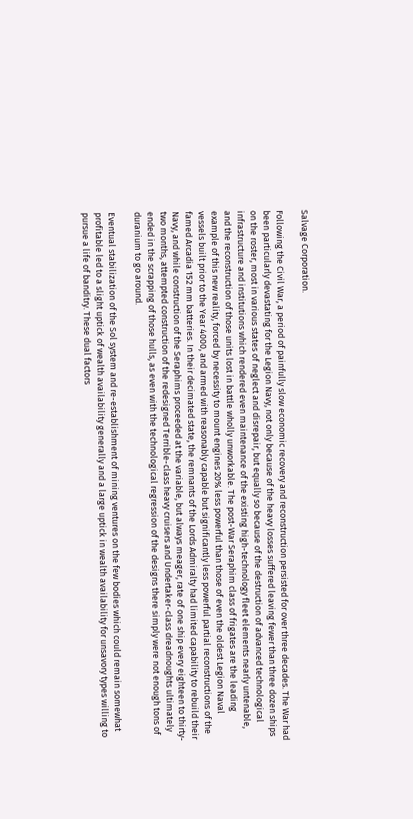Salvage Corporation.

Following the Civil War, a period of painfully slow economic recovery and reconstruction persisted for over three decades. The War had been particularly devastating for the Legion Navy, not only because of the heavy losses suffered leaving fewer than three dozen ships on the roster, most in various states of neglect and disrepair, but equally so because of the destruction of advanced technological infrastructure and institutions which rendered even maintenance of the existing high-technology fleet elements nearly untenable, and the reconstruction of those units lost in battle wholly unworkable. The post-War Seraphim class of frigates are the leading example of this new reality, forced by necessity to mount engines 20% less powerful than those of even the oldest Legion Naval vessels built prior to the Year 4000, and armed with reasonably capable but significantly less powerful partial reconstructions of the famed Arcadia 152 mm batteries. In their decimated state, the remnants of the Lords Admiralty had limited capability to rebuild their Navy, and while construction of the Seraphims proceeded at the variable, but always meager, rate of one ship every eighteen to thirty-two months, attempted construction of the redesigned Terrible-class heavy cruisers and Undertaker-class dreadnoughts ultimately ended in the scrapping of those hulls, as even with the technological regression of the designs there simply were not enough tons of duranium to go around.

Eventual stabilization of the Sol system and re-establishment of mining ventures on the few bodies which could remain somewhat profitable led to a slight uptick of wealth availability generally and a large uptick in wealth availability for unsavory types willing to pursue a life of banditry. These dual factors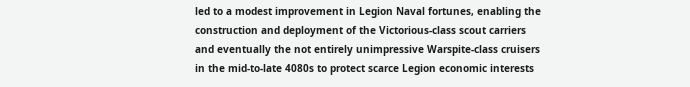led to a modest improvement in Legion Naval fortunes, enabling the construction and deployment of the Victorious-class scout carriers and eventually the not entirely unimpressive Warspite-class cruisers in the mid-to-late 4080s to protect scarce Legion economic interests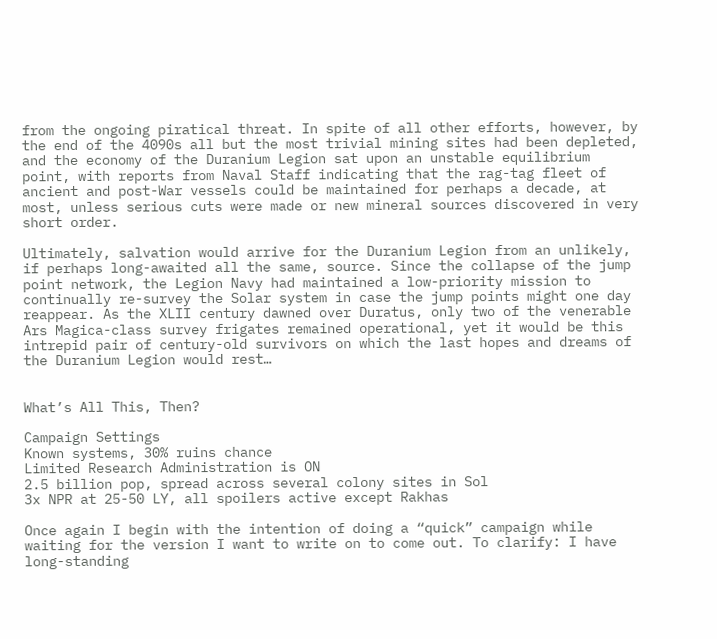from the ongoing piratical threat. In spite of all other efforts, however, by the end of the 4090s all but the most trivial mining sites had been depleted, and the economy of the Duranium Legion sat upon an unstable equilibrium point, with reports from Naval Staff indicating that the rag-tag fleet of ancient and post-War vessels could be maintained for perhaps a decade, at most, unless serious cuts were made or new mineral sources discovered in very short order.

Ultimately, salvation would arrive for the Duranium Legion from an unlikely, if perhaps long-awaited all the same, source. Since the collapse of the jump point network, the Legion Navy had maintained a low-priority mission to continually re-survey the Solar system in case the jump points might one day reappear. As the XLII century dawned over Duratus, only two of the venerable Ars Magica-class survey frigates remained operational, yet it would be this intrepid pair of century-old survivors on which the last hopes and dreams of the Duranium Legion would rest…


What’s All This, Then?

Campaign Settings
Known systems, 30% ruins chance
Limited Research Administration is ON
2.5 billion pop, spread across several colony sites in Sol
3x NPR at 25-50 LY, all spoilers active except Rakhas

Once again I begin with the intention of doing a “quick” campaign while waiting for the version I want to write on to come out. To clarify: I have long-standing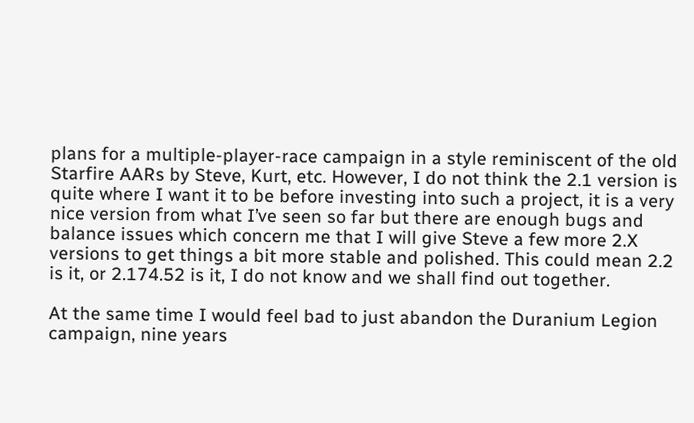plans for a multiple-player-race campaign in a style reminiscent of the old Starfire AARs by Steve, Kurt, etc. However, I do not think the 2.1 version is quite where I want it to be before investing into such a project, it is a very nice version from what I’ve seen so far but there are enough bugs and balance issues which concern me that I will give Steve a few more 2.X versions to get things a bit more stable and polished. This could mean 2.2 is it, or 2.174.52 is it, I do not know and we shall find out together.

At the same time I would feel bad to just abandon the Duranium Legion campaign, nine years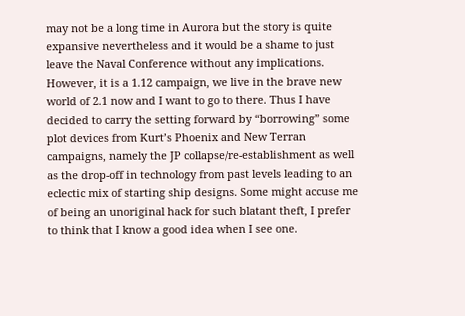may not be a long time in Aurora but the story is quite expansive nevertheless and it would be a shame to just leave the Naval Conference without any implications. However, it is a 1.12 campaign, we live in the brave new world of 2.1 now and I want to go to there. Thus I have decided to carry the setting forward by “borrowing” some plot devices from Kurt’s Phoenix and New Terran campaigns, namely the JP collapse/re-establishment as well as the drop-off in technology from past levels leading to an eclectic mix of starting ship designs. Some might accuse me of being an unoriginal hack for such blatant theft, I prefer to think that I know a good idea when I see one.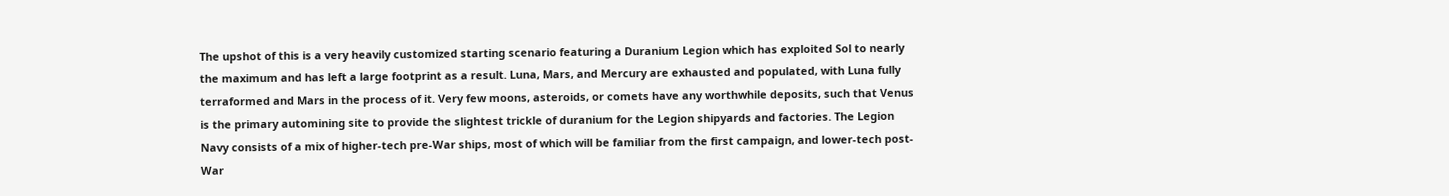The upshot of this is a very heavily customized starting scenario featuring a Duranium Legion which has exploited Sol to nearly the maximum and has left a large footprint as a result. Luna, Mars, and Mercury are exhausted and populated, with Luna fully terraformed and Mars in the process of it. Very few moons, asteroids, or comets have any worthwhile deposits, such that Venus is the primary automining site to provide the slightest trickle of duranium for the Legion shipyards and factories. The Legion Navy consists of a mix of higher-tech pre-War ships, most of which will be familiar from the first campaign, and lower-tech post-War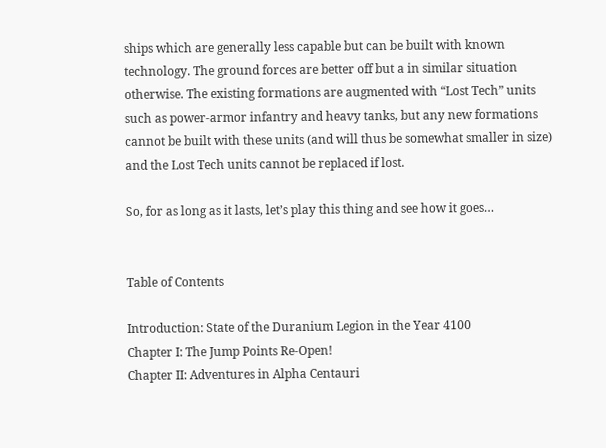ships which are generally less capable but can be built with known technology. The ground forces are better off but a in similar situation otherwise. The existing formations are augmented with “Lost Tech” units such as power-armor infantry and heavy tanks, but any new formations cannot be built with these units (and will thus be somewhat smaller in size) and the Lost Tech units cannot be replaced if lost.

So, for as long as it lasts, let’s play this thing and see how it goes…


Table of Contents

Introduction: State of the Duranium Legion in the Year 4100
Chapter I: The Jump Points Re-Open!
Chapter II: Adventures in Alpha Centauri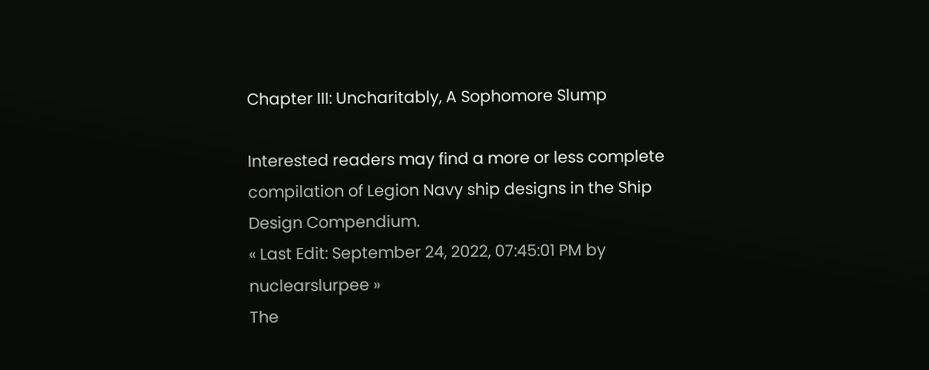Chapter III: Uncharitably, A Sophomore Slump

Interested readers may find a more or less complete compilation of Legion Navy ship designs in the Ship Design Compendium.
« Last Edit: September 24, 2022, 07:45:01 PM by nuclearslurpee »
The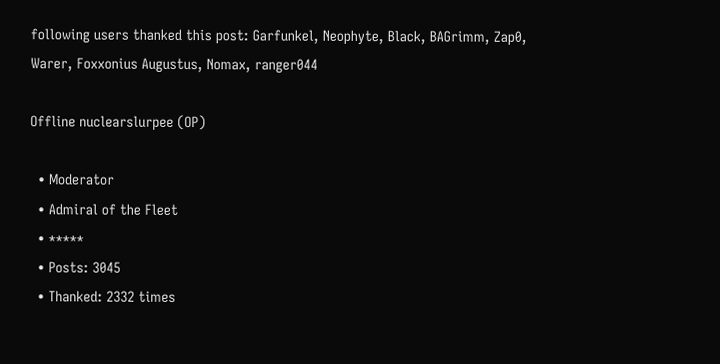following users thanked this post: Garfunkel, Neophyte, Black, BAGrimm, Zap0, Warer, Foxxonius Augustus, Nomax, ranger044

Offline nuclearslurpee (OP)

  • Moderator
  • Admiral of the Fleet
  • *****
  • Posts: 3045
  • Thanked: 2332 times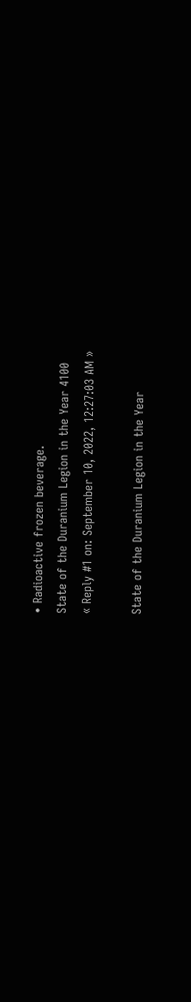• Radioactive frozen beverage.
State of the Duranium Legion in the Year 4100
« Reply #1 on: September 10, 2022, 12:27:03 AM »

State of the Duranium Legion in the Year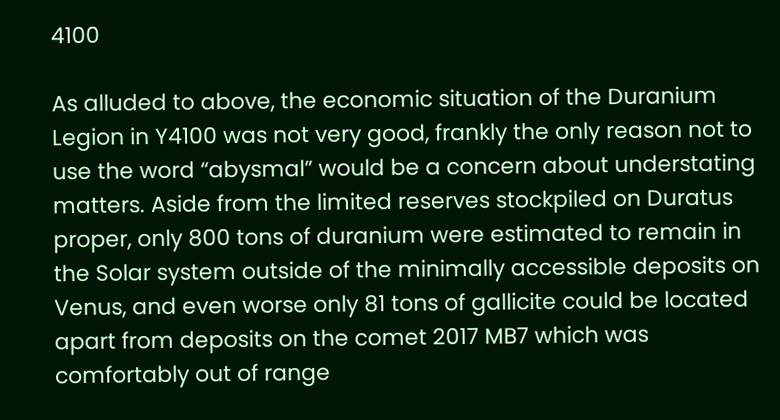4100

As alluded to above, the economic situation of the Duranium Legion in Y4100 was not very good, frankly the only reason not to use the word “abysmal” would be a concern about understating matters. Aside from the limited reserves stockpiled on Duratus proper, only 800 tons of duranium were estimated to remain in the Solar system outside of the minimally accessible deposits on Venus, and even worse only 81 tons of gallicite could be located apart from deposits on the comet 2017 MB7 which was comfortably out of range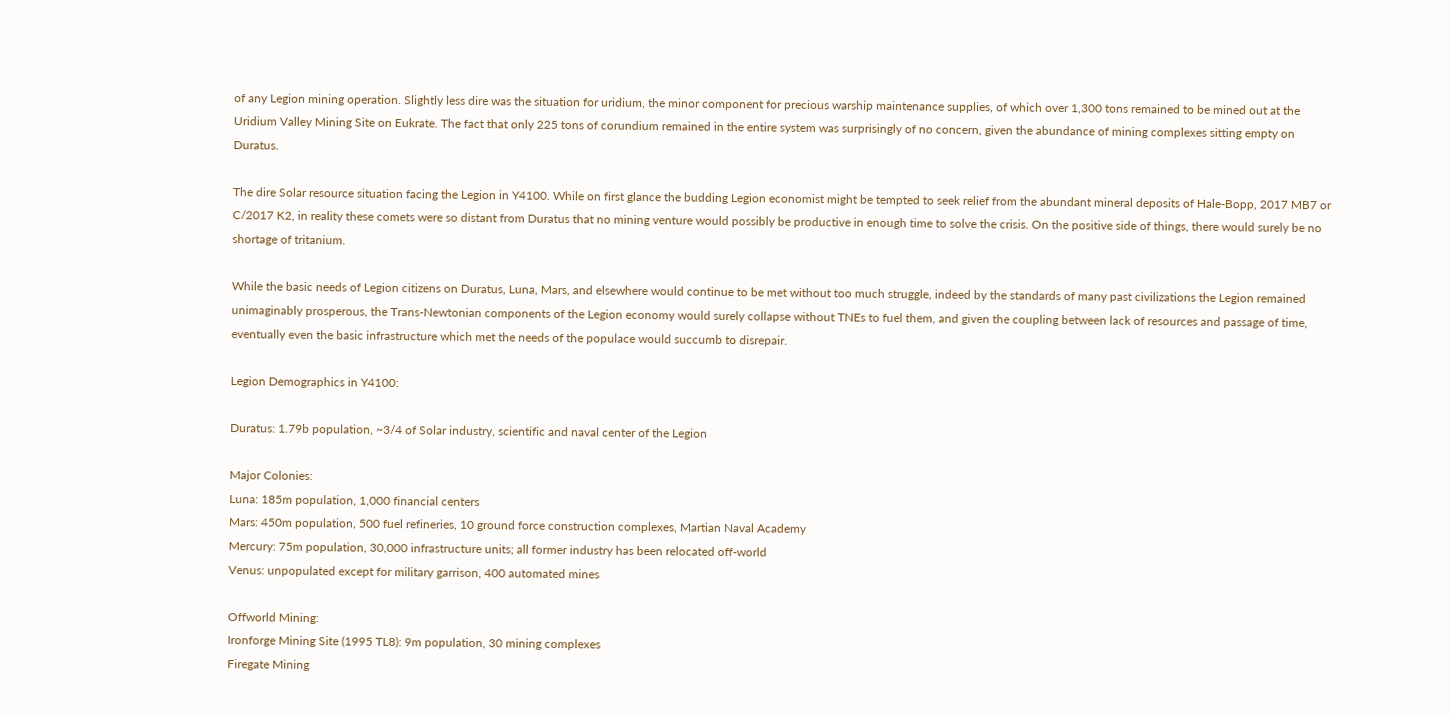of any Legion mining operation. Slightly less dire was the situation for uridium, the minor component for precious warship maintenance supplies, of which over 1,300 tons remained to be mined out at the Uridium Valley Mining Site on Eukrate. The fact that only 225 tons of corundium remained in the entire system was surprisingly of no concern, given the abundance of mining complexes sitting empty on Duratus.

The dire Solar resource situation facing the Legion in Y4100. While on first glance the budding Legion economist might be tempted to seek relief from the abundant mineral deposits of Hale-Bopp, 2017 MB7 or C/2017 K2, in reality these comets were so distant from Duratus that no mining venture would possibly be productive in enough time to solve the crisis. On the positive side of things, there would surely be no shortage of tritanium.

While the basic needs of Legion citizens on Duratus, Luna, Mars, and elsewhere would continue to be met without too much struggle, indeed by the standards of many past civilizations the Legion remained unimaginably prosperous, the Trans-Newtonian components of the Legion economy would surely collapse without TNEs to fuel them, and given the coupling between lack of resources and passage of time, eventually even the basic infrastructure which met the needs of the populace would succumb to disrepair.

Legion Demographics in Y4100:

Duratus: 1.79b population, ~3/4 of Solar industry, scientific and naval center of the Legion

Major Colonies:
Luna: 185m population, 1,000 financial centers
Mars: 450m population, 500 fuel refineries, 10 ground force construction complexes, Martian Naval Academy
Mercury: 75m population, 30,000 infrastructure units; all former industry has been relocated off-world
Venus: unpopulated except for military garrison, 400 automated mines

Offworld Mining:
Ironforge Mining Site (1995 TL8): 9m population, 30 mining complexes
Firegate Mining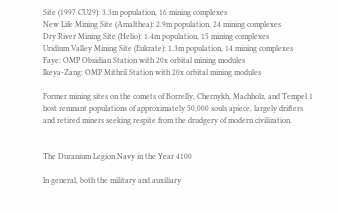Site (1997 CU29): 3.3m population, 16 mining complexes
New Life Mining Site (Amalthea): 2.9m population, 24 mining complexes
Dry River Mining Site (Helio): 1.4m population, 15 mining complexes
Uridium Valley Mining Site (Eukrate): 1.3m population, 14 mining complexes
Faye: OMP Obsidian Station with 20x orbital mining modules
Ikeya-Zang: OMP Mithril Station with 20x orbital mining modules

Former mining sites on the comets of Borrelly, Chernykh, Machholz, and Tempel 1 host remnant populations of approximately 50,000 souls apiece, largely drifters and retired miners seeking respite from the drudgery of modern civilization.


The Duranium Legion Navy in the Year 4100

In general, both the military and auxiliary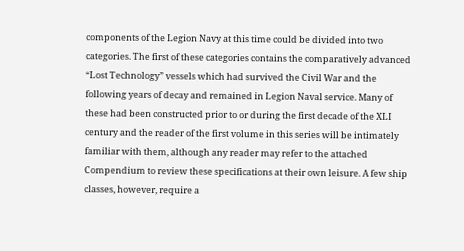components of the Legion Navy at this time could be divided into two categories. The first of these categories contains the comparatively advanced “Lost Technology” vessels which had survived the Civil War and the following years of decay and remained in Legion Naval service. Many of these had been constructed prior to or during the first decade of the XLI century and the reader of the first volume in this series will be intimately familiar with them, although any reader may refer to the attached Compendium to review these specifications at their own leisure. A few ship classes, however, require a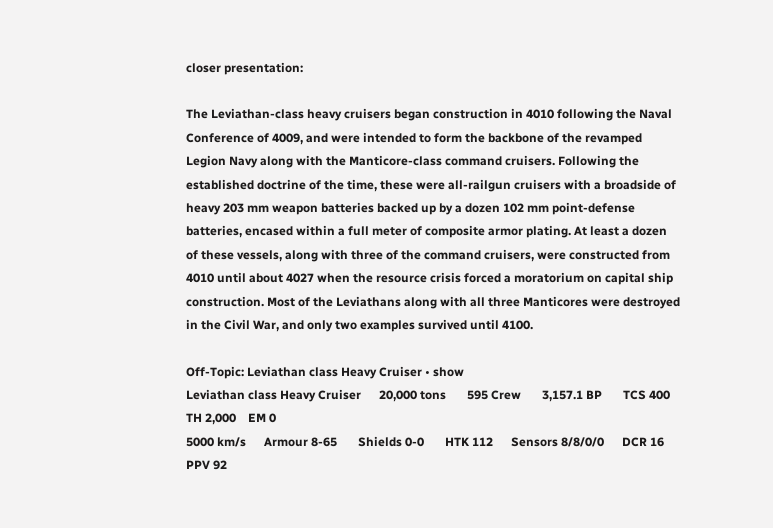closer presentation:

The Leviathan-class heavy cruisers began construction in 4010 following the Naval Conference of 4009, and were intended to form the backbone of the revamped Legion Navy along with the Manticore-class command cruisers. Following the established doctrine of the time, these were all-railgun cruisers with a broadside of heavy 203 mm weapon batteries backed up by a dozen 102 mm point-defense batteries, encased within a full meter of composite armor plating. At least a dozen of these vessels, along with three of the command cruisers, were constructed from 4010 until about 4027 when the resource crisis forced a moratorium on capital ship construction. Most of the Leviathans along with all three Manticores were destroyed in the Civil War, and only two examples survived until 4100.

Off-Topic: Leviathan class Heavy Cruiser • show
Leviathan class Heavy Cruiser      20,000 tons       595 Crew       3,157.1 BP       TCS 400    TH 2,000    EM 0
5000 km/s      Armour 8-65       Shields 0-0       HTK 112      Sensors 8/8/0/0      DCR 16      PPV 92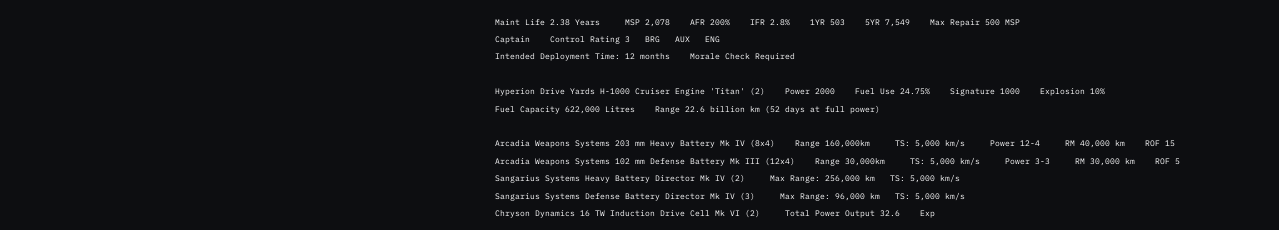Maint Life 2.38 Years     MSP 2,078    AFR 200%    IFR 2.8%    1YR 503    5YR 7,549    Max Repair 500 MSP
Captain    Control Rating 3   BRG   AUX   ENG
Intended Deployment Time: 12 months    Morale Check Required

Hyperion Drive Yards H-1000 Cruiser Engine 'Titan' (2)    Power 2000    Fuel Use 24.75%    Signature 1000    Explosion 10%
Fuel Capacity 622,000 Litres    Range 22.6 billion km (52 days at full power)

Arcadia Weapons Systems 203 mm Heavy Battery Mk IV (8x4)    Range 160,000km     TS: 5,000 km/s     Power 12-4     RM 40,000 km    ROF 15
Arcadia Weapons Systems 102 mm Defense Battery Mk III (12x4)    Range 30,000km     TS: 5,000 km/s     Power 3-3     RM 30,000 km    ROF 5
Sangarius Systems Heavy Battery Director Mk IV (2)     Max Range: 256,000 km   TS: 5,000 km/s
Sangarius Systems Defense Battery Director Mk IV (3)     Max Range: 96,000 km   TS: 5,000 km/s
Chryson Dynamics 16 TW Induction Drive Cell Mk VI (2)     Total Power Output 32.6    Exp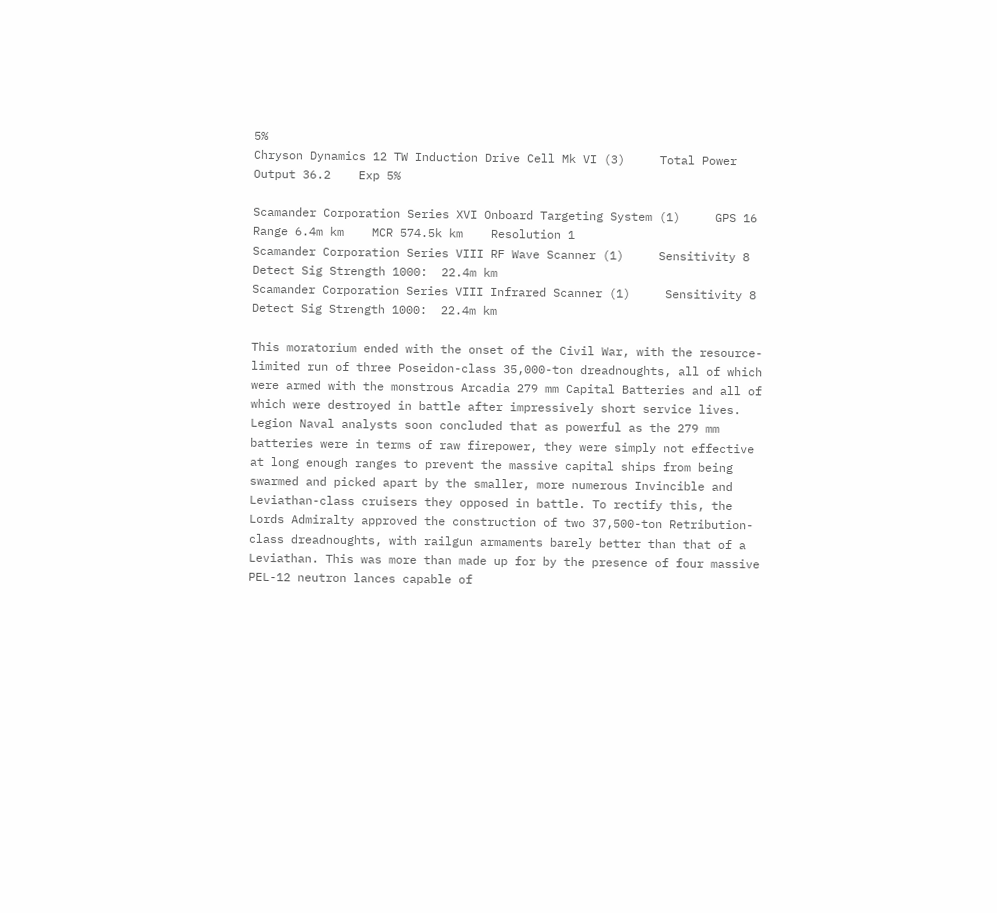5%
Chryson Dynamics 12 TW Induction Drive Cell Mk VI (3)     Total Power Output 36.2    Exp 5%

Scamander Corporation Series XVI Onboard Targeting System (1)     GPS 16     Range 6.4m km    MCR 574.5k km    Resolution 1
Scamander Corporation Series VIII RF Wave Scanner (1)     Sensitivity 8     Detect Sig Strength 1000:  22.4m km
Scamander Corporation Series VIII Infrared Scanner (1)     Sensitivity 8     Detect Sig Strength 1000:  22.4m km

This moratorium ended with the onset of the Civil War, with the resource-limited run of three Poseidon-class 35,000-ton dreadnoughts, all of which were armed with the monstrous Arcadia 279 mm Capital Batteries and all of which were destroyed in battle after impressively short service lives. Legion Naval analysts soon concluded that as powerful as the 279 mm batteries were in terms of raw firepower, they were simply not effective at long enough ranges to prevent the massive capital ships from being swarmed and picked apart by the smaller, more numerous Invincible and Leviathan-class cruisers they opposed in battle. To rectify this, the Lords Admiralty approved the construction of two 37,500-ton Retribution-class dreadnoughts, with railgun armaments barely better than that of a Leviathan. This was more than made up for by the presence of four massive PEL-12 neutron lances capable of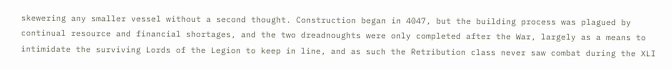skewering any smaller vessel without a second thought. Construction began in 4047, but the building process was plagued by continual resource and financial shortages, and the two dreadnoughts were only completed after the War, largely as a means to intimidate the surviving Lords of the Legion to keep in line, and as such the Retribution class never saw combat during the XLI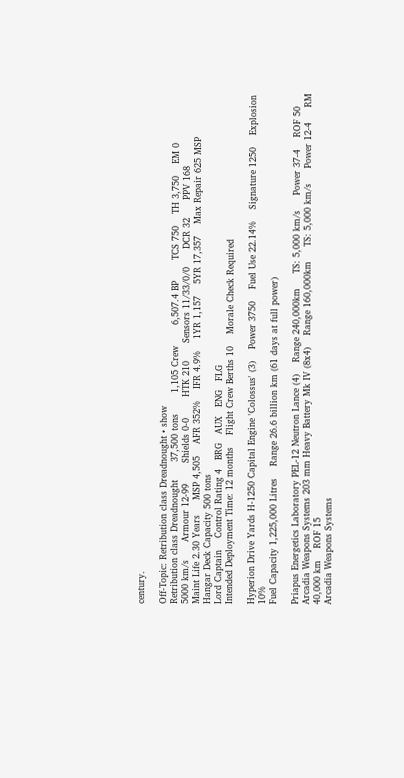century.

Off-Topic: Retribution class Dreadnought • show
Retribution class Dreadnought      37,500 tons       1,105 Crew       6,507.4 BP       TCS 750    TH 3,750    EM 0
5000 km/s      Armour 12-99       Shields 0-0       HTK 210      Sensors 11/33/0/0      DCR 32      PPV 168
Maint Life 2.30 Years     MSP 4,505    AFR 352%    IFR 4.9%    1YR 1,157    5YR 17,357    Max Repair 625 MSP
Hangar Deck Capacity 500 tons
Lord Captain    Control Rating 4   BRG   AUX   ENG   FLG
Intended Deployment Time: 12 months    Flight Crew Berths 10    Morale Check Required

Hyperion Drive Yards H-1250 Capital Engine 'Colossus' (3)    Power 3750    Fuel Use 22.14%    Signature 1250    Explosion 10%
Fuel Capacity 1,225,000 Litres    Range 26.6 billion km (61 days at full power)

Priapus Energetics Laboratory PEL-12 Neutron Lance (4)    Range 240,000km     TS: 5,000 km/s     Power 37-4    ROF 50
Arcadia Weapons Systems 203 mm Heavy Battery Mk IV (8x4)    Range 160,000km     TS: 5,000 km/s     Power 12-4     RM 40,000 km    ROF 15
Arcadia Weapons Systems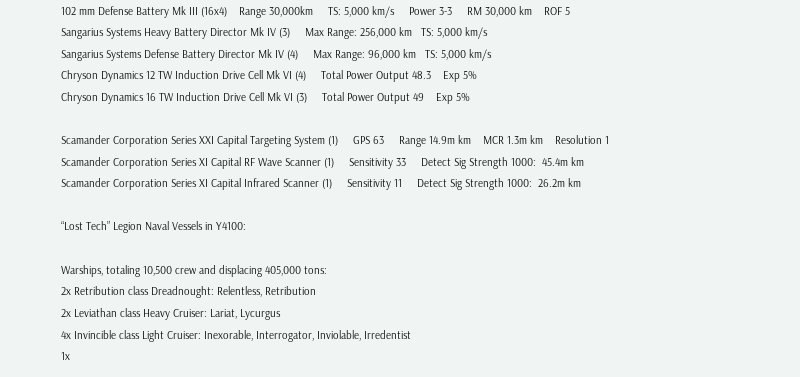102 mm Defense Battery Mk III (16x4)    Range 30,000km     TS: 5,000 km/s     Power 3-3     RM 30,000 km    ROF 5
Sangarius Systems Heavy Battery Director Mk IV (3)     Max Range: 256,000 km   TS: 5,000 km/s
Sangarius Systems Defense Battery Director Mk IV (4)     Max Range: 96,000 km   TS: 5,000 km/s
Chryson Dynamics 12 TW Induction Drive Cell Mk VI (4)     Total Power Output 48.3    Exp 5%
Chryson Dynamics 16 TW Induction Drive Cell Mk VI (3)     Total Power Output 49    Exp 5%

Scamander Corporation Series XXI Capital Targeting System (1)     GPS 63     Range 14.9m km    MCR 1.3m km    Resolution 1
Scamander Corporation Series XI Capital RF Wave Scanner (1)     Sensitivity 33     Detect Sig Strength 1000:  45.4m km
Scamander Corporation Series XI Capital Infrared Scanner (1)     Sensitivity 11     Detect Sig Strength 1000:  26.2m km

“Lost Tech” Legion Naval Vessels in Y4100:

Warships, totaling 10,500 crew and displacing 405,000 tons:
2x Retribution class Dreadnought: Relentless, Retribution
2x Leviathan class Heavy Cruiser: Lariat, Lycurgus
4x Invincible class Light Cruiser: Inexorable, Interrogator, Inviolable, Irredentist
1x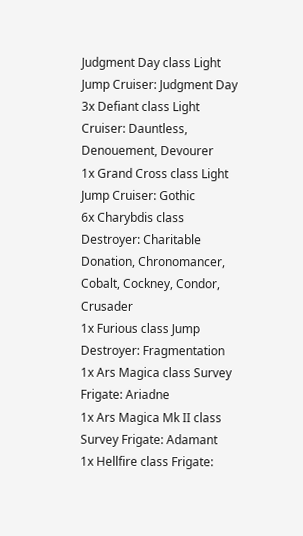Judgment Day class Light Jump Cruiser: Judgment Day
3x Defiant class Light Cruiser: Dauntless, Denouement, Devourer
1x Grand Cross class Light Jump Cruiser: Gothic
6x Charybdis class Destroyer: Charitable Donation, Chronomancer, Cobalt, Cockney, Condor, Crusader
1x Furious class Jump Destroyer: Fragmentation
1x Ars Magica class Survey Frigate: Ariadne
1x Ars Magica Mk II class Survey Frigate: Adamant
1x Hellfire class Frigate: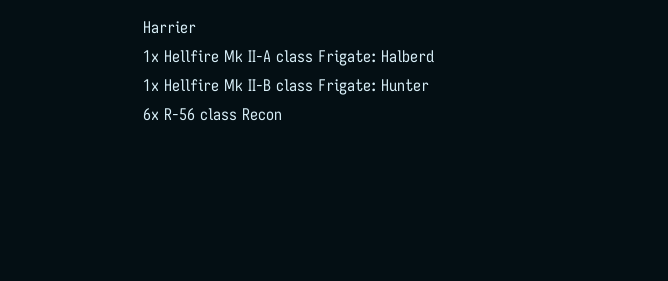Harrier
1x Hellfire Mk II-A class Frigate: Halberd
1x Hellfire Mk II-B class Frigate: Hunter
6x R-56 class Recon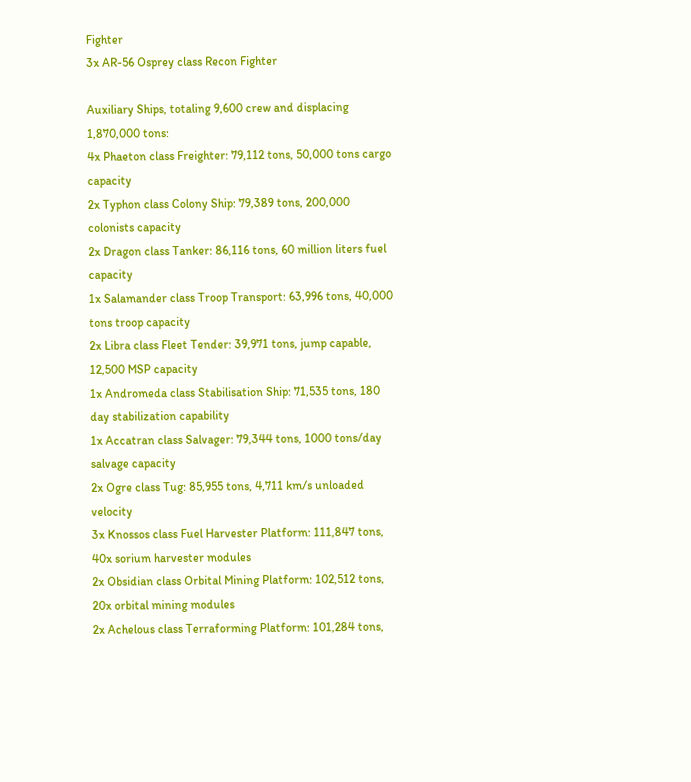Fighter
3x AR-56 Osprey class Recon Fighter

Auxiliary Ships, totaling 9,600 crew and displacing 1,870,000 tons:
4x Phaeton class Freighter: 79,112 tons, 50,000 tons cargo capacity
2x Typhon class Colony Ship: 79,389 tons, 200,000 colonists capacity
2x Dragon class Tanker: 86,116 tons, 60 million liters fuel capacity
1x Salamander class Troop Transport: 63,996 tons, 40,000 tons troop capacity
2x Libra class Fleet Tender: 39,971 tons, jump capable, 12,500 MSP capacity
1x Andromeda class Stabilisation Ship: 71,535 tons, 180 day stabilization capability
1x Accatran class Salvager: 79,344 tons, 1000 tons/day salvage capacity
2x Ogre class Tug: 85,955 tons, 4,711 km/s unloaded velocity
3x Knossos class Fuel Harvester Platform: 111,847 tons, 40x sorium harvester modules
2x Obsidian class Orbital Mining Platform: 102,512 tons, 20x orbital mining modules
2x Achelous class Terraforming Platform: 101,284 tons,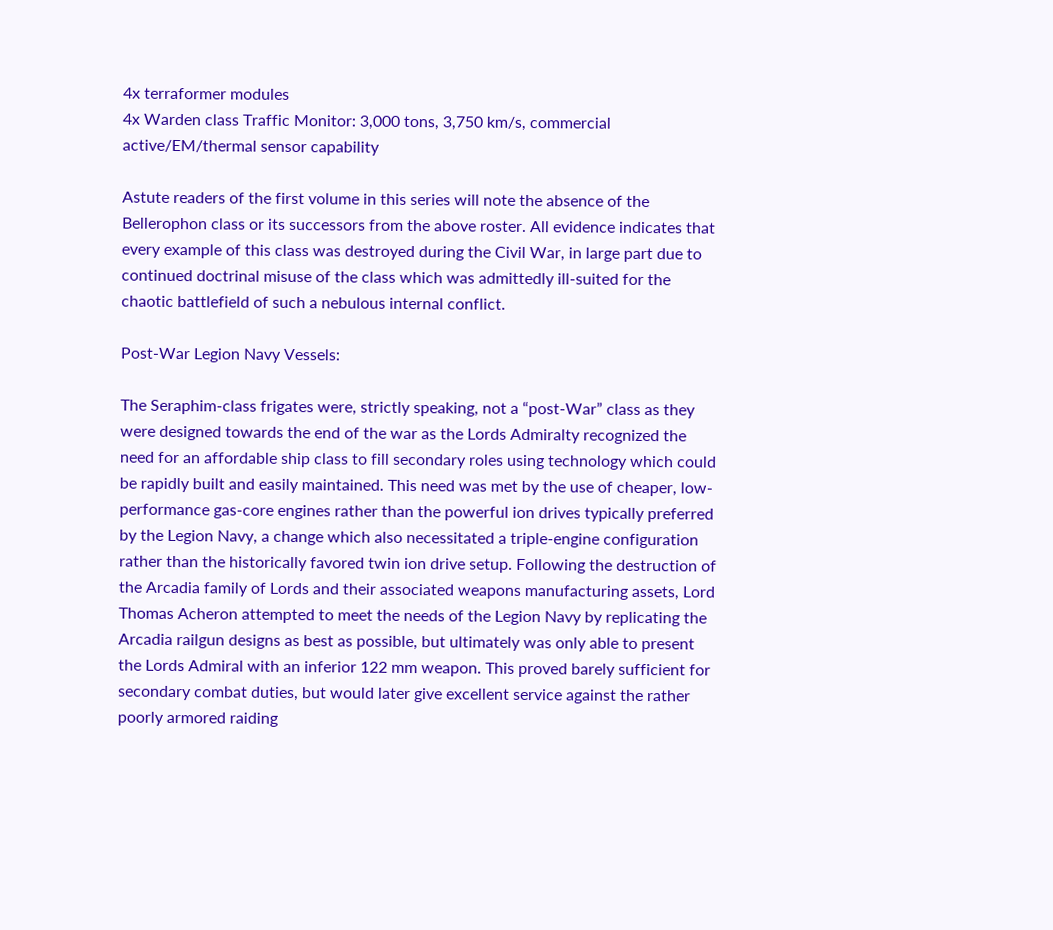4x terraformer modules
4x Warden class Traffic Monitor: 3,000 tons, 3,750 km/s, commercial active/EM/thermal sensor capability

Astute readers of the first volume in this series will note the absence of the Bellerophon class or its successors from the above roster. All evidence indicates that every example of this class was destroyed during the Civil War, in large part due to continued doctrinal misuse of the class which was admittedly ill-suited for the chaotic battlefield of such a nebulous internal conflict.

Post-War Legion Navy Vessels:

The Seraphim-class frigates were, strictly speaking, not a “post-War” class as they were designed towards the end of the war as the Lords Admiralty recognized the need for an affordable ship class to fill secondary roles using technology which could be rapidly built and easily maintained. This need was met by the use of cheaper, low-performance gas-core engines rather than the powerful ion drives typically preferred by the Legion Navy, a change which also necessitated a triple-engine configuration rather than the historically favored twin ion drive setup. Following the destruction of the Arcadia family of Lords and their associated weapons manufacturing assets, Lord Thomas Acheron attempted to meet the needs of the Legion Navy by replicating the Arcadia railgun designs as best as possible, but ultimately was only able to present the Lords Admiral with an inferior 122 mm weapon. This proved barely sufficient for secondary combat duties, but would later give excellent service against the rather poorly armored raiding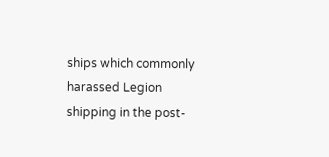ships which commonly harassed Legion shipping in the post-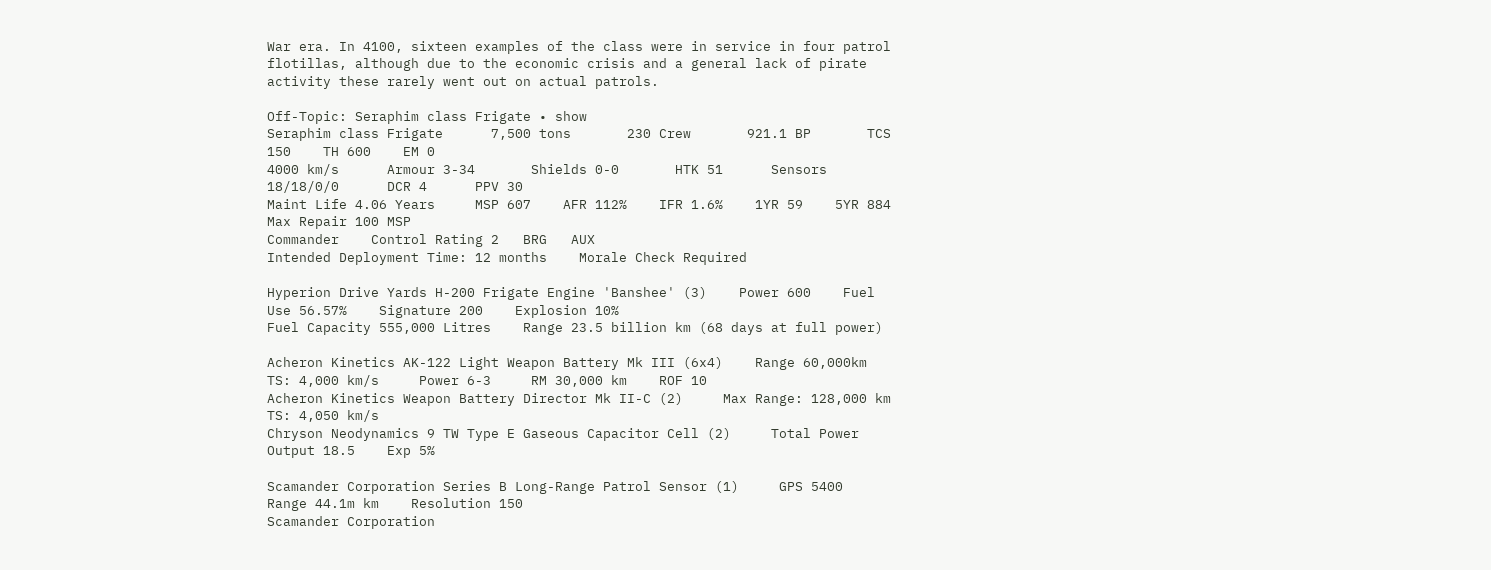War era. In 4100, sixteen examples of the class were in service in four patrol flotillas, although due to the economic crisis and a general lack of pirate activity these rarely went out on actual patrols.

Off-Topic: Seraphim class Frigate • show
Seraphim class Frigate      7,500 tons       230 Crew       921.1 BP       TCS 150    TH 600    EM 0
4000 km/s      Armour 3-34       Shields 0-0       HTK 51      Sensors 18/18/0/0      DCR 4      PPV 30
Maint Life 4.06 Years     MSP 607    AFR 112%    IFR 1.6%    1YR 59    5YR 884    Max Repair 100 MSP
Commander    Control Rating 2   BRG   AUX
Intended Deployment Time: 12 months    Morale Check Required

Hyperion Drive Yards H-200 Frigate Engine 'Banshee' (3)    Power 600    Fuel Use 56.57%    Signature 200    Explosion 10%
Fuel Capacity 555,000 Litres    Range 23.5 billion km (68 days at full power)

Acheron Kinetics AK-122 Light Weapon Battery Mk III (6x4)    Range 60,000km     TS: 4,000 km/s     Power 6-3     RM 30,000 km    ROF 10
Acheron Kinetics Weapon Battery Director Mk II-C (2)     Max Range: 128,000 km   TS: 4,050 km/s
Chryson Neodynamics 9 TW Type E Gaseous Capacitor Cell (2)     Total Power Output 18.5    Exp 5%

Scamander Corporation Series B Long-Range Patrol Sensor (1)     GPS 5400     Range 44.1m km    Resolution 150
Scamander Corporation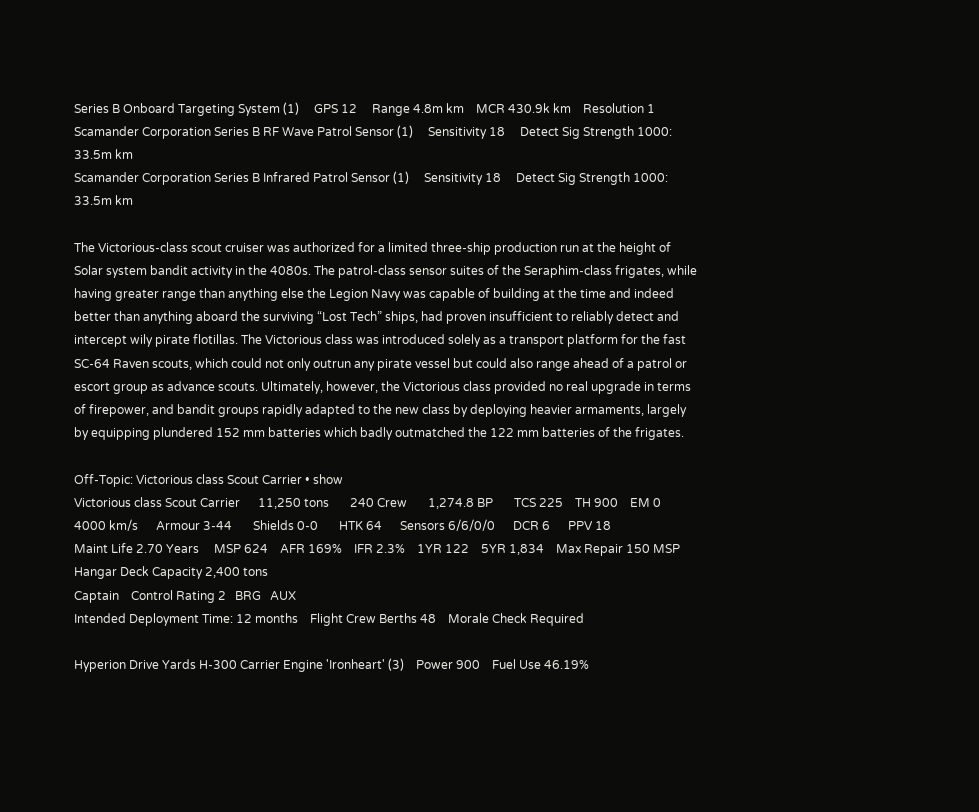Series B Onboard Targeting System (1)     GPS 12     Range 4.8m km    MCR 430.9k km    Resolution 1
Scamander Corporation Series B RF Wave Patrol Sensor (1)     Sensitivity 18     Detect Sig Strength 1000:  33.5m km
Scamander Corporation Series B Infrared Patrol Sensor (1)     Sensitivity 18     Detect Sig Strength 1000:  33.5m km

The Victorious-class scout cruiser was authorized for a limited three-ship production run at the height of Solar system bandit activity in the 4080s. The patrol-class sensor suites of the Seraphim-class frigates, while having greater range than anything else the Legion Navy was capable of building at the time and indeed better than anything aboard the surviving “Lost Tech” ships, had proven insufficient to reliably detect and intercept wily pirate flotillas. The Victorious class was introduced solely as a transport platform for the fast SC-64 Raven scouts, which could not only outrun any pirate vessel but could also range ahead of a patrol or escort group as advance scouts. Ultimately, however, the Victorious class provided no real upgrade in terms of firepower, and bandit groups rapidly adapted to the new class by deploying heavier armaments, largely by equipping plundered 152 mm batteries which badly outmatched the 122 mm batteries of the frigates.

Off-Topic: Victorious class Scout Carrier • show
Victorious class Scout Carrier      11,250 tons       240 Crew       1,274.8 BP       TCS 225    TH 900    EM 0
4000 km/s      Armour 3-44       Shields 0-0       HTK 64      Sensors 6/6/0/0      DCR 6      PPV 18
Maint Life 2.70 Years     MSP 624    AFR 169%    IFR 2.3%    1YR 122    5YR 1,834    Max Repair 150 MSP
Hangar Deck Capacity 2,400 tons
Captain    Control Rating 2   BRG   AUX
Intended Deployment Time: 12 months    Flight Crew Berths 48    Morale Check Required

Hyperion Drive Yards H-300 Carrier Engine 'Ironheart' (3)    Power 900    Fuel Use 46.19%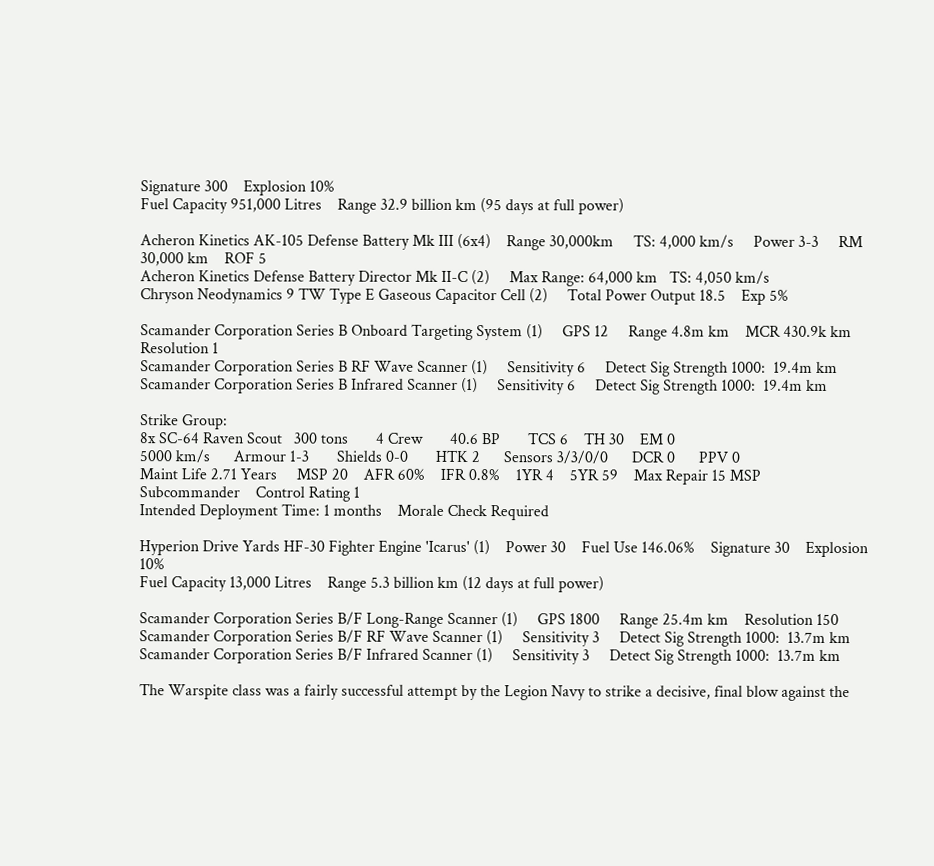Signature 300    Explosion 10%
Fuel Capacity 951,000 Litres    Range 32.9 billion km (95 days at full power)

Acheron Kinetics AK-105 Defense Battery Mk III (6x4)    Range 30,000km     TS: 4,000 km/s     Power 3-3     RM 30,000 km    ROF 5
Acheron Kinetics Defense Battery Director Mk II-C (2)     Max Range: 64,000 km   TS: 4,050 km/s
Chryson Neodynamics 9 TW Type E Gaseous Capacitor Cell (2)     Total Power Output 18.5    Exp 5%

Scamander Corporation Series B Onboard Targeting System (1)     GPS 12     Range 4.8m km    MCR 430.9k km    Resolution 1
Scamander Corporation Series B RF Wave Scanner (1)     Sensitivity 6     Detect Sig Strength 1000:  19.4m km
Scamander Corporation Series B Infrared Scanner (1)     Sensitivity 6     Detect Sig Strength 1000:  19.4m km

Strike Group:
8x SC-64 Raven Scout   300 tons       4 Crew       40.6 BP       TCS 6    TH 30    EM 0
5000 km/s      Armour 1-3       Shields 0-0       HTK 2      Sensors 3/3/0/0      DCR 0      PPV 0
Maint Life 2.71 Years     MSP 20    AFR 60%    IFR 0.8%    1YR 4    5YR 59    Max Repair 15 MSP
Subcommander    Control Rating 1
Intended Deployment Time: 1 months    Morale Check Required

Hyperion Drive Yards HF-30 Fighter Engine 'Icarus' (1)    Power 30    Fuel Use 146.06%    Signature 30    Explosion 10%
Fuel Capacity 13,000 Litres    Range 5.3 billion km (12 days at full power)

Scamander Corporation Series B/F Long-Range Scanner (1)     GPS 1800     Range 25.4m km    Resolution 150
Scamander Corporation Series B/F RF Wave Scanner (1)     Sensitivity 3     Detect Sig Strength 1000:  13.7m km
Scamander Corporation Series B/F Infrared Scanner (1)     Sensitivity 3     Detect Sig Strength 1000:  13.7m km

The Warspite class was a fairly successful attempt by the Legion Navy to strike a decisive, final blow against the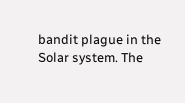bandit plague in the Solar system. The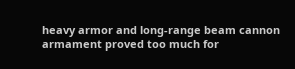heavy armor and long-range beam cannon armament proved too much for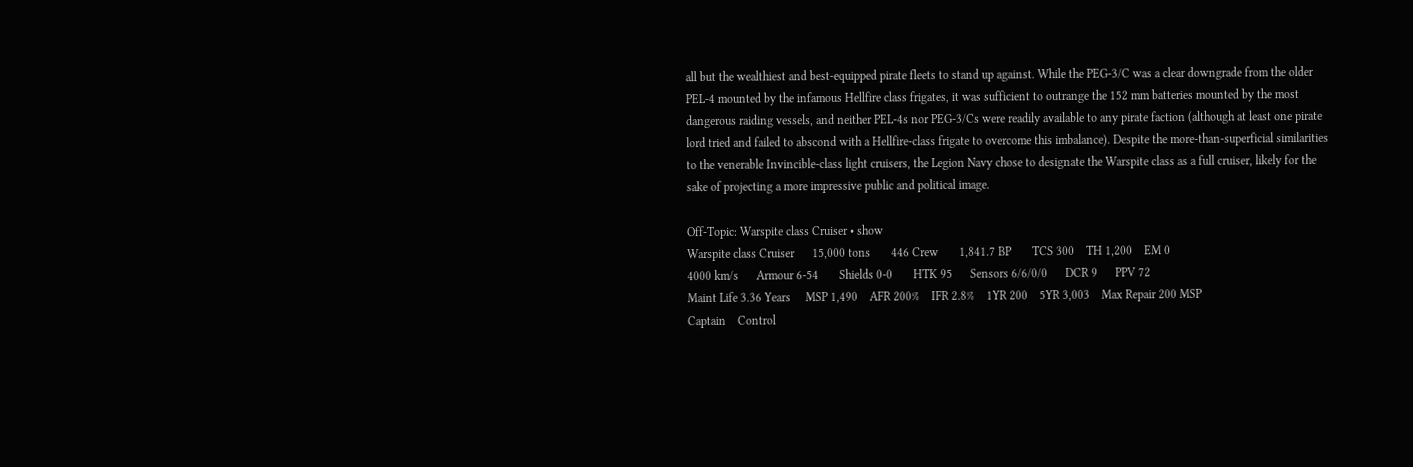all but the wealthiest and best-equipped pirate fleets to stand up against. While the PEG-3/C was a clear downgrade from the older PEL-4 mounted by the infamous Hellfire class frigates, it was sufficient to outrange the 152 mm batteries mounted by the most dangerous raiding vessels, and neither PEL-4s nor PEG-3/Cs were readily available to any pirate faction (although at least one pirate lord tried and failed to abscond with a Hellfire-class frigate to overcome this imbalance). Despite the more-than-superficial similarities to the venerable Invincible-class light cruisers, the Legion Navy chose to designate the Warspite class as a full cruiser, likely for the sake of projecting a more impressive public and political image.

Off-Topic: Warspite class Cruiser • show
Warspite class Cruiser      15,000 tons       446 Crew       1,841.7 BP       TCS 300    TH 1,200    EM 0
4000 km/s      Armour 6-54       Shields 0-0       HTK 95      Sensors 6/6/0/0      DCR 9      PPV 72
Maint Life 3.36 Years     MSP 1,490    AFR 200%    IFR 2.8%    1YR 200    5YR 3,003    Max Repair 200 MSP
Captain    Control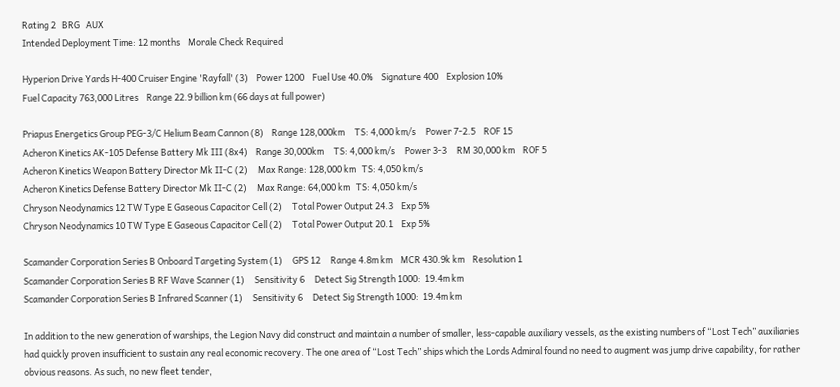Rating 2   BRG   AUX
Intended Deployment Time: 12 months    Morale Check Required

Hyperion Drive Yards H-400 Cruiser Engine 'Rayfall' (3)    Power 1200    Fuel Use 40.0%    Signature 400    Explosion 10%
Fuel Capacity 763,000 Litres    Range 22.9 billion km (66 days at full power)

Priapus Energetics Group PEG-3/C Helium Beam Cannon (8)    Range 128,000km     TS: 4,000 km/s     Power 7-2.5    ROF 15
Acheron Kinetics AK-105 Defense Battery Mk III (8x4)    Range 30,000km     TS: 4,000 km/s     Power 3-3     RM 30,000 km    ROF 5
Acheron Kinetics Weapon Battery Director Mk II-C (2)     Max Range: 128,000 km   TS: 4,050 km/s
Acheron Kinetics Defense Battery Director Mk II-C (2)     Max Range: 64,000 km   TS: 4,050 km/s
Chryson Neodynamics 12 TW Type E Gaseous Capacitor Cell (2)     Total Power Output 24.3    Exp 5%
Chryson Neodynamics 10 TW Type E Gaseous Capacitor Cell (2)     Total Power Output 20.1    Exp 5%

Scamander Corporation Series B Onboard Targeting System (1)     GPS 12     Range 4.8m km    MCR 430.9k km    Resolution 1
Scamander Corporation Series B RF Wave Scanner (1)     Sensitivity 6     Detect Sig Strength 1000:  19.4m km
Scamander Corporation Series B Infrared Scanner (1)     Sensitivity 6     Detect Sig Strength 1000:  19.4m km

In addition to the new generation of warships, the Legion Navy did construct and maintain a number of smaller, less-capable auxiliary vessels, as the existing numbers of “Lost Tech” auxiliaries had quickly proven insufficient to sustain any real economic recovery. The one area of “Lost Tech” ships which the Lords Admiral found no need to augment was jump drive capability, for rather obvious reasons. As such, no new fleet tender,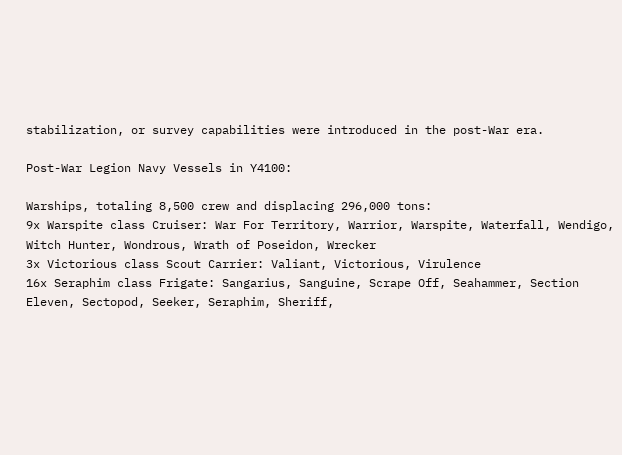stabilization, or survey capabilities were introduced in the post-War era.

Post-War Legion Navy Vessels in Y4100:

Warships, totaling 8,500 crew and displacing 296,000 tons:
9x Warspite class Cruiser: War For Territory, Warrior, Warspite, Waterfall, Wendigo, Witch Hunter, Wondrous, Wrath of Poseidon, Wrecker
3x Victorious class Scout Carrier: Valiant, Victorious, Virulence
16x Seraphim class Frigate: Sangarius, Sanguine, Scrape Off, Seahammer, Section Eleven, Sectopod, Seeker, Seraphim, Sheriff,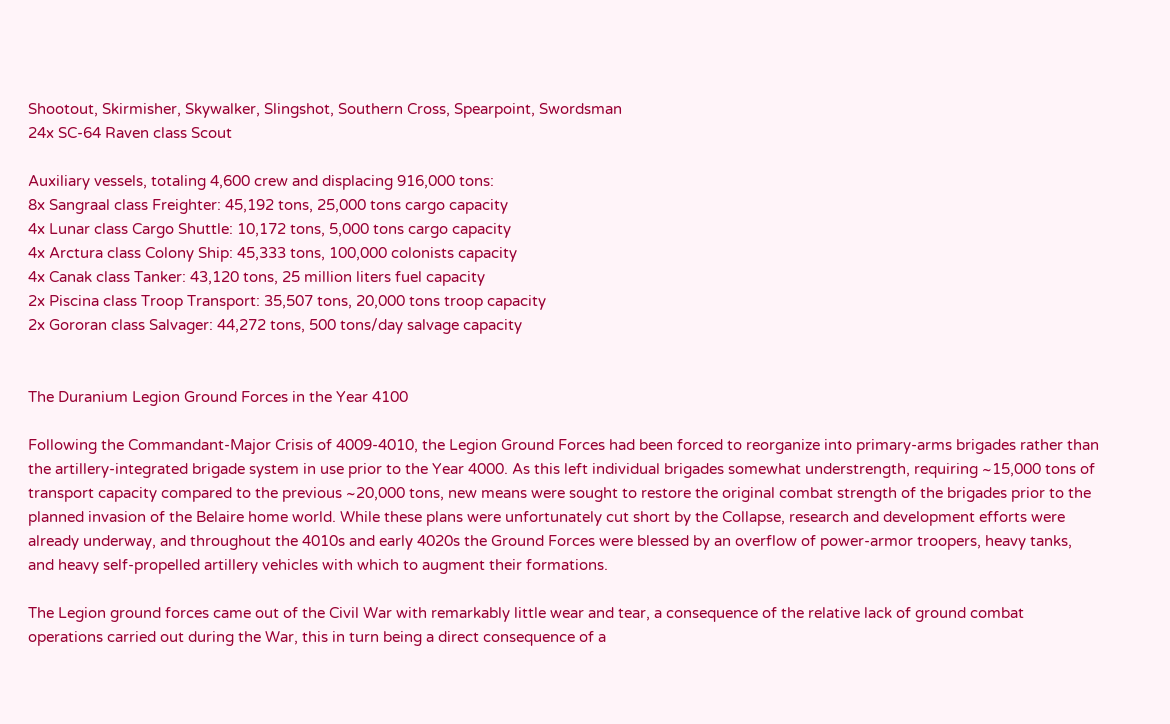Shootout, Skirmisher, Skywalker, Slingshot, Southern Cross, Spearpoint, Swordsman
24x SC-64 Raven class Scout

Auxiliary vessels, totaling 4,600 crew and displacing 916,000 tons:
8x Sangraal class Freighter: 45,192 tons, 25,000 tons cargo capacity
4x Lunar class Cargo Shuttle: 10,172 tons, 5,000 tons cargo capacity
4x Arctura class Colony Ship: 45,333 tons, 100,000 colonists capacity
4x Canak class Tanker: 43,120 tons, 25 million liters fuel capacity
2x Piscina class Troop Transport: 35,507 tons, 20,000 tons troop capacity
2x Gororan class Salvager: 44,272 tons, 500 tons/day salvage capacity


The Duranium Legion Ground Forces in the Year 4100

Following the Commandant-Major Crisis of 4009-4010, the Legion Ground Forces had been forced to reorganize into primary-arms brigades rather than the artillery-integrated brigade system in use prior to the Year 4000. As this left individual brigades somewhat understrength, requiring ~15,000 tons of transport capacity compared to the previous ~20,000 tons, new means were sought to restore the original combat strength of the brigades prior to the planned invasion of the Belaire home world. While these plans were unfortunately cut short by the Collapse, research and development efforts were already underway, and throughout the 4010s and early 4020s the Ground Forces were blessed by an overflow of power-armor troopers, heavy tanks, and heavy self-propelled artillery vehicles with which to augment their formations.

The Legion ground forces came out of the Civil War with remarkably little wear and tear, a consequence of the relative lack of ground combat operations carried out during the War, this in turn being a direct consequence of a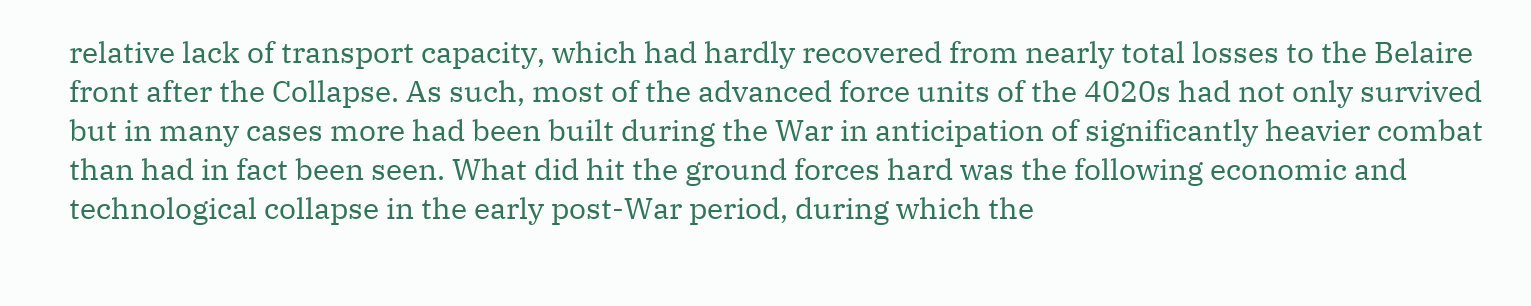relative lack of transport capacity, which had hardly recovered from nearly total losses to the Belaire front after the Collapse. As such, most of the advanced force units of the 4020s had not only survived but in many cases more had been built during the War in anticipation of significantly heavier combat than had in fact been seen. What did hit the ground forces hard was the following economic and technological collapse in the early post-War period, during which the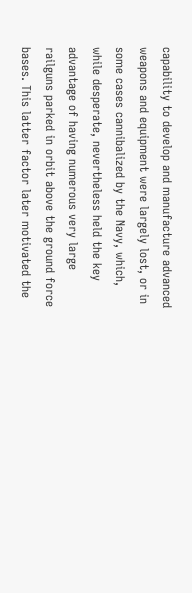capability to develop and manufacture advanced weapons and equipment were largely lost, or in some cases cannibalized by the Navy, which, while desperate, nevertheless held the key advantage of having numerous very large railguns parked in orbit above the ground force bases. This latter factor later motivated the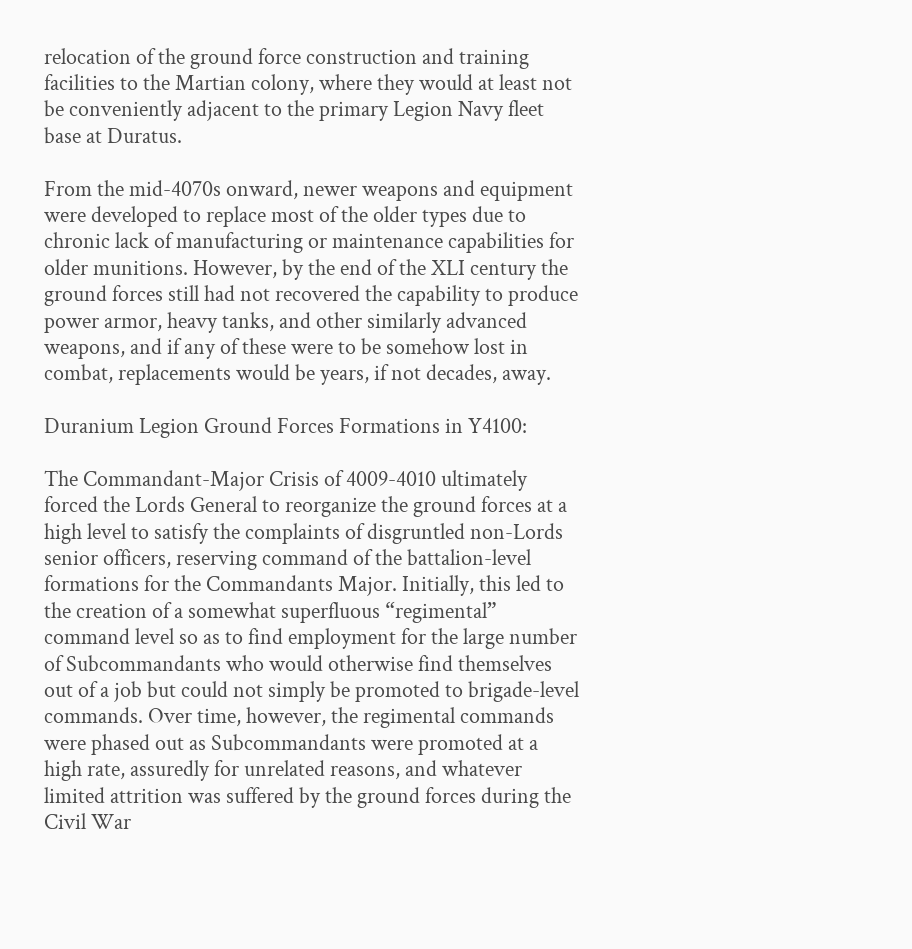relocation of the ground force construction and training facilities to the Martian colony, where they would at least not be conveniently adjacent to the primary Legion Navy fleet base at Duratus.

From the mid-4070s onward, newer weapons and equipment were developed to replace most of the older types due to chronic lack of manufacturing or maintenance capabilities for older munitions. However, by the end of the XLI century the ground forces still had not recovered the capability to produce power armor, heavy tanks, and other similarly advanced weapons, and if any of these were to be somehow lost in combat, replacements would be years, if not decades, away.

Duranium Legion Ground Forces Formations in Y4100:

The Commandant-Major Crisis of 4009-4010 ultimately forced the Lords General to reorganize the ground forces at a high level to satisfy the complaints of disgruntled non-Lords senior officers, reserving command of the battalion-level formations for the Commandants Major. Initially, this led to the creation of a somewhat superfluous “regimental” command level so as to find employment for the large number of Subcommandants who would otherwise find themselves out of a job but could not simply be promoted to brigade-level commands. Over time, however, the regimental commands were phased out as Subcommandants were promoted at a high rate, assuredly for unrelated reasons, and whatever limited attrition was suffered by the ground forces during the Civil War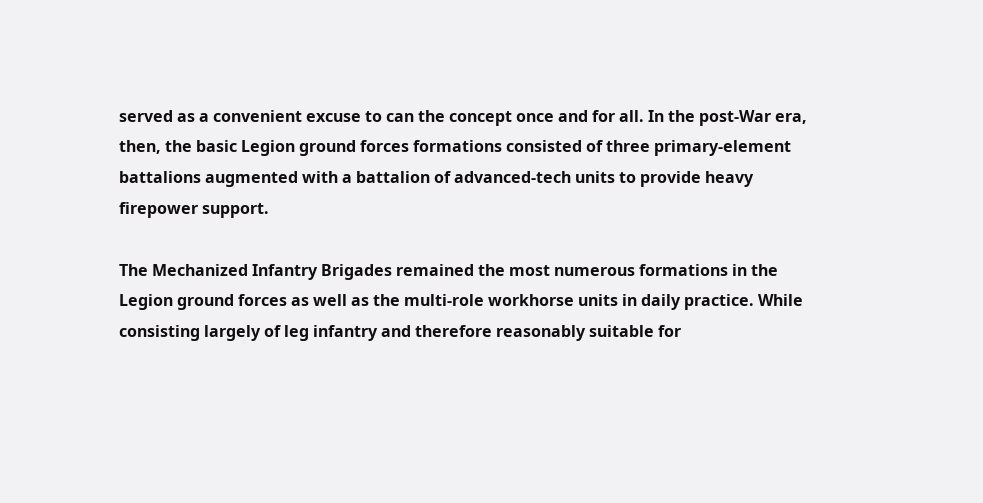served as a convenient excuse to can the concept once and for all. In the post-War era, then, the basic Legion ground forces formations consisted of three primary-element battalions augmented with a battalion of advanced-tech units to provide heavy firepower support.

The Mechanized Infantry Brigades remained the most numerous formations in the Legion ground forces as well as the multi-role workhorse units in daily practice. While consisting largely of leg infantry and therefore reasonably suitable for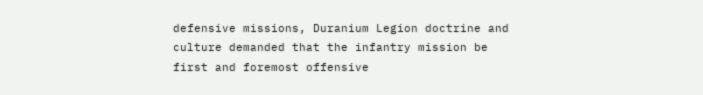defensive missions, Duranium Legion doctrine and culture demanded that the infantry mission be first and foremost offensive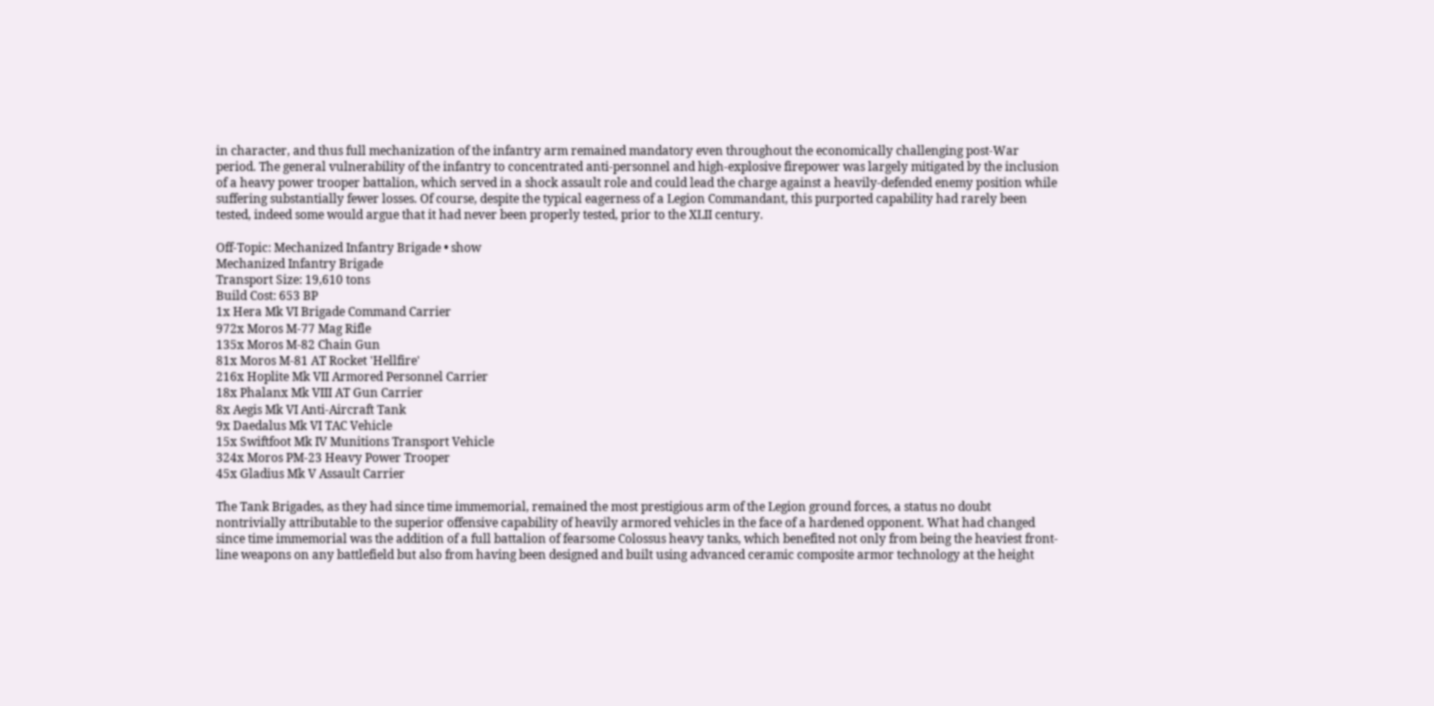in character, and thus full mechanization of the infantry arm remained mandatory even throughout the economically challenging post-War period. The general vulnerability of the infantry to concentrated anti-personnel and high-explosive firepower was largely mitigated by the inclusion of a heavy power trooper battalion, which served in a shock assault role and could lead the charge against a heavily-defended enemy position while suffering substantially fewer losses. Of course, despite the typical eagerness of a Legion Commandant, this purported capability had rarely been tested, indeed some would argue that it had never been properly tested, prior to the XLII century.

Off-Topic: Mechanized Infantry Brigade • show
Mechanized Infantry Brigade
Transport Size: 19,610 tons
Build Cost: 653 BP
1x Hera Mk VI Brigade Command Carrier
972x Moros M-77 Mag Rifle
135x Moros M-82 Chain Gun
81x Moros M-81 AT Rocket 'Hellfire'
216x Hoplite Mk VII Armored Personnel Carrier
18x Phalanx Mk VIII AT Gun Carrier
8x Aegis Mk VI Anti-Aircraft Tank
9x Daedalus Mk VI TAC Vehicle
15x Swiftfoot Mk IV Munitions Transport Vehicle
324x Moros PM-23 Heavy Power Trooper
45x Gladius Mk V Assault Carrier

The Tank Brigades, as they had since time immemorial, remained the most prestigious arm of the Legion ground forces, a status no doubt nontrivially attributable to the superior offensive capability of heavily armored vehicles in the face of a hardened opponent. What had changed since time immemorial was the addition of a full battalion of fearsome Colossus heavy tanks, which benefited not only from being the heaviest front-line weapons on any battlefield but also from having been designed and built using advanced ceramic composite armor technology at the height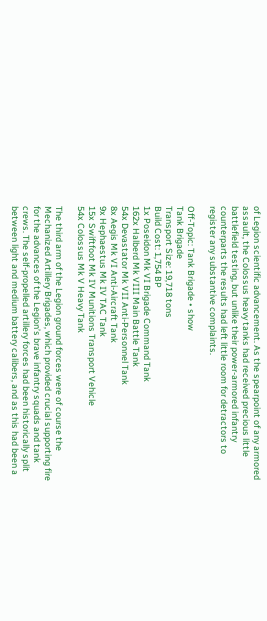of Legion scientific advancement. As the spearpoint of any armored assault, the Colossus heavy tanks had received precious little battlefield testing, but unlike their power-armored infantry counterparts the results had left little room for detractors to register any substantive complaints.

Off-Topic: Tank Brigade • show
Tank Brigade
Transport Size: 19,718 tons
Build Cost: 1,754 BP
1x Poseidon Mk VI Brigade Command Tank
162x Halberd Mk VIII Main Battle Tank
54x Devastator Mk VII Anti-Personnel Tank
8x Aegis Mk VI Anti-Aircraft Tank
9x Hephaestus Mk IV TAC Tank
15x Swiftfoot Mk IV Munitions Transport Vehicle
54x Colossus Mk V Heavy Tank

The third arm of the Legion ground forces were of course the Mechanized Artillery Brigades, which provided crucial supporting fire for the advances of the Legion’s brave infantry squads and tank crews. The self-propelled artillery forces had been historically split between light and medium battery calibers, and as this had been a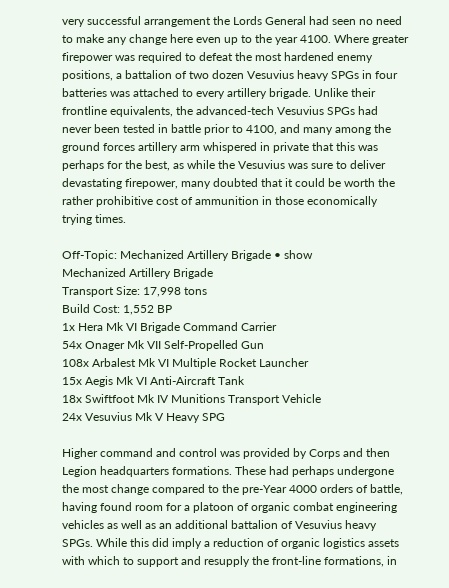very successful arrangement the Lords General had seen no need to make any change here even up to the year 4100. Where greater firepower was required to defeat the most hardened enemy positions, a battalion of two dozen Vesuvius heavy SPGs in four batteries was attached to every artillery brigade. Unlike their frontline equivalents, the advanced-tech Vesuvius SPGs had never been tested in battle prior to 4100, and many among the ground forces artillery arm whispered in private that this was perhaps for the best, as while the Vesuvius was sure to deliver devastating firepower, many doubted that it could be worth the rather prohibitive cost of ammunition in those economically trying times.

Off-Topic: Mechanized Artillery Brigade • show
Mechanized Artillery Brigade
Transport Size: 17,998 tons
Build Cost: 1,552 BP
1x Hera Mk VI Brigade Command Carrier
54x Onager Mk VII Self-Propelled Gun
108x Arbalest Mk VI Multiple Rocket Launcher
15x Aegis Mk VI Anti-Aircraft Tank
18x Swiftfoot Mk IV Munitions Transport Vehicle
24x Vesuvius Mk V Heavy SPG

Higher command and control was provided by Corps and then Legion headquarters formations. These had perhaps undergone the most change compared to the pre-Year 4000 orders of battle, having found room for a platoon of organic combat engineering vehicles as well as an additional battalion of Vesuvius heavy SPGs. While this did imply a reduction of organic logistics assets with which to support and resupply the front-line formations, in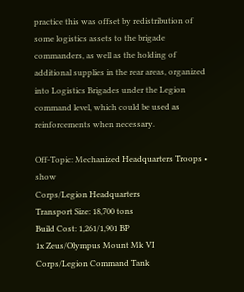practice this was offset by redistribution of some logistics assets to the brigade commanders, as well as the holding of additional supplies in the rear areas, organized into Logistics Brigades under the Legion command level, which could be used as reinforcements when necessary.

Off-Topic: Mechanized Headquarters Troops • show
Corps/Legion Headquarters
Transport Size: 18,700 tons
Build Cost: 1,261/1,901 BP
1x Zeus/Olympus Mount Mk VI Corps/Legion Command Tank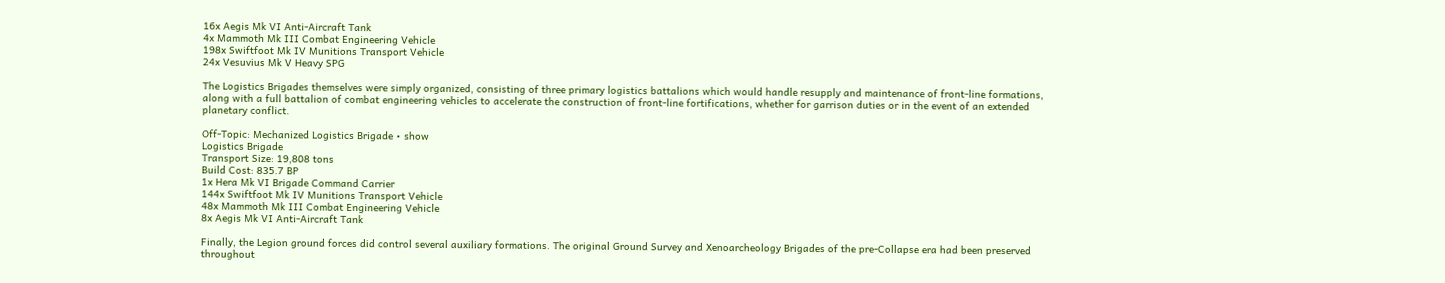16x Aegis Mk VI Anti-Aircraft Tank
4x Mammoth Mk III Combat Engineering Vehicle
198x Swiftfoot Mk IV Munitions Transport Vehicle
24x Vesuvius Mk V Heavy SPG

The Logistics Brigades themselves were simply organized, consisting of three primary logistics battalions which would handle resupply and maintenance of front-line formations, along with a full battalion of combat engineering vehicles to accelerate the construction of front-line fortifications, whether for garrison duties or in the event of an extended planetary conflict.

Off-Topic: Mechanized Logistics Brigade • show
Logistics Brigade
Transport Size: 19,808 tons
Build Cost: 835.7 BP
1x Hera Mk VI Brigade Command Carrier
144x Swiftfoot Mk IV Munitions Transport Vehicle
48x Mammoth Mk III Combat Engineering Vehicle
8x Aegis Mk VI Anti-Aircraft Tank

Finally, the Legion ground forces did control several auxiliary formations. The original Ground Survey and Xenoarcheology Brigades of the pre-Collapse era had been preserved throughout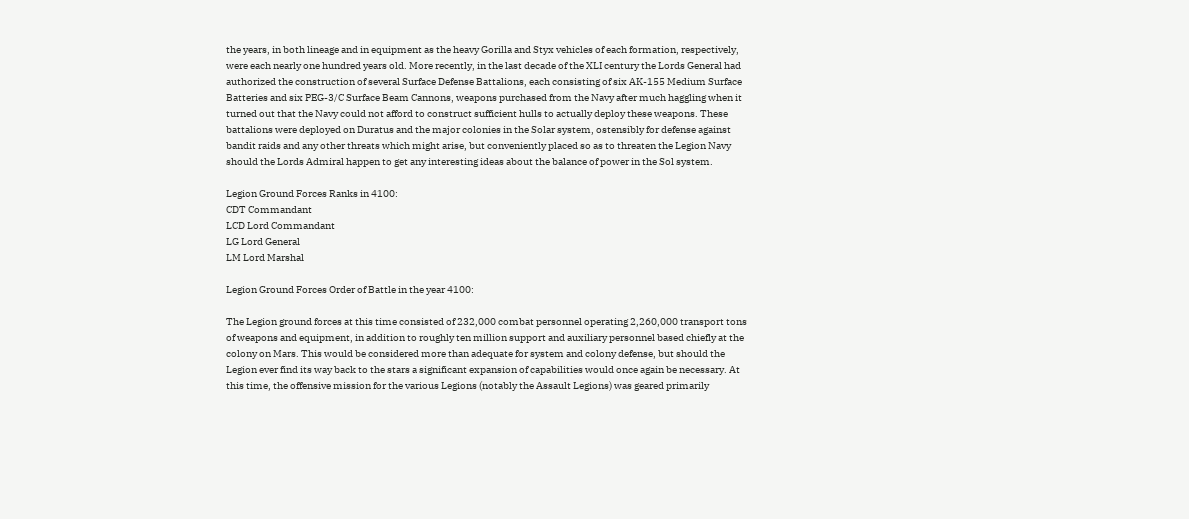the years, in both lineage and in equipment as the heavy Gorilla and Styx vehicles of each formation, respectively, were each nearly one hundred years old. More recently, in the last decade of the XLI century the Lords General had authorized the construction of several Surface Defense Battalions, each consisting of six AK-155 Medium Surface Batteries and six PEG-3/C Surface Beam Cannons, weapons purchased from the Navy after much haggling when it turned out that the Navy could not afford to construct sufficient hulls to actually deploy these weapons. These battalions were deployed on Duratus and the major colonies in the Solar system, ostensibly for defense against bandit raids and any other threats which might arise, but conveniently placed so as to threaten the Legion Navy should the Lords Admiral happen to get any interesting ideas about the balance of power in the Sol system.

Legion Ground Forces Ranks in 4100:
CDT Commandant
LCD Lord Commandant
LG Lord General
LM Lord Marshal

Legion Ground Forces Order of Battle in the year 4100:

The Legion ground forces at this time consisted of 232,000 combat personnel operating 2,260,000 transport tons of weapons and equipment, in addition to roughly ten million support and auxiliary personnel based chiefly at the colony on Mars. This would be considered more than adequate for system and colony defense, but should the Legion ever find its way back to the stars a significant expansion of capabilities would once again be necessary. At this time, the offensive mission for the various Legions (notably the Assault Legions) was geared primarily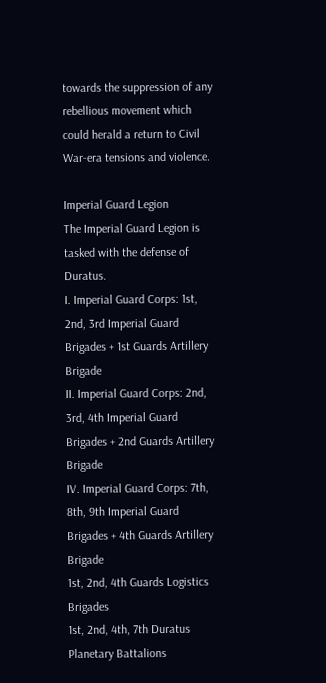towards the suppression of any rebellious movement which could herald a return to Civil War-era tensions and violence.

Imperial Guard Legion
The Imperial Guard Legion is tasked with the defense of Duratus.
I. Imperial Guard Corps: 1st, 2nd, 3rd Imperial Guard Brigades + 1st Guards Artillery Brigade
II. Imperial Guard Corps: 2nd, 3rd, 4th Imperial Guard Brigades + 2nd Guards Artillery Brigade
IV. Imperial Guard Corps: 7th, 8th, 9th Imperial Guard Brigades + 4th Guards Artillery Brigade
1st, 2nd, 4th Guards Logistics Brigades
1st, 2nd, 4th, 7th Duratus Planetary Battalions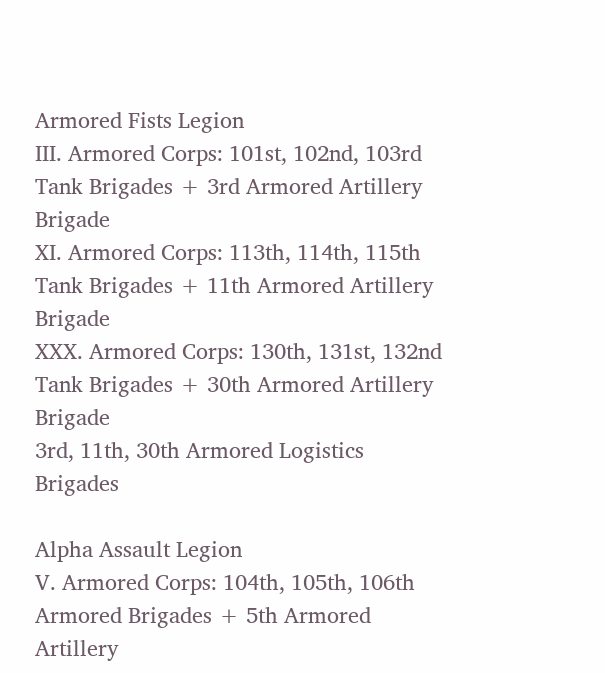Armored Fists Legion
III. Armored Corps: 101st, 102nd, 103rd Tank Brigades + 3rd Armored Artillery Brigade
XI. Armored Corps: 113th, 114th, 115th Tank Brigades + 11th Armored Artillery Brigade
XXX. Armored Corps: 130th, 131st, 132nd Tank Brigades + 30th Armored Artillery Brigade
3rd, 11th, 30th Armored Logistics Brigades

Alpha Assault Legion
V. Armored Corps: 104th, 105th, 106th Armored Brigades + 5th Armored Artillery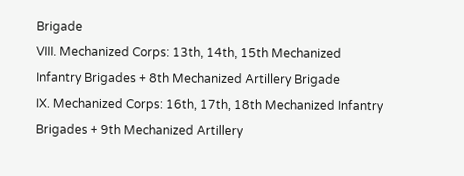Brigade
VIII. Mechanized Corps: 13th, 14th, 15th Mechanized Infantry Brigades + 8th Mechanized Artillery Brigade
IX. Mechanized Corps: 16th, 17th, 18th Mechanized Infantry Brigades + 9th Mechanized Artillery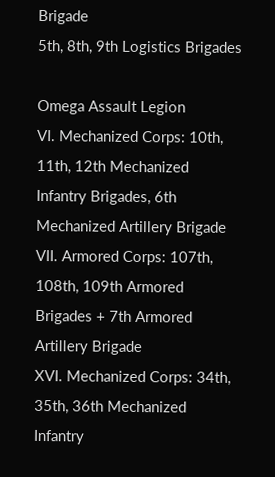Brigade
5th, 8th, 9th Logistics Brigades

Omega Assault Legion
VI. Mechanized Corps: 10th, 11th, 12th Mechanized Infantry Brigades, 6th Mechanized Artillery Brigade
VII. Armored Corps: 107th, 108th, 109th Armored Brigades + 7th Armored Artillery Brigade
XVI. Mechanized Corps: 34th, 35th, 36th Mechanized Infantry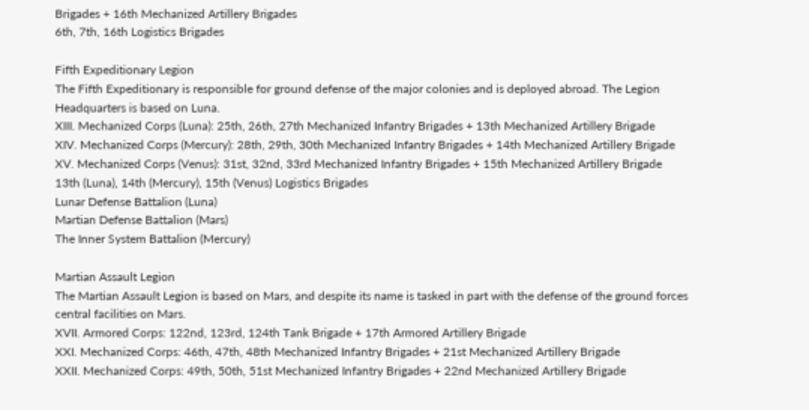Brigades + 16th Mechanized Artillery Brigades
6th, 7th, 16th Logistics Brigades

Fifth Expeditionary Legion
The Fifth Expeditionary is responsible for ground defense of the major colonies and is deployed abroad. The Legion Headquarters is based on Luna.
XIII. Mechanized Corps (Luna): 25th, 26th, 27th Mechanized Infantry Brigades + 13th Mechanized Artillery Brigade
XIV. Mechanized Corps (Mercury): 28th, 29th, 30th Mechanized Infantry Brigades + 14th Mechanized Artillery Brigade
XV. Mechanized Corps (Venus): 31st, 32nd, 33rd Mechanized Infantry Brigades + 15th Mechanized Artillery Brigade
13th (Luna), 14th (Mercury), 15th (Venus) Logistics Brigades
Lunar Defense Battalion (Luna)
Martian Defense Battalion (Mars)
The Inner System Battalion (Mercury)

Martian Assault Legion
The Martian Assault Legion is based on Mars, and despite its name is tasked in part with the defense of the ground forces central facilities on Mars.
XVII. Armored Corps: 122nd, 123rd, 124th Tank Brigade + 17th Armored Artillery Brigade
XXI. Mechanized Corps: 46th, 47th, 48th Mechanized Infantry Brigades + 21st Mechanized Artillery Brigade
XXII. Mechanized Corps: 49th, 50th, 51st Mechanized Infantry Brigades + 22nd Mechanized Artillery Brigade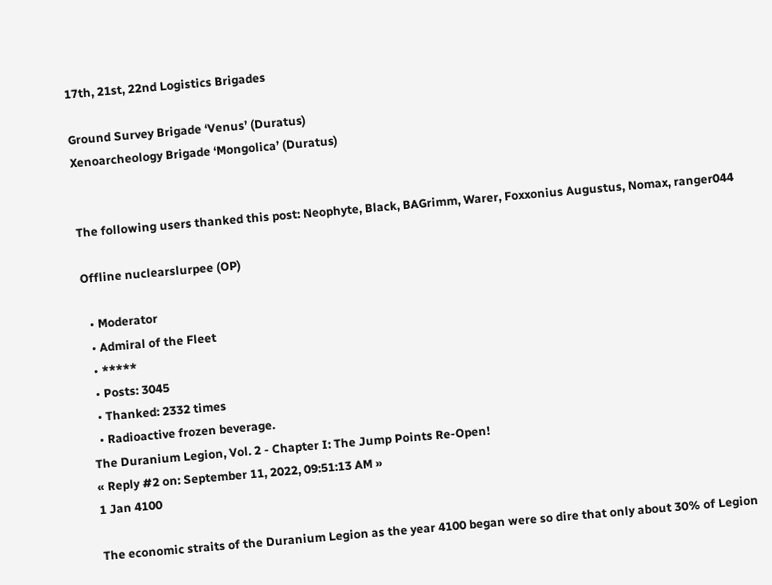17th, 21st, 22nd Logistics Brigades

Ground Survey Brigade ‘Venus’ (Duratus)
Xenoarcheology Brigade ‘Mongolica’ (Duratus)


The following users thanked this post: Neophyte, Black, BAGrimm, Warer, Foxxonius Augustus, Nomax, ranger044

Offline nuclearslurpee (OP)

  • Moderator
  • Admiral of the Fleet
  • *****
  • Posts: 3045
  • Thanked: 2332 times
  • Radioactive frozen beverage.
The Duranium Legion, Vol. 2 - Chapter I: The Jump Points Re-Open!
« Reply #2 on: September 11, 2022, 09:51:13 AM »
1 Jan 4100

The economic straits of the Duranium Legion as the year 4100 began were so dire that only about 30% of Legion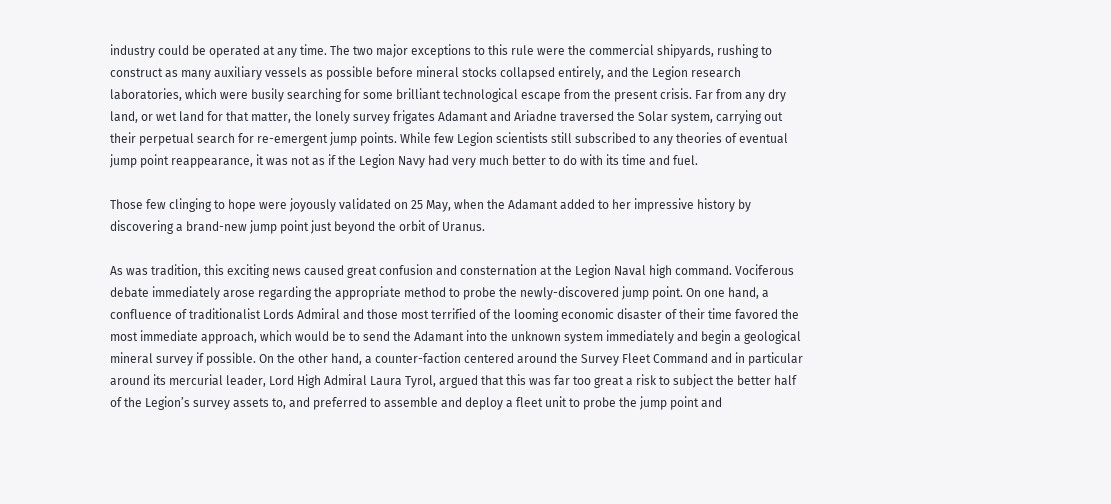industry could be operated at any time. The two major exceptions to this rule were the commercial shipyards, rushing to construct as many auxiliary vessels as possible before mineral stocks collapsed entirely, and the Legion research laboratories, which were busily searching for some brilliant technological escape from the present crisis. Far from any dry land, or wet land for that matter, the lonely survey frigates Adamant and Ariadne traversed the Solar system, carrying out their perpetual search for re-emergent jump points. While few Legion scientists still subscribed to any theories of eventual jump point reappearance, it was not as if the Legion Navy had very much better to do with its time and fuel.

Those few clinging to hope were joyously validated on 25 May, when the Adamant added to her impressive history by discovering a brand-new jump point just beyond the orbit of Uranus.

As was tradition, this exciting news caused great confusion and consternation at the Legion Naval high command. Vociferous debate immediately arose regarding the appropriate method to probe the newly-discovered jump point. On one hand, a confluence of traditionalist Lords Admiral and those most terrified of the looming economic disaster of their time favored the most immediate approach, which would be to send the Adamant into the unknown system immediately and begin a geological mineral survey if possible. On the other hand, a counter-faction centered around the Survey Fleet Command and in particular around its mercurial leader, Lord High Admiral Laura Tyrol, argued that this was far too great a risk to subject the better half of the Legion’s survey assets to, and preferred to assemble and deploy a fleet unit to probe the jump point and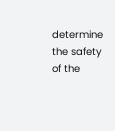determine the safety of the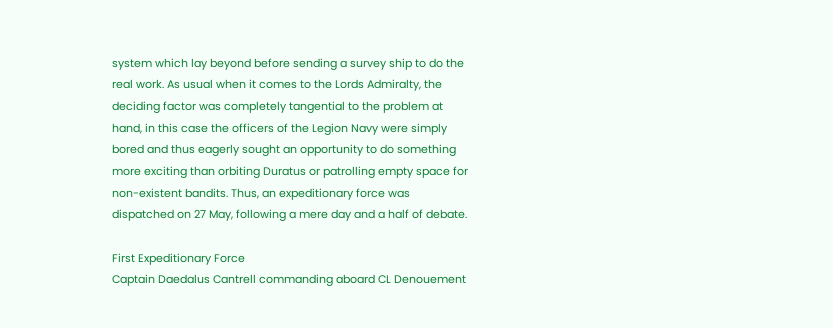system which lay beyond before sending a survey ship to do the real work. As usual when it comes to the Lords Admiralty, the deciding factor was completely tangential to the problem at hand, in this case the officers of the Legion Navy were simply bored and thus eagerly sought an opportunity to do something more exciting than orbiting Duratus or patrolling empty space for non-existent bandits. Thus, an expeditionary force was dispatched on 27 May, following a mere day and a half of debate.

First Expeditionary Force
Captain Daedalus Cantrell commanding aboard CL Denouement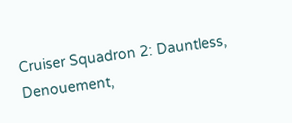Cruiser Squadron 2: Dauntless, Denouement,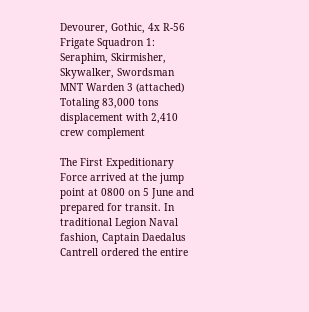Devourer, Gothic, 4x R-56
Frigate Squadron 1: Seraphim, Skirmisher, Skywalker, Swordsman
MNT Warden 3 (attached)
Totaling 83,000 tons displacement with 2,410 crew complement

The First Expeditionary Force arrived at the jump point at 0800 on 5 June and prepared for transit. In traditional Legion Naval fashion, Captain Daedalus Cantrell ordered the entire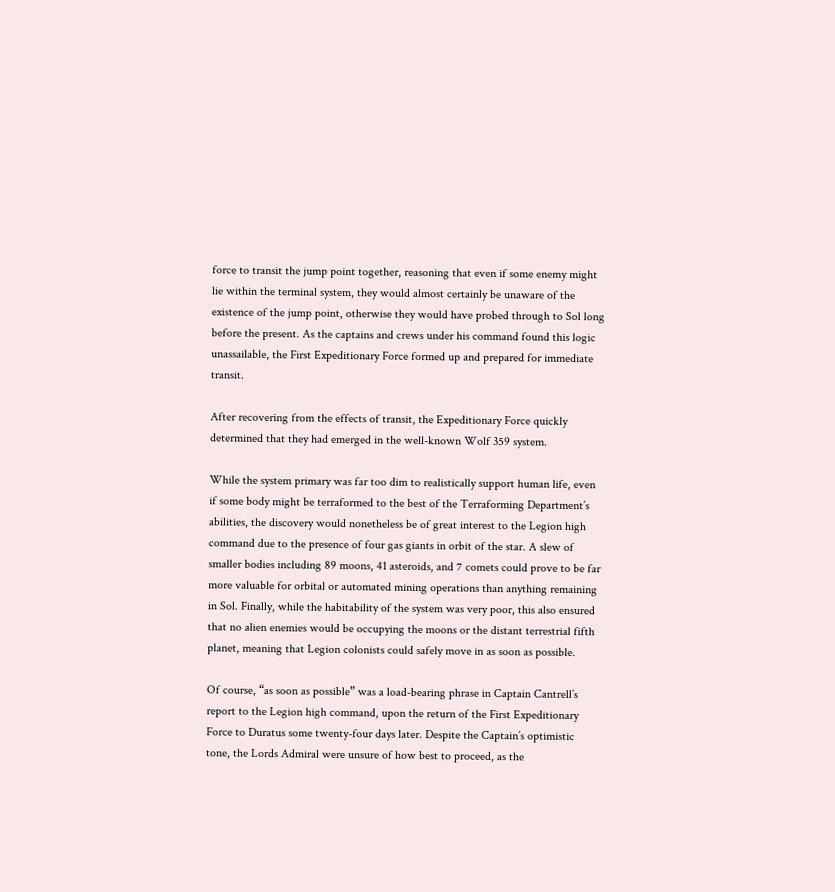force to transit the jump point together, reasoning that even if some enemy might lie within the terminal system, they would almost certainly be unaware of the existence of the jump point, otherwise they would have probed through to Sol long before the present. As the captains and crews under his command found this logic unassailable, the First Expeditionary Force formed up and prepared for immediate transit.

After recovering from the effects of transit, the Expeditionary Force quickly determined that they had emerged in the well-known Wolf 359 system.

While the system primary was far too dim to realistically support human life, even if some body might be terraformed to the best of the Terraforming Department’s abilities, the discovery would nonetheless be of great interest to the Legion high command due to the presence of four gas giants in orbit of the star. A slew of smaller bodies including 89 moons, 41 asteroids, and 7 comets could prove to be far more valuable for orbital or automated mining operations than anything remaining in Sol. Finally, while the habitability of the system was very poor, this also ensured that no alien enemies would be occupying the moons or the distant terrestrial fifth planet, meaning that Legion colonists could safely move in as soon as possible.

Of course, “as soon as possible” was a load-bearing phrase in Captain Cantrell’s report to the Legion high command, upon the return of the First Expeditionary Force to Duratus some twenty-four days later. Despite the Captain’s optimistic tone, the Lords Admiral were unsure of how best to proceed, as the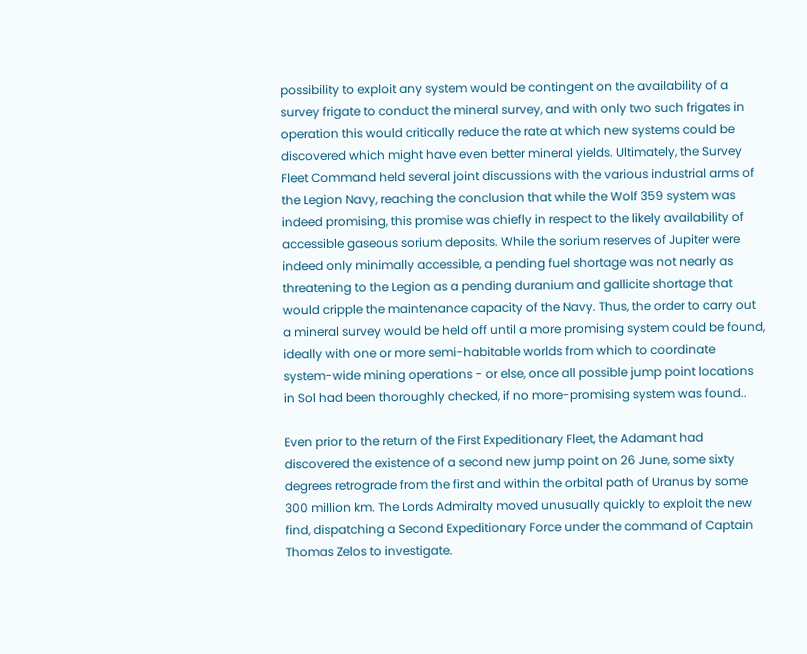possibility to exploit any system would be contingent on the availability of a survey frigate to conduct the mineral survey, and with only two such frigates in operation this would critically reduce the rate at which new systems could be discovered which might have even better mineral yields. Ultimately, the Survey Fleet Command held several joint discussions with the various industrial arms of the Legion Navy, reaching the conclusion that while the Wolf 359 system was indeed promising, this promise was chiefly in respect to the likely availability of accessible gaseous sorium deposits. While the sorium reserves of Jupiter were indeed only minimally accessible, a pending fuel shortage was not nearly as threatening to the Legion as a pending duranium and gallicite shortage that would cripple the maintenance capacity of the Navy. Thus, the order to carry out a mineral survey would be held off until a more promising system could be found, ideally with one or more semi-habitable worlds from which to coordinate system-wide mining operations - or else, once all possible jump point locations in Sol had been thoroughly checked, if no more-promising system was found..

Even prior to the return of the First Expeditionary Fleet, the Adamant had discovered the existence of a second new jump point on 26 June, some sixty degrees retrograde from the first and within the orbital path of Uranus by some 300 million km. The Lords Admiralty moved unusually quickly to exploit the new find, dispatching a Second Expeditionary Force under the command of Captain Thomas Zelos to investigate.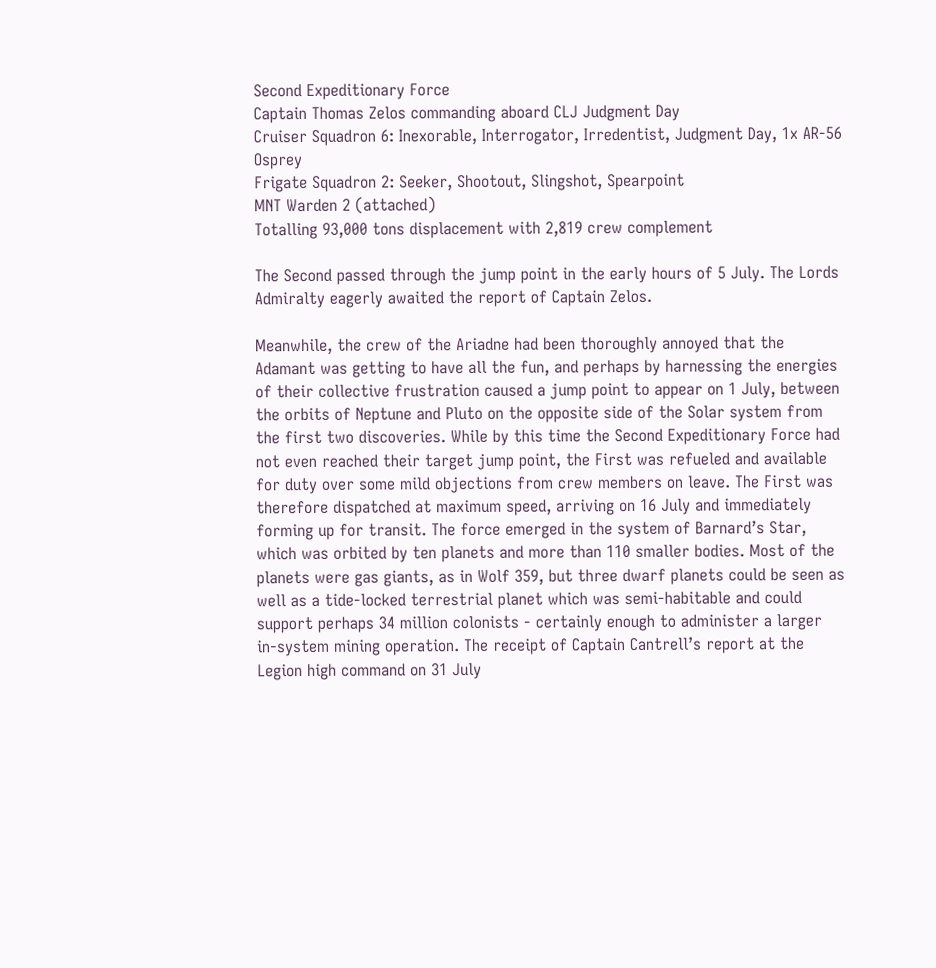Second Expeditionary Force
Captain Thomas Zelos commanding aboard CLJ Judgment Day
Cruiser Squadron 6: Inexorable, Interrogator, Irredentist, Judgment Day, 1x AR-56 Osprey
Frigate Squadron 2: Seeker, Shootout, Slingshot, Spearpoint
MNT Warden 2 (attached)
Totalling 93,000 tons displacement with 2,819 crew complement

The Second passed through the jump point in the early hours of 5 July. The Lords Admiralty eagerly awaited the report of Captain Zelos.

Meanwhile, the crew of the Ariadne had been thoroughly annoyed that the Adamant was getting to have all the fun, and perhaps by harnessing the energies of their collective frustration caused a jump point to appear on 1 July, between the orbits of Neptune and Pluto on the opposite side of the Solar system from the first two discoveries. While by this time the Second Expeditionary Force had not even reached their target jump point, the First was refueled and available for duty over some mild objections from crew members on leave. The First was therefore dispatched at maximum speed, arriving on 16 July and immediately forming up for transit. The force emerged in the system of Barnard’s Star, which was orbited by ten planets and more than 110 smaller bodies. Most of the planets were gas giants, as in Wolf 359, but three dwarf planets could be seen as well as a tide-locked terrestrial planet which was semi-habitable and could support perhaps 34 million colonists - certainly enough to administer a larger in-system mining operation. The receipt of Captain Cantrell’s report at the Legion high command on 31 July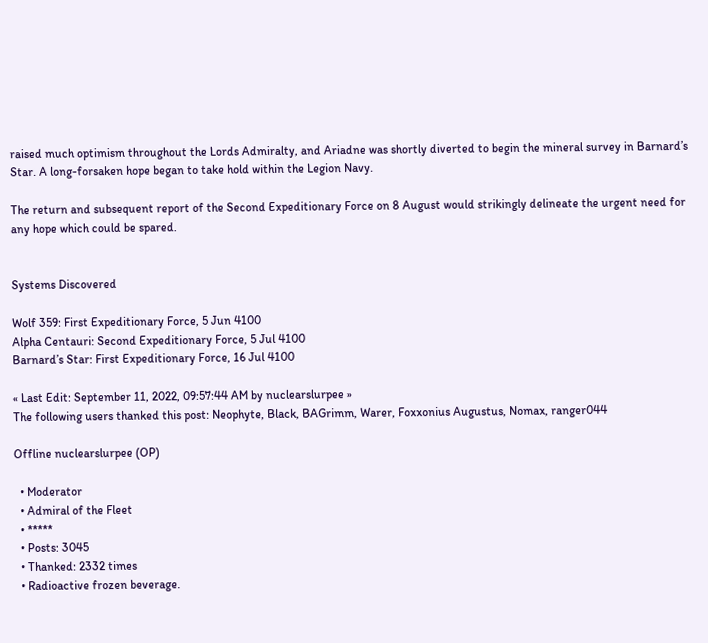raised much optimism throughout the Lords Admiralty, and Ariadne was shortly diverted to begin the mineral survey in Barnard’s Star. A long-forsaken hope began to take hold within the Legion Navy.

The return and subsequent report of the Second Expeditionary Force on 8 August would strikingly delineate the urgent need for any hope which could be spared.


Systems Discovered

Wolf 359: First Expeditionary Force, 5 Jun 4100
Alpha Centauri: Second Expeditionary Force, 5 Jul 4100
Barnard’s Star: First Expeditionary Force, 16 Jul 4100

« Last Edit: September 11, 2022, 09:57:44 AM by nuclearslurpee »
The following users thanked this post: Neophyte, Black, BAGrimm, Warer, Foxxonius Augustus, Nomax, ranger044

Offline nuclearslurpee (OP)

  • Moderator
  • Admiral of the Fleet
  • *****
  • Posts: 3045
  • Thanked: 2332 times
  • Radioactive frozen beverage.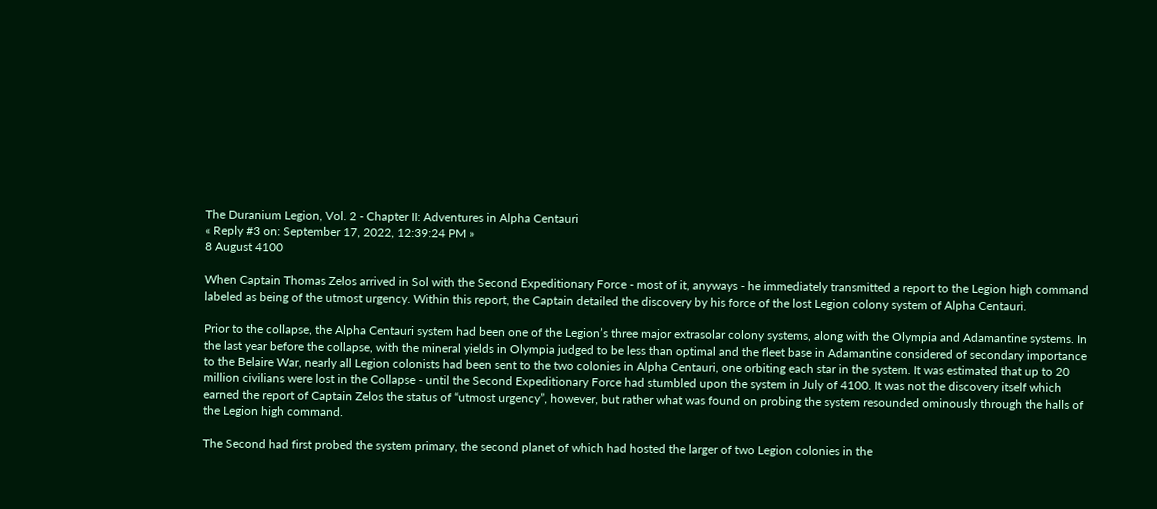The Duranium Legion, Vol. 2 - Chapter II: Adventures in Alpha Centauri
« Reply #3 on: September 17, 2022, 12:39:24 PM »
8 August 4100

When Captain Thomas Zelos arrived in Sol with the Second Expeditionary Force - most of it, anyways - he immediately transmitted a report to the Legion high command labeled as being of the utmost urgency. Within this report, the Captain detailed the discovery by his force of the lost Legion colony system of Alpha Centauri.

Prior to the collapse, the Alpha Centauri system had been one of the Legion’s three major extrasolar colony systems, along with the Olympia and Adamantine systems. In the last year before the collapse, with the mineral yields in Olympia judged to be less than optimal and the fleet base in Adamantine considered of secondary importance to the Belaire War, nearly all Legion colonists had been sent to the two colonies in Alpha Centauri, one orbiting each star in the system. It was estimated that up to 20 million civilians were lost in the Collapse - until the Second Expeditionary Force had stumbled upon the system in July of 4100. It was not the discovery itself which earned the report of Captain Zelos the status of “utmost urgency”, however, but rather what was found on probing the system resounded ominously through the halls of the Legion high command.

The Second had first probed the system primary, the second planet of which had hosted the larger of two Legion colonies in the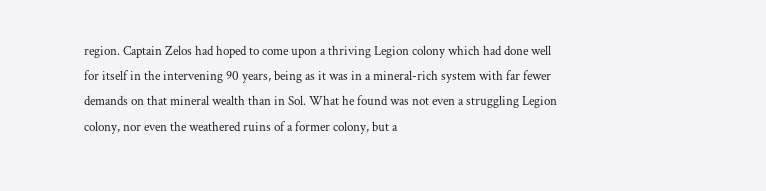region. Captain Zelos had hoped to come upon a thriving Legion colony which had done well for itself in the intervening 90 years, being as it was in a mineral-rich system with far fewer demands on that mineral wealth than in Sol. What he found was not even a struggling Legion colony, nor even the weathered ruins of a former colony, but a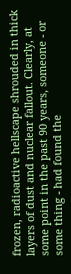frozen, radioactive hellscape shrouded in thick layers of dust and nuclear fallout. Clearly, at some point in the past 90 years, someone - or some thing - had found the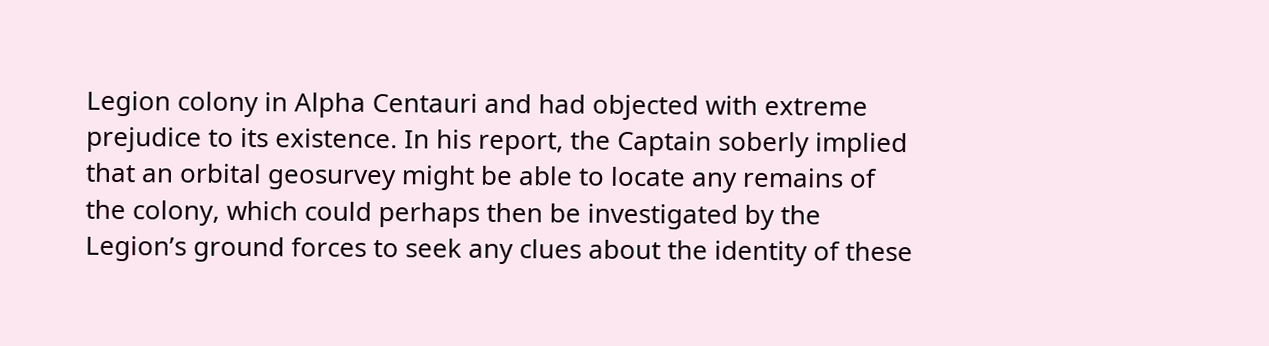Legion colony in Alpha Centauri and had objected with extreme prejudice to its existence. In his report, the Captain soberly implied that an orbital geosurvey might be able to locate any remains of the colony, which could perhaps then be investigated by the Legion’s ground forces to seek any clues about the identity of these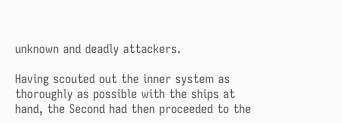unknown and deadly attackers.

Having scouted out the inner system as thoroughly as possible with the ships at hand, the Second had then proceeded to the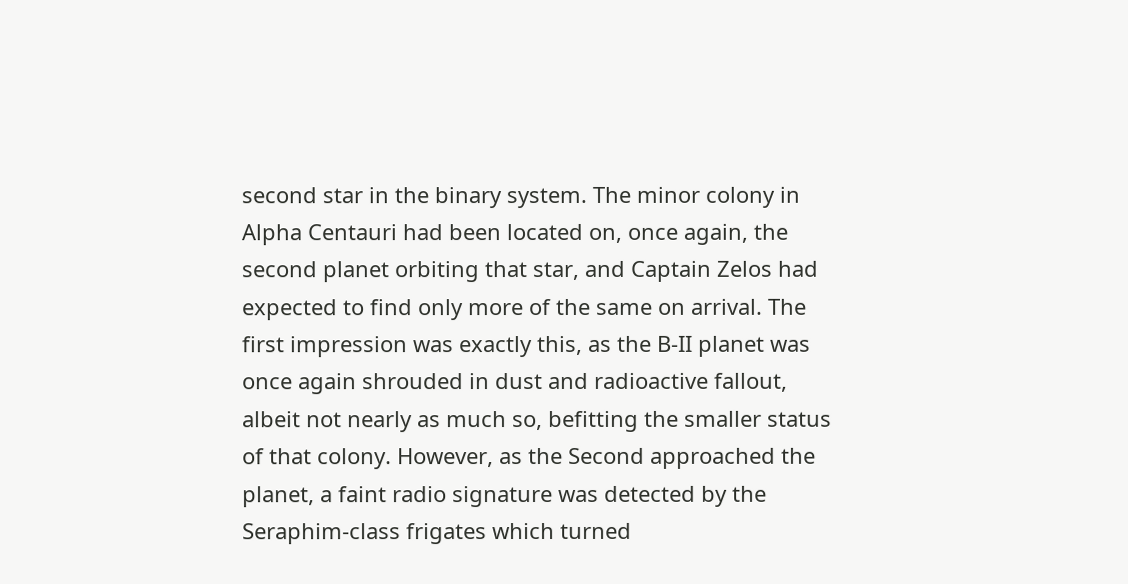second star in the binary system. The minor colony in Alpha Centauri had been located on, once again, the second planet orbiting that star, and Captain Zelos had expected to find only more of the same on arrival. The first impression was exactly this, as the B-II planet was once again shrouded in dust and radioactive fallout, albeit not nearly as much so, befitting the smaller status of that colony. However, as the Second approached the planet, a faint radio signature was detected by the Seraphim-class frigates which turned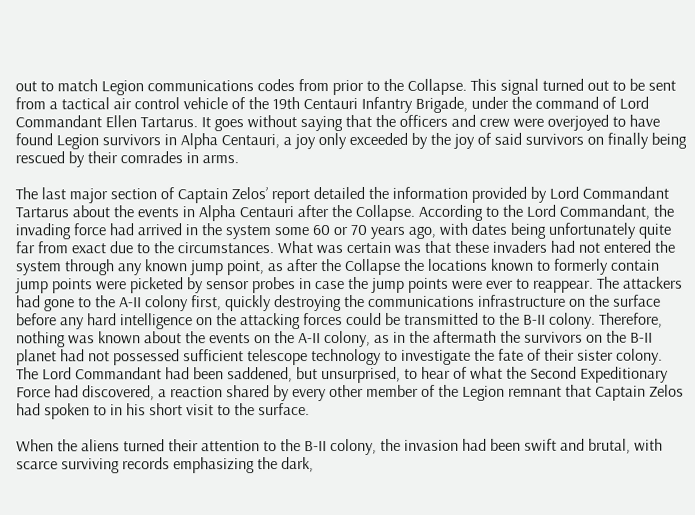out to match Legion communications codes from prior to the Collapse. This signal turned out to be sent from a tactical air control vehicle of the 19th Centauri Infantry Brigade, under the command of Lord Commandant Ellen Tartarus. It goes without saying that the officers and crew were overjoyed to have found Legion survivors in Alpha Centauri, a joy only exceeded by the joy of said survivors on finally being rescued by their comrades in arms.

The last major section of Captain Zelos’ report detailed the information provided by Lord Commandant Tartarus about the events in Alpha Centauri after the Collapse. According to the Lord Commandant, the invading force had arrived in the system some 60 or 70 years ago, with dates being unfortunately quite far from exact due to the circumstances. What was certain was that these invaders had not entered the system through any known jump point, as after the Collapse the locations known to formerly contain jump points were picketed by sensor probes in case the jump points were ever to reappear. The attackers had gone to the A-II colony first, quickly destroying the communications infrastructure on the surface before any hard intelligence on the attacking forces could be transmitted to the B-II colony. Therefore, nothing was known about the events on the A-II colony, as in the aftermath the survivors on the B-II planet had not possessed sufficient telescope technology to investigate the fate of their sister colony. The Lord Commandant had been saddened, but unsurprised, to hear of what the Second Expeditionary Force had discovered, a reaction shared by every other member of the Legion remnant that Captain Zelos had spoken to in his short visit to the surface.

When the aliens turned their attention to the B-II colony, the invasion had been swift and brutal, with scarce surviving records emphasizing the dark,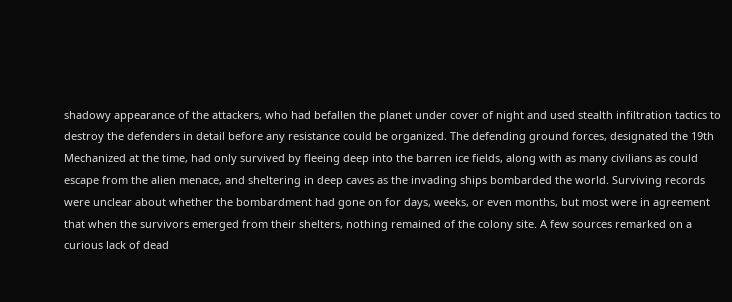shadowy appearance of the attackers, who had befallen the planet under cover of night and used stealth infiltration tactics to destroy the defenders in detail before any resistance could be organized. The defending ground forces, designated the 19th Mechanized at the time, had only survived by fleeing deep into the barren ice fields, along with as many civilians as could escape from the alien menace, and sheltering in deep caves as the invading ships bombarded the world. Surviving records were unclear about whether the bombardment had gone on for days, weeks, or even months, but most were in agreement that when the survivors emerged from their shelters, nothing remained of the colony site. A few sources remarked on a curious lack of dead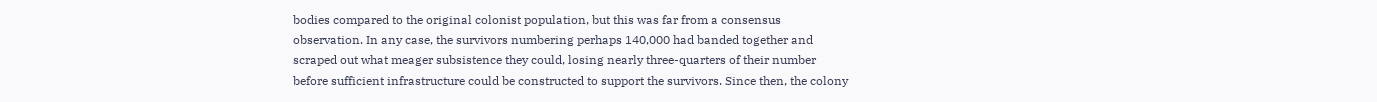bodies compared to the original colonist population, but this was far from a consensus observation. In any case, the survivors numbering perhaps 140,000 had banded together and scraped out what meager subsistence they could, losing nearly three-quarters of their number before sufficient infrastructure could be constructed to support the survivors. Since then, the colony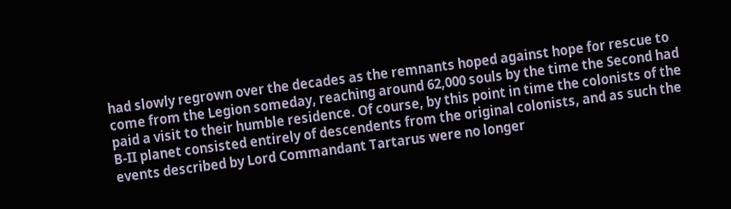had slowly regrown over the decades as the remnants hoped against hope for rescue to come from the Legion someday, reaching around 62,000 souls by the time the Second had paid a visit to their humble residence. Of course, by this point in time the colonists of the B-II planet consisted entirely of descendents from the original colonists, and as such the events described by Lord Commandant Tartarus were no longer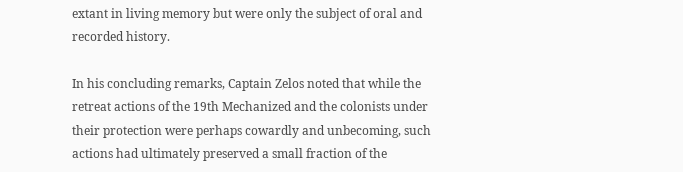extant in living memory but were only the subject of oral and recorded history.

In his concluding remarks, Captain Zelos noted that while the retreat actions of the 19th Mechanized and the colonists under their protection were perhaps cowardly and unbecoming, such actions had ultimately preserved a small fraction of the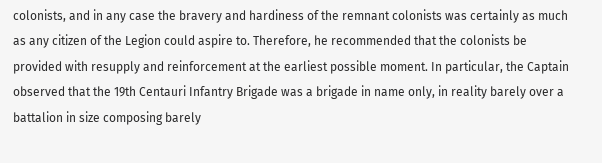colonists, and in any case the bravery and hardiness of the remnant colonists was certainly as much as any citizen of the Legion could aspire to. Therefore, he recommended that the colonists be provided with resupply and reinforcement at the earliest possible moment. In particular, the Captain observed that the 19th Centauri Infantry Brigade was a brigade in name only, in reality barely over a battalion in size composing barely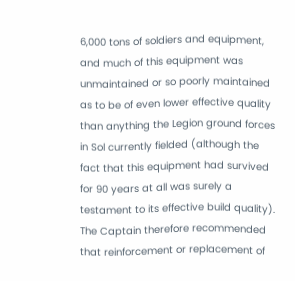6,000 tons of soldiers and equipment, and much of this equipment was unmaintained or so poorly maintained as to be of even lower effective quality than anything the Legion ground forces in Sol currently fielded (although the fact that this equipment had survived for 90 years at all was surely a testament to its effective build quality). The Captain therefore recommended that reinforcement or replacement of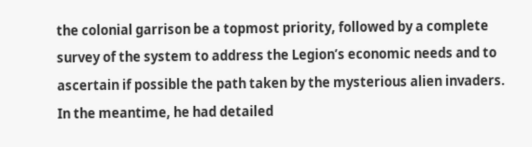the colonial garrison be a topmost priority, followed by a complete survey of the system to address the Legion’s economic needs and to ascertain if possible the path taken by the mysterious alien invaders. In the meantime, he had detailed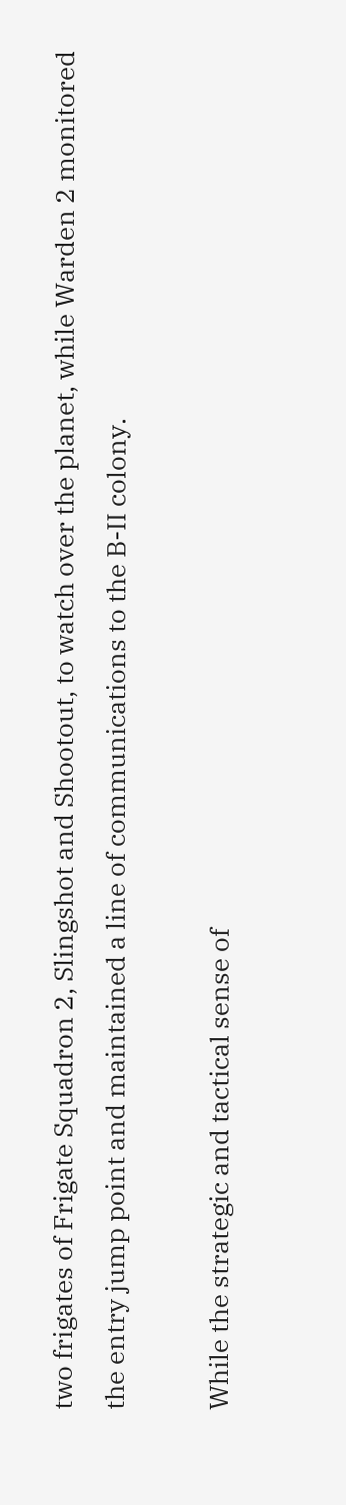two frigates of Frigate Squadron 2, Slingshot and Shootout, to watch over the planet, while Warden 2 monitored the entry jump point and maintained a line of communications to the B-II colony.

While the strategic and tactical sense of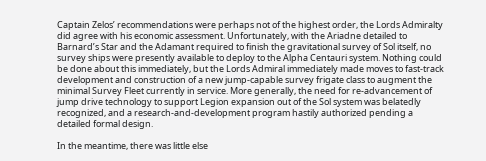Captain Zelos’ recommendations were perhaps not of the highest order, the Lords Admiralty did agree with his economic assessment. Unfortunately, with the Ariadne detailed to Barnard’s Star and the Adamant required to finish the gravitational survey of Sol itself, no survey ships were presently available to deploy to the Alpha Centauri system. Nothing could be done about this immediately, but the Lords Admiral immediately made moves to fast-track development and construction of a new jump-capable survey frigate class to augment the minimal Survey Fleet currently in service. More generally, the need for re-advancement of jump drive technology to support Legion expansion out of the Sol system was belatedly recognized, and a research-and-development program hastily authorized pending a detailed formal design.

In the meantime, there was little else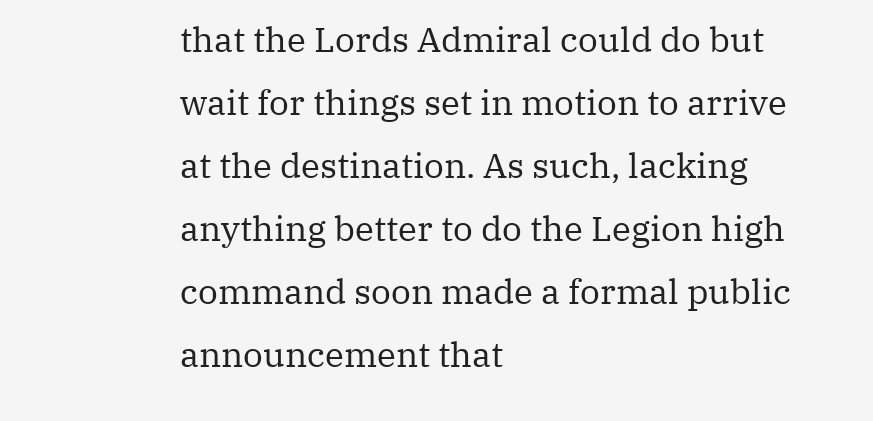that the Lords Admiral could do but wait for things set in motion to arrive at the destination. As such, lacking anything better to do the Legion high command soon made a formal public announcement that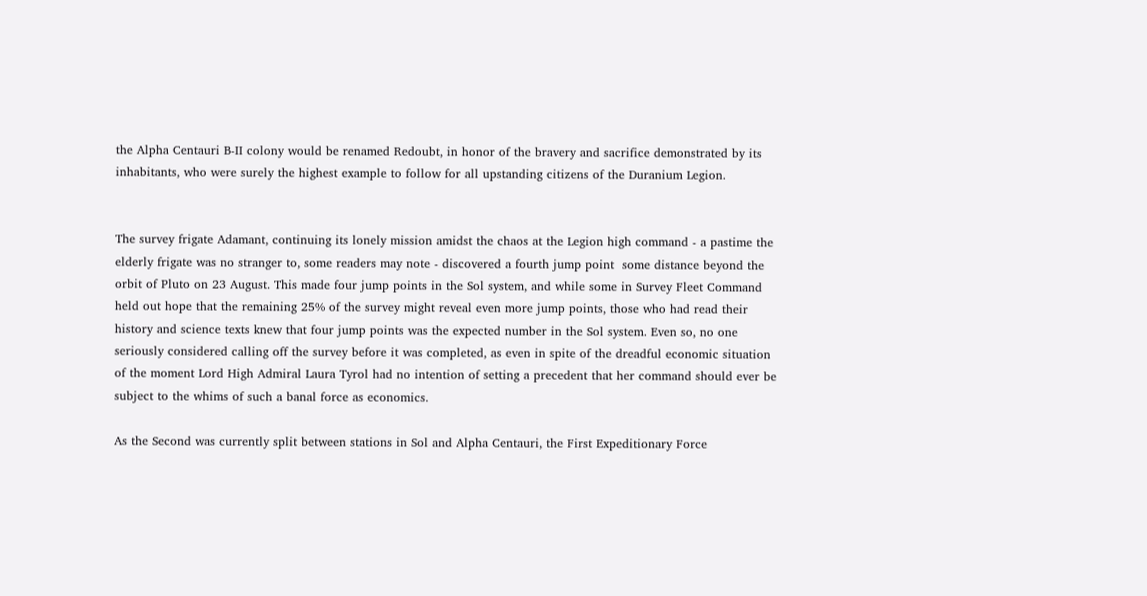the Alpha Centauri B-II colony would be renamed Redoubt, in honor of the bravery and sacrifice demonstrated by its inhabitants, who were surely the highest example to follow for all upstanding citizens of the Duranium Legion.


The survey frigate Adamant, continuing its lonely mission amidst the chaos at the Legion high command - a pastime the elderly frigate was no stranger to, some readers may note - discovered a fourth jump point  some distance beyond the orbit of Pluto on 23 August. This made four jump points in the Sol system, and while some in Survey Fleet Command held out hope that the remaining 25% of the survey might reveal even more jump points, those who had read their history and science texts knew that four jump points was the expected number in the Sol system. Even so, no one seriously considered calling off the survey before it was completed, as even in spite of the dreadful economic situation of the moment Lord High Admiral Laura Tyrol had no intention of setting a precedent that her command should ever be subject to the whims of such a banal force as economics.

As the Second was currently split between stations in Sol and Alpha Centauri, the First Expeditionary Force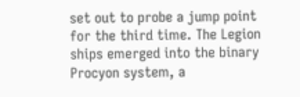set out to probe a jump point for the third time. The Legion ships emerged into the binary Procyon system, a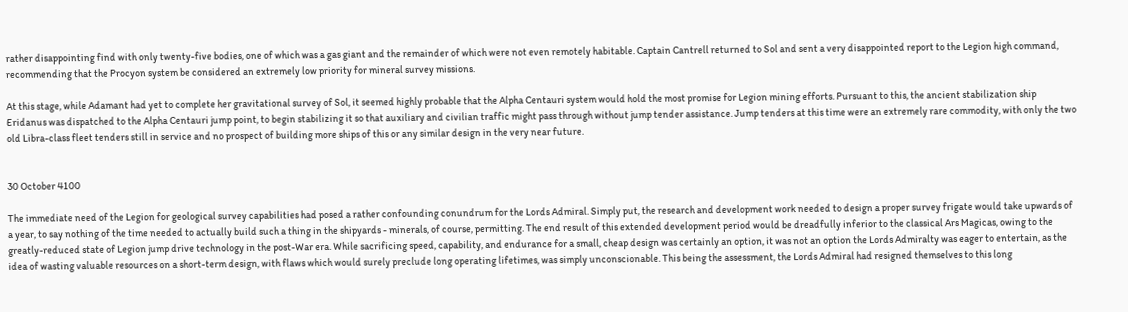rather disappointing find with only twenty-five bodies, one of which was a gas giant and the remainder of which were not even remotely habitable. Captain Cantrell returned to Sol and sent a very disappointed report to the Legion high command, recommending that the Procyon system be considered an extremely low priority for mineral survey missions.

At this stage, while Adamant had yet to complete her gravitational survey of Sol, it seemed highly probable that the Alpha Centauri system would hold the most promise for Legion mining efforts. Pursuant to this, the ancient stabilization ship Eridanus was dispatched to the Alpha Centauri jump point, to begin stabilizing it so that auxiliary and civilian traffic might pass through without jump tender assistance. Jump tenders at this time were an extremely rare commodity, with only the two old Libra-class fleet tenders still in service and no prospect of building more ships of this or any similar design in the very near future.


30 October 4100

The immediate need of the Legion for geological survey capabilities had posed a rather confounding conundrum for the Lords Admiral. Simply put, the research and development work needed to design a proper survey frigate would take upwards of a year, to say nothing of the time needed to actually build such a thing in the shipyards - minerals, of course, permitting. The end result of this extended development period would be dreadfully inferior to the classical Ars Magicas, owing to the greatly-reduced state of Legion jump drive technology in the post-War era. While sacrificing speed, capability, and endurance for a small, cheap design was certainly an option, it was not an option the Lords Admiralty was eager to entertain, as the idea of wasting valuable resources on a short-term design, with flaws which would surely preclude long operating lifetimes, was simply unconscionable. This being the assessment, the Lords Admiral had resigned themselves to this long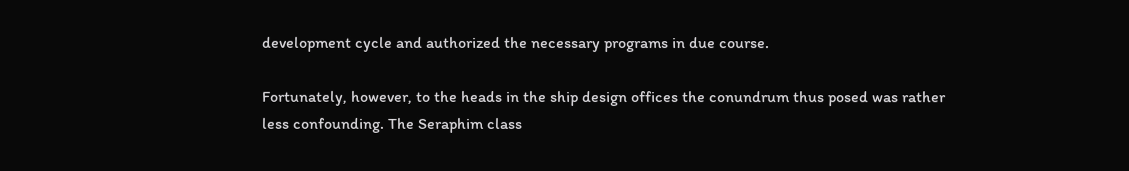development cycle and authorized the necessary programs in due course.

Fortunately, however, to the heads in the ship design offices the conundrum thus posed was rather less confounding. The Seraphim class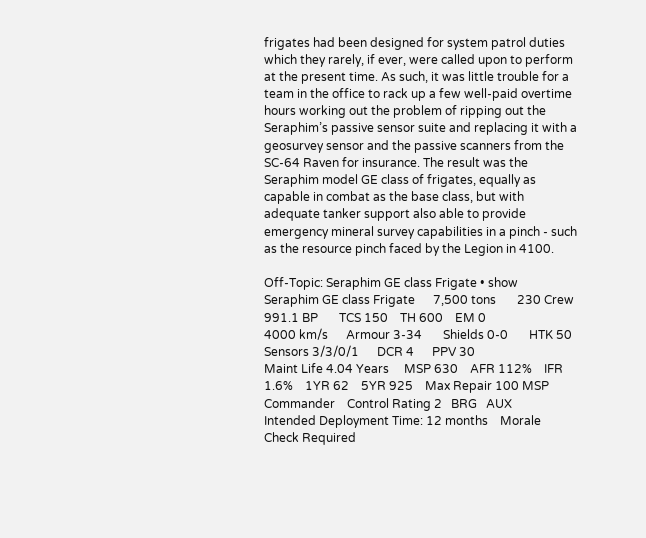frigates had been designed for system patrol duties which they rarely, if ever, were called upon to perform at the present time. As such, it was little trouble for a team in the office to rack up a few well-paid overtime hours working out the problem of ripping out the Seraphim’s passive sensor suite and replacing it with a geosurvey sensor and the passive scanners from the SC-64 Raven for insurance. The result was the Seraphim model GE class of frigates, equally as capable in combat as the base class, but with adequate tanker support also able to provide emergency mineral survey capabilities in a pinch - such as the resource pinch faced by the Legion in 4100.

Off-Topic: Seraphim GE class Frigate • show
Seraphim GE class Frigate      7,500 tons       230 Crew       991.1 BP       TCS 150    TH 600    EM 0
4000 km/s      Armour 3-34       Shields 0-0       HTK 50      Sensors 3/3/0/1      DCR 4      PPV 30
Maint Life 4.04 Years     MSP 630    AFR 112%    IFR 1.6%    1YR 62    5YR 925    Max Repair 100 MSP
Commander    Control Rating 2   BRG   AUX
Intended Deployment Time: 12 months    Morale Check Required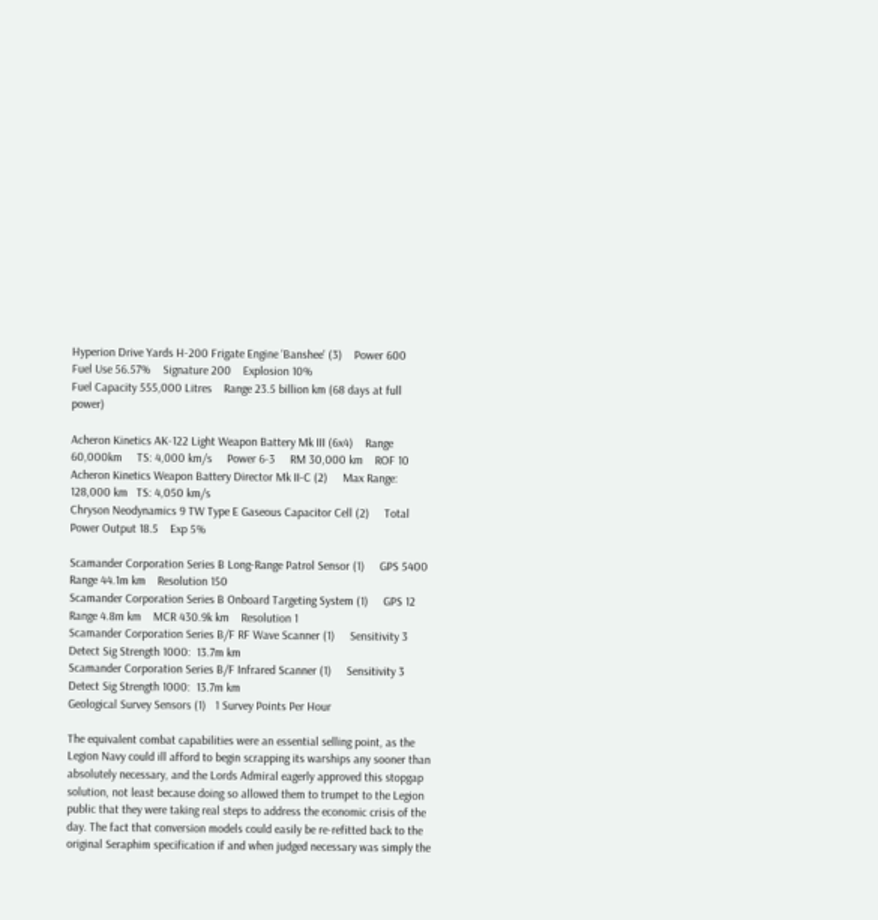Hyperion Drive Yards H-200 Frigate Engine 'Banshee' (3)    Power 600    Fuel Use 56.57%    Signature 200    Explosion 10%
Fuel Capacity 555,000 Litres    Range 23.5 billion km (68 days at full power)

Acheron Kinetics AK-122 Light Weapon Battery Mk III (6x4)    Range 60,000km     TS: 4,000 km/s     Power 6-3     RM 30,000 km    ROF 10
Acheron Kinetics Weapon Battery Director Mk II-C (2)     Max Range: 128,000 km   TS: 4,050 km/s
Chryson Neodynamics 9 TW Type E Gaseous Capacitor Cell (2)     Total Power Output 18.5    Exp 5%

Scamander Corporation Series B Long-Range Patrol Sensor (1)     GPS 5400     Range 44.1m km    Resolution 150
Scamander Corporation Series B Onboard Targeting System (1)     GPS 12     Range 4.8m km    MCR 430.9k km    Resolution 1
Scamander Corporation Series B/F RF Wave Scanner (1)     Sensitivity 3     Detect Sig Strength 1000:  13.7m km
Scamander Corporation Series B/F Infrared Scanner (1)     Sensitivity 3     Detect Sig Strength 1000:  13.7m km
Geological Survey Sensors (1)   1 Survey Points Per Hour

The equivalent combat capabilities were an essential selling point, as the Legion Navy could ill afford to begin scrapping its warships any sooner than absolutely necessary, and the Lords Admiral eagerly approved this stopgap solution, not least because doing so allowed them to trumpet to the Legion public that they were taking real steps to address the economic crisis of the day. The fact that conversion models could easily be re-refitted back to the original Seraphim specification if and when judged necessary was simply the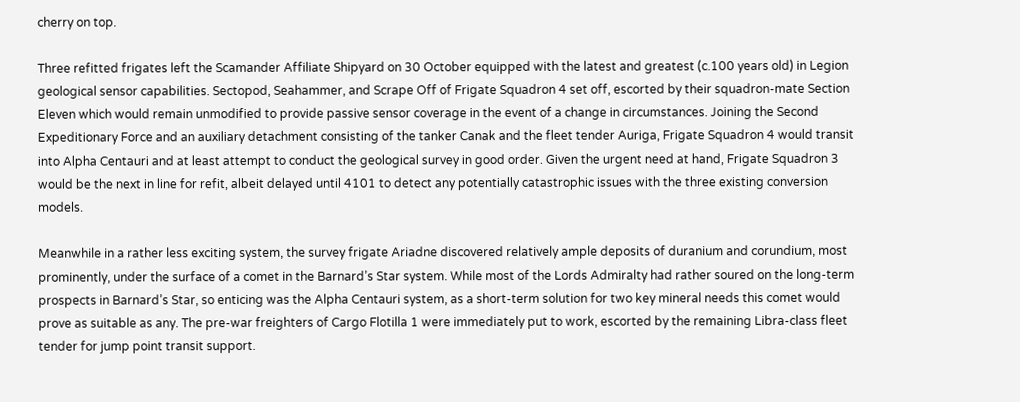cherry on top.

Three refitted frigates left the Scamander Affiliate Shipyard on 30 October equipped with the latest and greatest (c.100 years old) in Legion geological sensor capabilities. Sectopod, Seahammer, and Scrape Off of Frigate Squadron 4 set off, escorted by their squadron-mate Section Eleven which would remain unmodified to provide passive sensor coverage in the event of a change in circumstances. Joining the Second Expeditionary Force and an auxiliary detachment consisting of the tanker Canak and the fleet tender Auriga, Frigate Squadron 4 would transit into Alpha Centauri and at least attempt to conduct the geological survey in good order. Given the urgent need at hand, Frigate Squadron 3 would be the next in line for refit, albeit delayed until 4101 to detect any potentially catastrophic issues with the three existing conversion models.

Meanwhile in a rather less exciting system, the survey frigate Ariadne discovered relatively ample deposits of duranium and corundium, most prominently, under the surface of a comet in the Barnard’s Star system. While most of the Lords Admiralty had rather soured on the long-term prospects in Barnard’s Star, so enticing was the Alpha Centauri system, as a short-term solution for two key mineral needs this comet would prove as suitable as any. The pre-war freighters of Cargo Flotilla 1 were immediately put to work, escorted by the remaining Libra-class fleet tender for jump point transit support.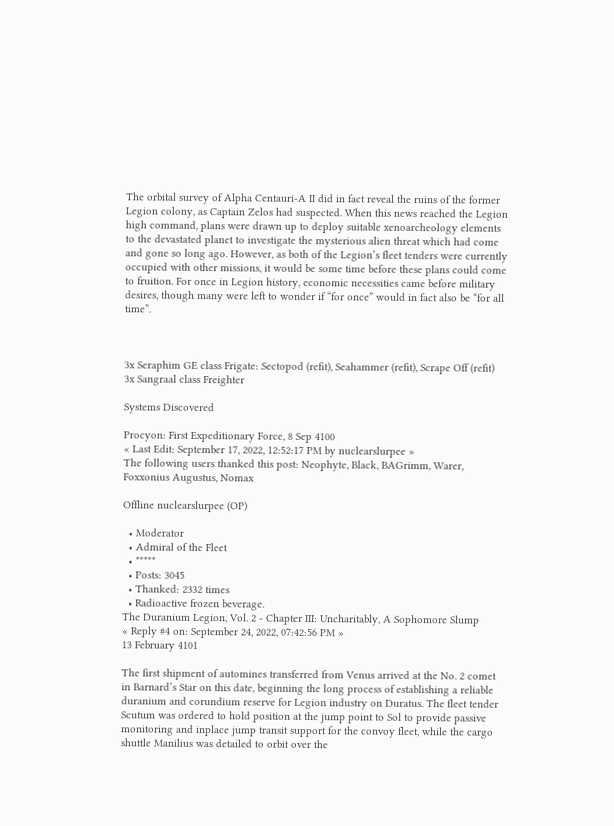The orbital survey of Alpha Centauri-A II did in fact reveal the ruins of the former Legion colony, as Captain Zelos had suspected. When this news reached the Legion high command, plans were drawn up to deploy suitable xenoarcheology elements to the devastated planet to investigate the mysterious alien threat which had come and gone so long ago. However, as both of the Legion’s fleet tenders were currently occupied with other missions, it would be some time before these plans could come to fruition. For once in Legion history, economic necessities came before military desires, though many were left to wonder if “for once” would in fact also be “for all time”.



3x Seraphim GE class Frigate: Sectopod (refit), Seahammer (refit), Scrape Off (refit)
3x Sangraal class Freighter

Systems Discovered

Procyon: First Expeditionary Force, 8 Sep 4100
« Last Edit: September 17, 2022, 12:52:17 PM by nuclearslurpee »
The following users thanked this post: Neophyte, Black, BAGrimm, Warer, Foxxonius Augustus, Nomax

Offline nuclearslurpee (OP)

  • Moderator
  • Admiral of the Fleet
  • *****
  • Posts: 3045
  • Thanked: 2332 times
  • Radioactive frozen beverage.
The Duranium Legion, Vol. 2 - Chapter III: Uncharitably, A Sophomore Slump
« Reply #4 on: September 24, 2022, 07:42:56 PM »
13 February 4101

The first shipment of automines transferred from Venus arrived at the No. 2 comet in Barnard’s Star on this date, beginning the long process of establishing a reliable duranium and corundium reserve for Legion industry on Duratus. The fleet tender Scutum was ordered to hold position at the jump point to Sol to provide passive monitoring and inplace jump transit support for the convoy fleet, while the cargo shuttle Manilius was detailed to orbit over the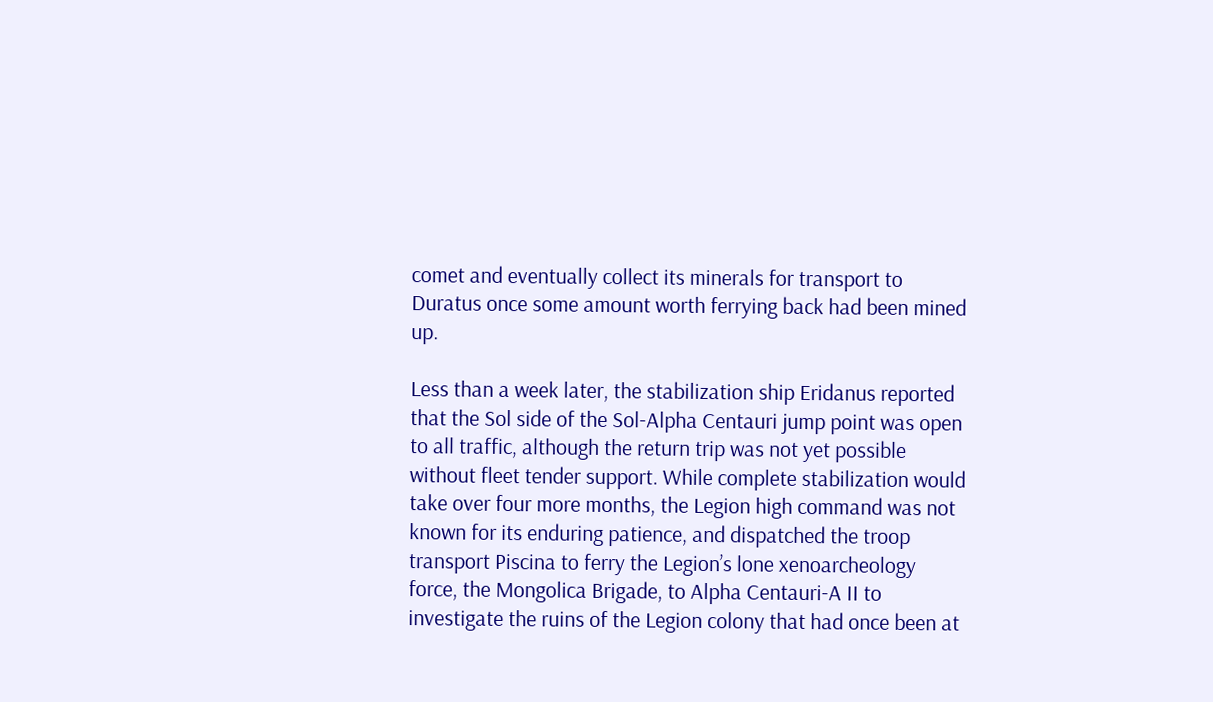comet and eventually collect its minerals for transport to Duratus once some amount worth ferrying back had been mined up.

Less than a week later, the stabilization ship Eridanus reported that the Sol side of the Sol-Alpha Centauri jump point was open to all traffic, although the return trip was not yet possible without fleet tender support. While complete stabilization would take over four more months, the Legion high command was not known for its enduring patience, and dispatched the troop transport Piscina to ferry the Legion’s lone xenoarcheology force, the Mongolica Brigade, to Alpha Centauri-A II to investigate the ruins of the Legion colony that had once been at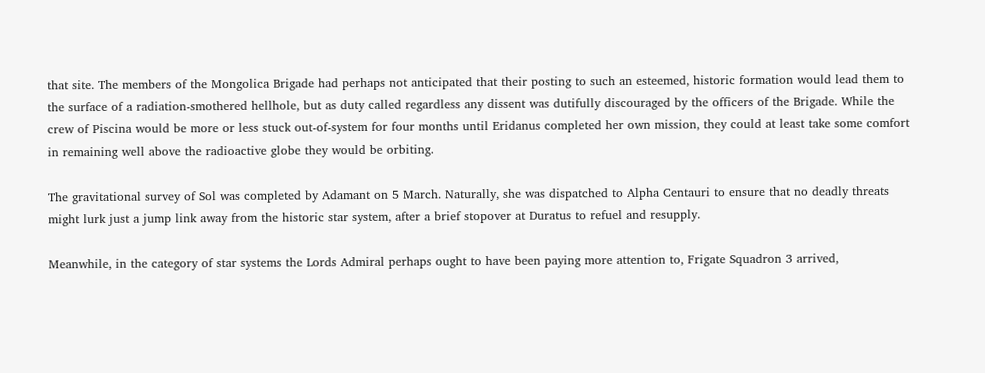that site. The members of the Mongolica Brigade had perhaps not anticipated that their posting to such an esteemed, historic formation would lead them to the surface of a radiation-smothered hellhole, but as duty called regardless any dissent was dutifully discouraged by the officers of the Brigade. While the crew of Piscina would be more or less stuck out-of-system for four months until Eridanus completed her own mission, they could at least take some comfort in remaining well above the radioactive globe they would be orbiting.

The gravitational survey of Sol was completed by Adamant on 5 March. Naturally, she was dispatched to Alpha Centauri to ensure that no deadly threats might lurk just a jump link away from the historic star system, after a brief stopover at Duratus to refuel and resupply.

Meanwhile, in the category of star systems the Lords Admiral perhaps ought to have been paying more attention to, Frigate Squadron 3 arrived,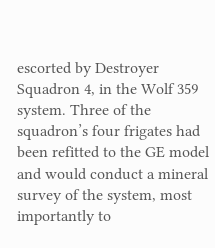escorted by Destroyer Squadron 4, in the Wolf 359 system. Three of the squadron’s four frigates had been refitted to the GE model and would conduct a mineral survey of the system, most importantly to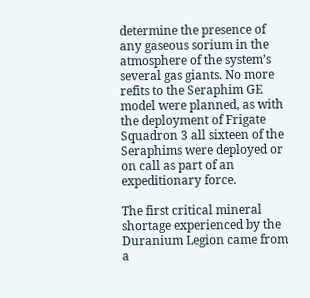determine the presence of any gaseous sorium in the atmosphere of the system’s several gas giants. No more refits to the Seraphim GE model were planned, as with the deployment of Frigate Squadron 3 all sixteen of the Seraphims were deployed or on call as part of an expeditionary force.

The first critical mineral shortage experienced by the Duranium Legion came from a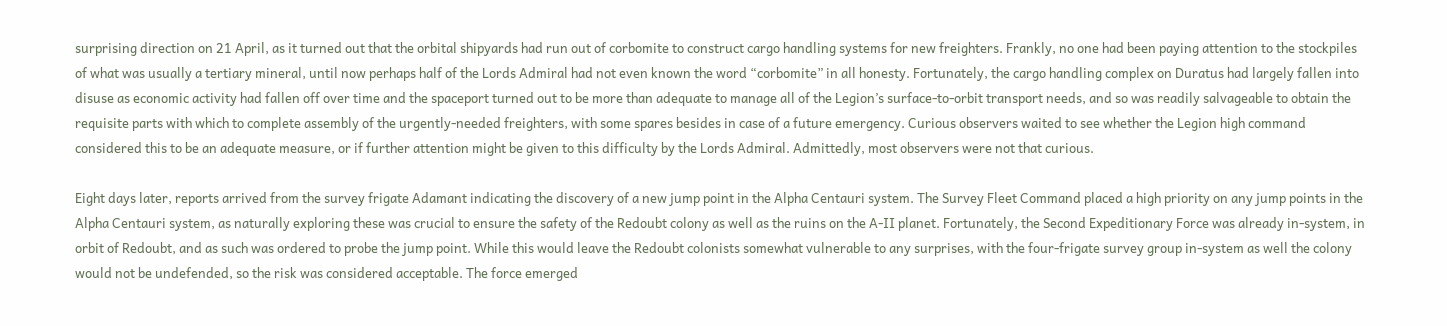surprising direction on 21 April, as it turned out that the orbital shipyards had run out of corbomite to construct cargo handling systems for new freighters. Frankly, no one had been paying attention to the stockpiles of what was usually a tertiary mineral, until now perhaps half of the Lords Admiral had not even known the word “corbomite” in all honesty. Fortunately, the cargo handling complex on Duratus had largely fallen into disuse as economic activity had fallen off over time and the spaceport turned out to be more than adequate to manage all of the Legion’s surface-to-orbit transport needs, and so was readily salvageable to obtain the requisite parts with which to complete assembly of the urgently-needed freighters, with some spares besides in case of a future emergency. Curious observers waited to see whether the Legion high command considered this to be an adequate measure, or if further attention might be given to this difficulty by the Lords Admiral. Admittedly, most observers were not that curious.

Eight days later, reports arrived from the survey frigate Adamant indicating the discovery of a new jump point in the Alpha Centauri system. The Survey Fleet Command placed a high priority on any jump points in the Alpha Centauri system, as naturally exploring these was crucial to ensure the safety of the Redoubt colony as well as the ruins on the A-II planet. Fortunately, the Second Expeditionary Force was already in-system, in orbit of Redoubt, and as such was ordered to probe the jump point. While this would leave the Redoubt colonists somewhat vulnerable to any surprises, with the four-frigate survey group in-system as well the colony would not be undefended, so the risk was considered acceptable. The force emerged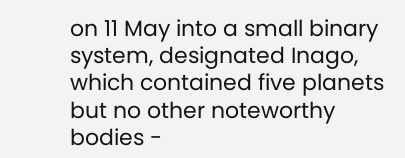on 11 May into a small binary system, designated Inago, which contained five planets but no other noteworthy bodies -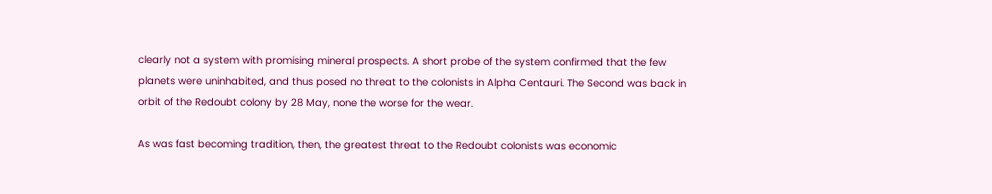clearly not a system with promising mineral prospects. A short probe of the system confirmed that the few planets were uninhabited, and thus posed no threat to the colonists in Alpha Centauri. The Second was back in orbit of the Redoubt colony by 28 May, none the worse for the wear.

As was fast becoming tradition, then, the greatest threat to the Redoubt colonists was economic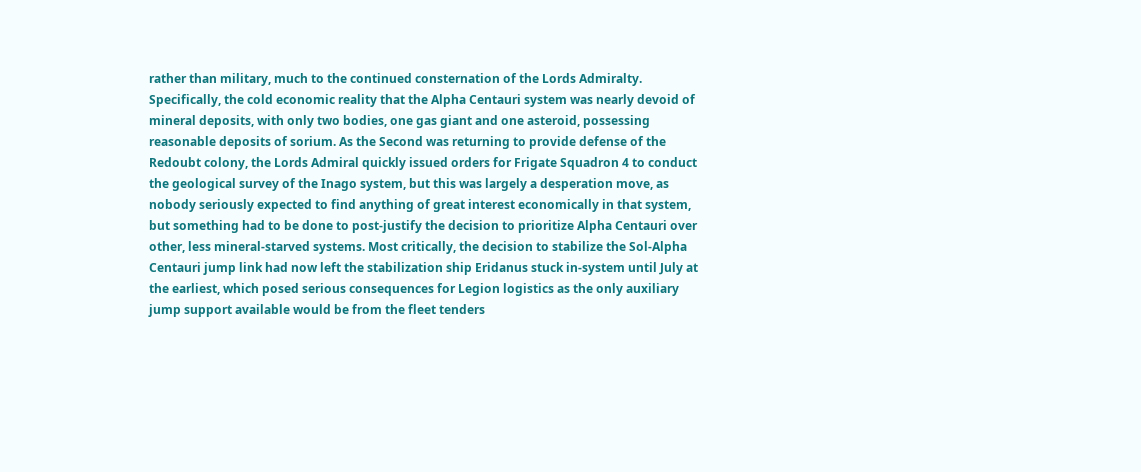rather than military, much to the continued consternation of the Lords Admiralty. Specifically, the cold economic reality that the Alpha Centauri system was nearly devoid of mineral deposits, with only two bodies, one gas giant and one asteroid, possessing reasonable deposits of sorium. As the Second was returning to provide defense of the Redoubt colony, the Lords Admiral quickly issued orders for Frigate Squadron 4 to conduct the geological survey of the Inago system, but this was largely a desperation move, as nobody seriously expected to find anything of great interest economically in that system, but something had to be done to post-justify the decision to prioritize Alpha Centauri over other, less mineral-starved systems. Most critically, the decision to stabilize the Sol-Alpha Centauri jump link had now left the stabilization ship Eridanus stuck in-system until July at the earliest, which posed serious consequences for Legion logistics as the only auxiliary jump support available would be from the fleet tenders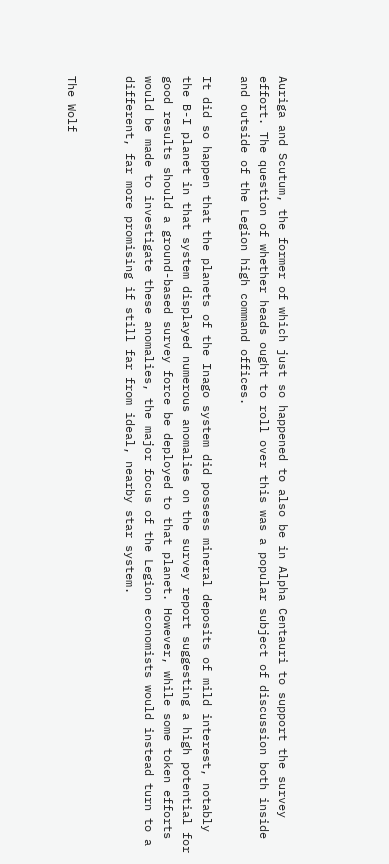Auriga and Scutum, the former of which just so happened to also be in Alpha Centauri to support the survey effort. The question of whether heads ought to roll over this was a popular subject of discussion both inside and outside of the Legion high command offices.

It did so happen that the planets of the Inago system did possess mineral deposits of mild interest, notably the B-I planet in that system displayed numerous anomalies on the survey report suggesting a high potential for good results should a ground-based survey force be deployed to that planet. However, while some token efforts would be made to investigate these anomalies, the major focus of the Legion economists would instead turn to a different, far more promising if still far from ideal, nearby star system.


The Wolf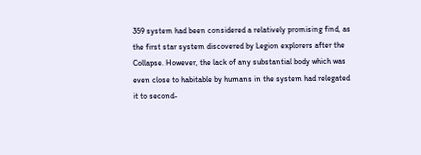359 system had been considered a relatively promising find, as the first star system discovered by Legion explorers after the Collapse. However, the lack of any substantial body which was even close to habitable by humans in the system had relegated it to second-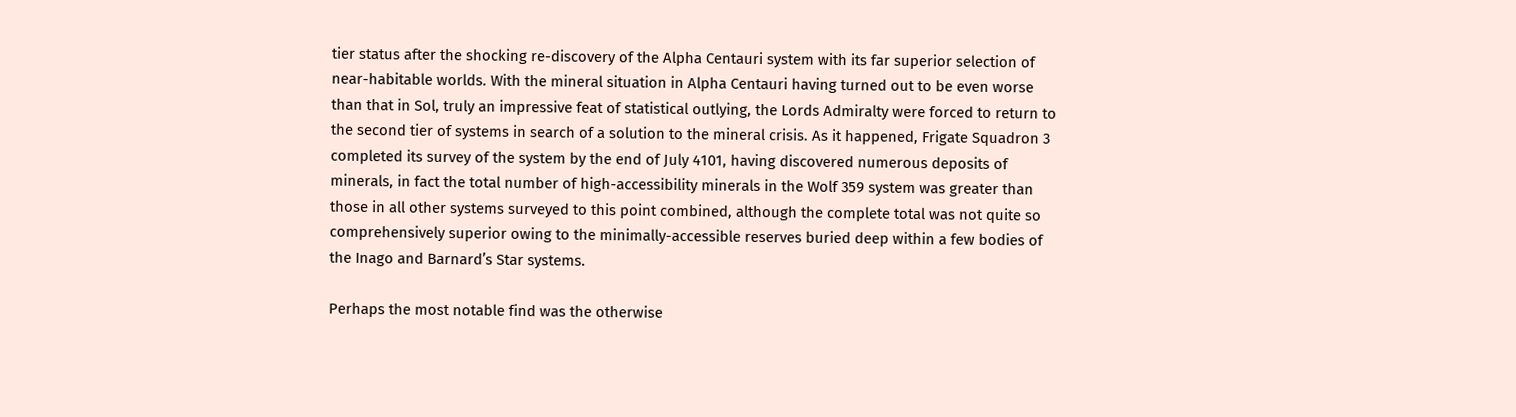tier status after the shocking re-discovery of the Alpha Centauri system with its far superior selection of near-habitable worlds. With the mineral situation in Alpha Centauri having turned out to be even worse than that in Sol, truly an impressive feat of statistical outlying, the Lords Admiralty were forced to return to the second tier of systems in search of a solution to the mineral crisis. As it happened, Frigate Squadron 3 completed its survey of the system by the end of July 4101, having discovered numerous deposits of minerals, in fact the total number of high-accessibility minerals in the Wolf 359 system was greater than those in all other systems surveyed to this point combined, although the complete total was not quite so comprehensively superior owing to the minimally-accessible reserves buried deep within a few bodies of the Inago and Barnard’s Star systems.

Perhaps the most notable find was the otherwise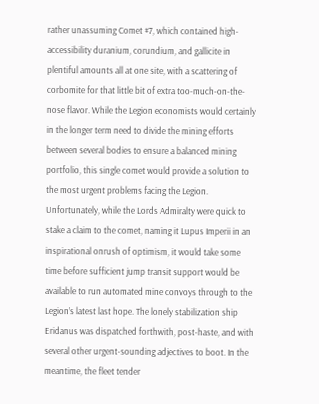rather unassuming Comet #7, which contained high-accessibility duranium, corundium, and gallicite in plentiful amounts all at one site, with a scattering of corbomite for that little bit of extra too-much-on-the-nose flavor. While the Legion economists would certainly in the longer term need to divide the mining efforts between several bodies to ensure a balanced mining portfolio, this single comet would provide a solution to the most urgent problems facing the Legion. Unfortunately, while the Lords Admiralty were quick to stake a claim to the comet, naming it Lupus Imperii in an inspirational onrush of optimism, it would take some time before sufficient jump transit support would be available to run automated mine convoys through to the Legion’s latest last hope. The lonely stabilization ship Eridanus was dispatched forthwith, post-haste, and with several other urgent-sounding adjectives to boot. In the meantime, the fleet tender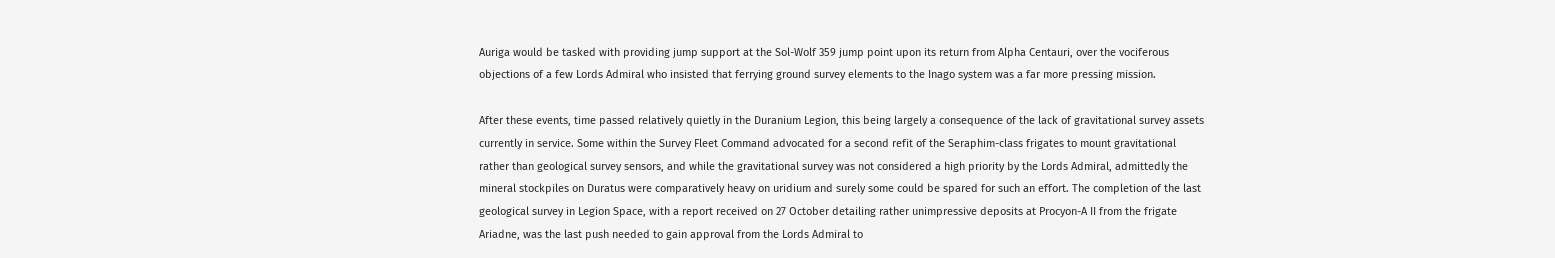Auriga would be tasked with providing jump support at the Sol-Wolf 359 jump point upon its return from Alpha Centauri, over the vociferous objections of a few Lords Admiral who insisted that ferrying ground survey elements to the Inago system was a far more pressing mission.

After these events, time passed relatively quietly in the Duranium Legion, this being largely a consequence of the lack of gravitational survey assets currently in service. Some within the Survey Fleet Command advocated for a second refit of the Seraphim-class frigates to mount gravitational rather than geological survey sensors, and while the gravitational survey was not considered a high priority by the Lords Admiral, admittedly the mineral stockpiles on Duratus were comparatively heavy on uridium and surely some could be spared for such an effort. The completion of the last geological survey in Legion Space, with a report received on 27 October detailing rather unimpressive deposits at Procyon-A II from the frigate Ariadne, was the last push needed to gain approval from the Lords Admiral to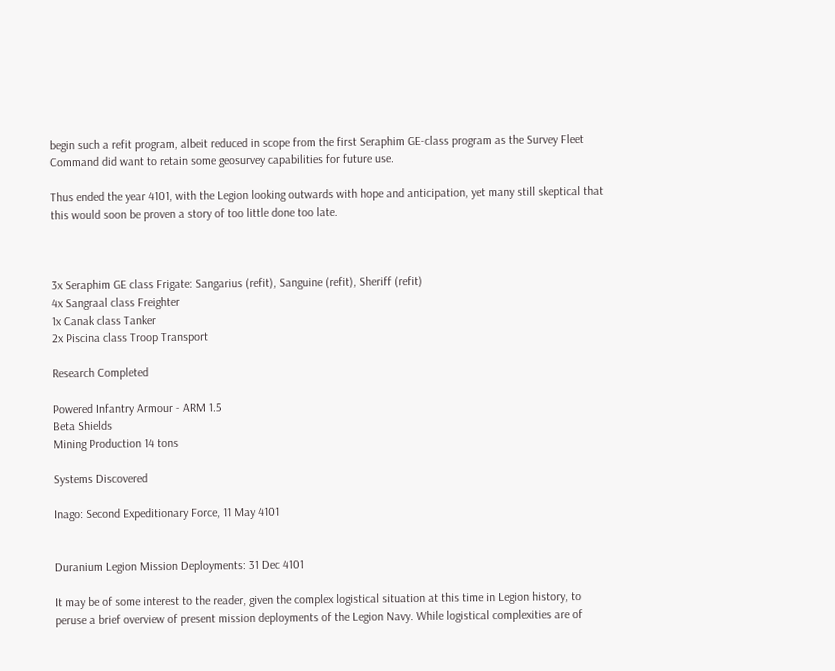begin such a refit program, albeit reduced in scope from the first Seraphim GE-class program as the Survey Fleet Command did want to retain some geosurvey capabilities for future use.

Thus ended the year 4101, with the Legion looking outwards with hope and anticipation, yet many still skeptical that this would soon be proven a story of too little done too late.



3x Seraphim GE class Frigate: Sangarius (refit), Sanguine (refit), Sheriff (refit)
4x Sangraal class Freighter
1x Canak class Tanker
2x Piscina class Troop Transport

Research Completed

Powered Infantry Armour - ARM 1.5
Beta Shields
Mining Production 14 tons

Systems Discovered

Inago: Second Expeditionary Force, 11 May 4101


Duranium Legion Mission Deployments: 31 Dec 4101

It may be of some interest to the reader, given the complex logistical situation at this time in Legion history, to peruse a brief overview of present mission deployments of the Legion Navy. While logistical complexities are of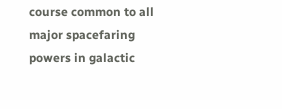course common to all major spacefaring powers in galactic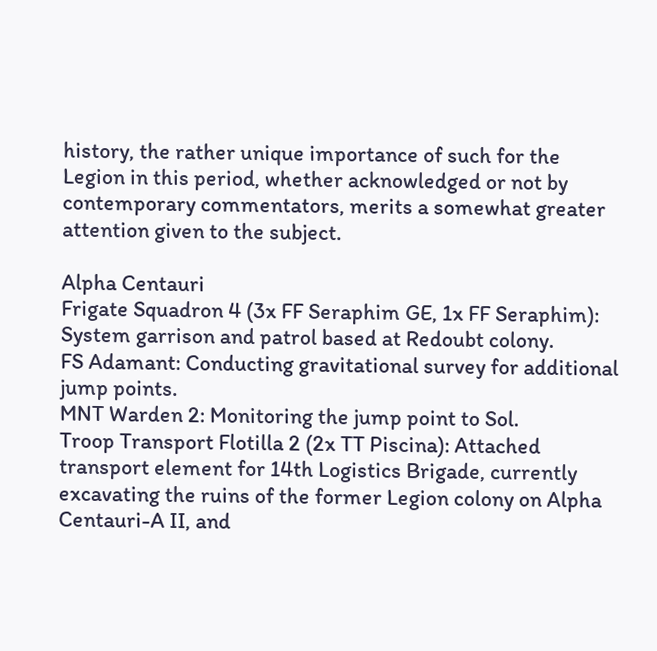history, the rather unique importance of such for the Legion in this period, whether acknowledged or not by contemporary commentators, merits a somewhat greater attention given to the subject.

Alpha Centauri
Frigate Squadron 4 (3x FF Seraphim GE, 1x FF Seraphim): System garrison and patrol based at Redoubt colony.
FS Adamant: Conducting gravitational survey for additional jump points.
MNT Warden 2: Monitoring the jump point to Sol.
Troop Transport Flotilla 2 (2x TT Piscina): Attached transport element for 14th Logistics Brigade, currently excavating the ruins of the former Legion colony on Alpha Centauri-A II, and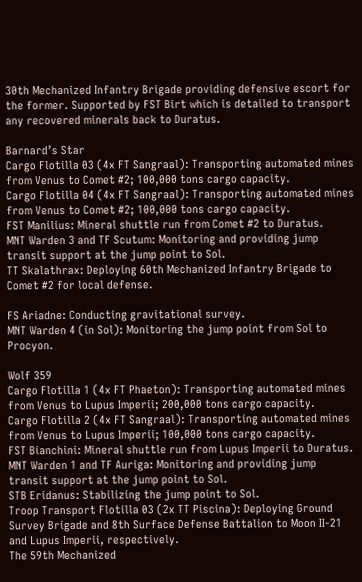30th Mechanized Infantry Brigade providing defensive escort for the former. Supported by FST Birt which is detailed to transport any recovered minerals back to Duratus.

Barnard’s Star
Cargo Flotilla 03 (4x FT Sangraal): Transporting automated mines from Venus to Comet #2; 100,000 tons cargo capacity.
Cargo Flotilla 04 (4x FT Sangraal): Transporting automated mines from Venus to Comet #2; 100,000 tons cargo capacity.
FST Manilius: Mineral shuttle run from Comet #2 to Duratus.
MNT Warden 3 and TF Scutum: Monitoring and providing jump transit support at the jump point to Sol.
TT Skalathrax: Deploying 60th Mechanized Infantry Brigade to Comet #2 for local defense.

FS Ariadne: Conducting gravitational survey.
MNT Warden 4 (in Sol): Monitoring the jump point from Sol to Procyon.

Wolf 359
Cargo Flotilla 1 (4x FT Phaeton): Transporting automated mines from Venus to Lupus Imperii; 200,000 tons cargo capacity.
Cargo Flotilla 2 (4x FT Sangraal): Transporting automated mines from Venus to Lupus Imperii; 100,000 tons cargo capacity.
FST Bianchini: Mineral shuttle run from Lupus Imperii to Duratus.
MNT Warden 1 and TF Auriga: Monitoring and providing jump transit support at the jump point to Sol.
STB Eridanus: Stabilizing the jump point to Sol.
Troop Transport Flotilla 03 (2x TT Piscina): Deploying Ground Survey Brigade and 8th Surface Defense Battalion to Moon II-21 and Lupus Imperii, respectively.
The 59th Mechanized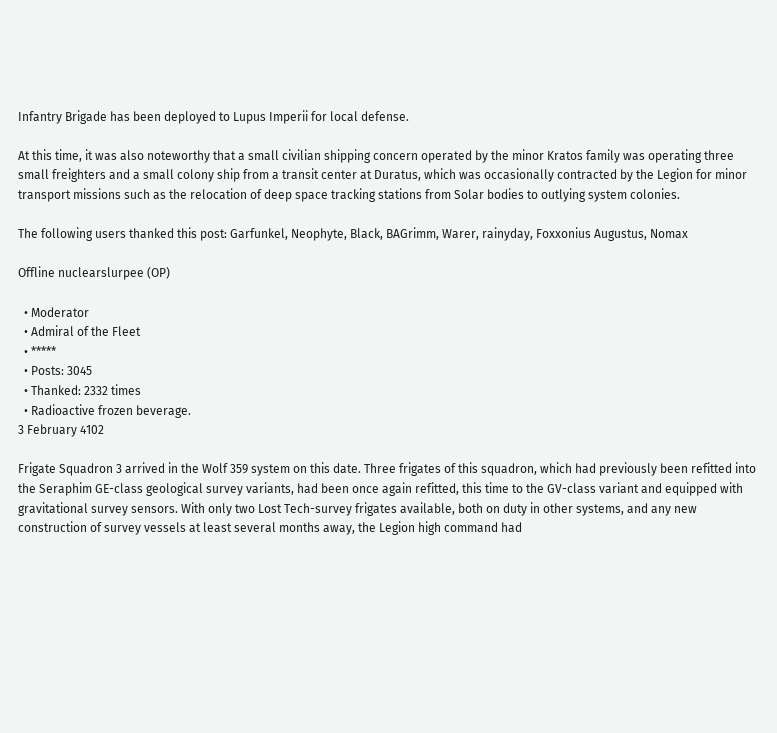Infantry Brigade has been deployed to Lupus Imperii for local defense.

At this time, it was also noteworthy that a small civilian shipping concern operated by the minor Kratos family was operating three small freighters and a small colony ship from a transit center at Duratus, which was occasionally contracted by the Legion for minor transport missions such as the relocation of deep space tracking stations from Solar bodies to outlying system colonies.

The following users thanked this post: Garfunkel, Neophyte, Black, BAGrimm, Warer, rainyday, Foxxonius Augustus, Nomax

Offline nuclearslurpee (OP)

  • Moderator
  • Admiral of the Fleet
  • *****
  • Posts: 3045
  • Thanked: 2332 times
  • Radioactive frozen beverage.
3 February 4102

Frigate Squadron 3 arrived in the Wolf 359 system on this date. Three frigates of this squadron, which had previously been refitted into the Seraphim GE-class geological survey variants, had been once again refitted, this time to the GV-class variant and equipped with gravitational survey sensors. With only two Lost Tech-survey frigates available, both on duty in other systems, and any new construction of survey vessels at least several months away, the Legion high command had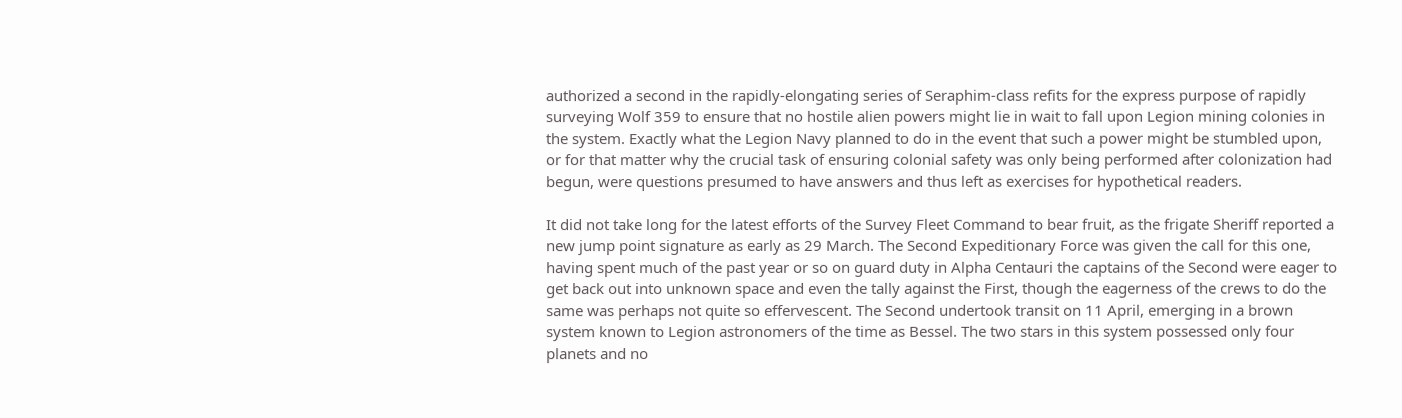authorized a second in the rapidly-elongating series of Seraphim-class refits for the express purpose of rapidly surveying Wolf 359 to ensure that no hostile alien powers might lie in wait to fall upon Legion mining colonies in the system. Exactly what the Legion Navy planned to do in the event that such a power might be stumbled upon, or for that matter why the crucial task of ensuring colonial safety was only being performed after colonization had begun, were questions presumed to have answers and thus left as exercises for hypothetical readers.

It did not take long for the latest efforts of the Survey Fleet Command to bear fruit, as the frigate Sheriff reported a new jump point signature as early as 29 March. The Second Expeditionary Force was given the call for this one, having spent much of the past year or so on guard duty in Alpha Centauri the captains of the Second were eager to get back out into unknown space and even the tally against the First, though the eagerness of the crews to do the same was perhaps not quite so effervescent. The Second undertook transit on 11 April, emerging in a brown system known to Legion astronomers of the time as Bessel. The two stars in this system possessed only four planets and no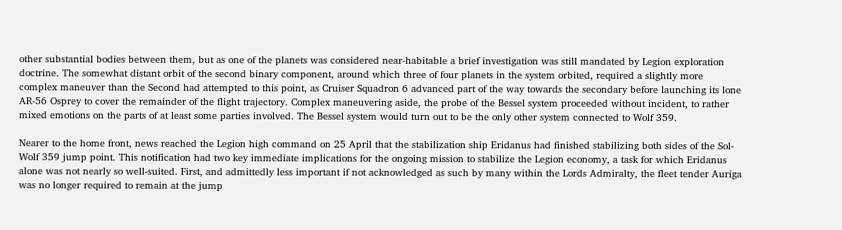other substantial bodies between them, but as one of the planets was considered near-habitable a brief investigation was still mandated by Legion exploration doctrine. The somewhat distant orbit of the second binary component, around which three of four planets in the system orbited, required a slightly more complex maneuver than the Second had attempted to this point, as Cruiser Squadron 6 advanced part of the way towards the secondary before launching its lone AR-56 Osprey to cover the remainder of the flight trajectory. Complex maneuvering aside, the probe of the Bessel system proceeded without incident, to rather mixed emotions on the parts of at least some parties involved. The Bessel system would turn out to be the only other system connected to Wolf 359.

Nearer to the home front, news reached the Legion high command on 25 April that the stabilization ship Eridanus had finished stabilizing both sides of the Sol-Wolf 359 jump point. This notification had two key immediate implications for the ongoing mission to stabilize the Legion economy, a task for which Eridanus alone was not nearly so well-suited. First, and admittedly less important if not acknowledged as such by many within the Lords Admiralty, the fleet tender Auriga was no longer required to remain at the jump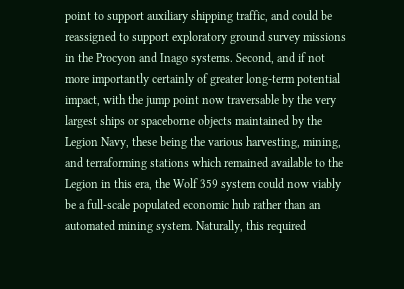point to support auxiliary shipping traffic, and could be reassigned to support exploratory ground survey missions in the Procyon and Inago systems. Second, and if not more importantly certainly of greater long-term potential impact, with the jump point now traversable by the very largest ships or spaceborne objects maintained by the Legion Navy, these being the various harvesting, mining, and terraforming stations which remained available to the Legion in this era, the Wolf 359 system could now viably be a full-scale populated economic hub rather than an automated mining system. Naturally, this required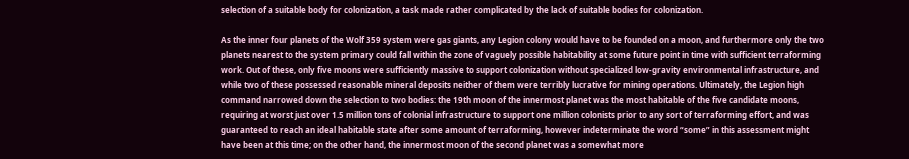selection of a suitable body for colonization, a task made rather complicated by the lack of suitable bodies for colonization.

As the inner four planets of the Wolf 359 system were gas giants, any Legion colony would have to be founded on a moon, and furthermore only the two planets nearest to the system primary could fall within the zone of vaguely possible habitability at some future point in time with sufficient terraforming work. Out of these, only five moons were sufficiently massive to support colonization without specialized low-gravity environmental infrastructure, and while two of these possessed reasonable mineral deposits neither of them were terribly lucrative for mining operations. Ultimately, the Legion high command narrowed down the selection to two bodies: the 19th moon of the innermost planet was the most habitable of the five candidate moons, requiring at worst just over 1.5 million tons of colonial infrastructure to support one million colonists prior to any sort of terraforming effort, and was guaranteed to reach an ideal habitable state after some amount of terraforming, however indeterminate the word “some” in this assessment might have been at this time; on the other hand, the innermost moon of the second planet was a somewhat more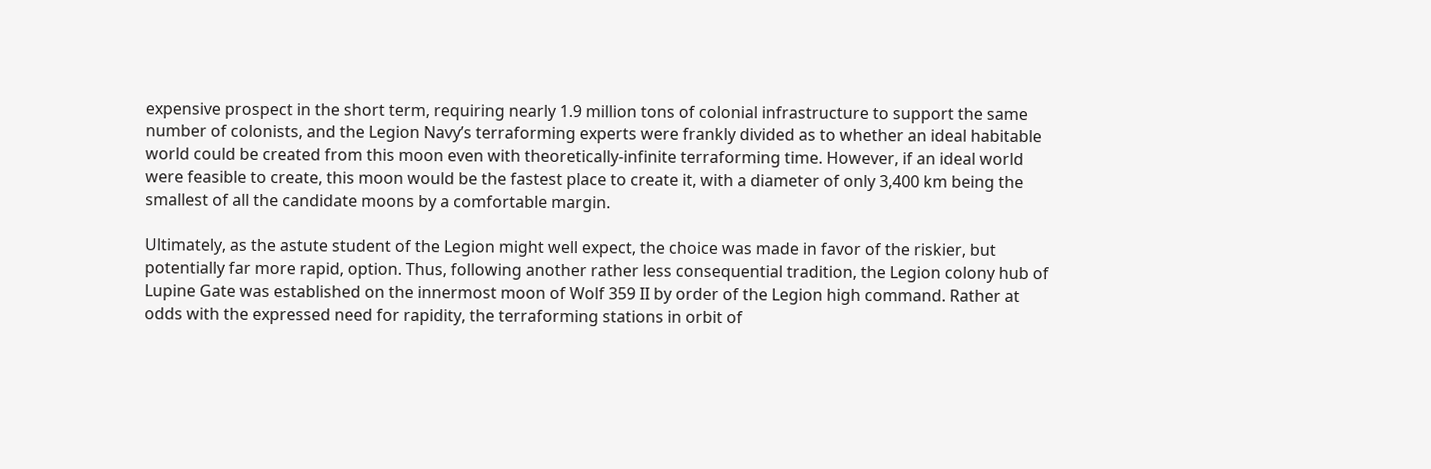expensive prospect in the short term, requiring nearly 1.9 million tons of colonial infrastructure to support the same number of colonists, and the Legion Navy’s terraforming experts were frankly divided as to whether an ideal habitable world could be created from this moon even with theoretically-infinite terraforming time. However, if an ideal world were feasible to create, this moon would be the fastest place to create it, with a diameter of only 3,400 km being the smallest of all the candidate moons by a comfortable margin.

Ultimately, as the astute student of the Legion might well expect, the choice was made in favor of the riskier, but potentially far more rapid, option. Thus, following another rather less consequential tradition, the Legion colony hub of Lupine Gate was established on the innermost moon of Wolf 359 II by order of the Legion high command. Rather at odds with the expressed need for rapidity, the terraforming stations in orbit of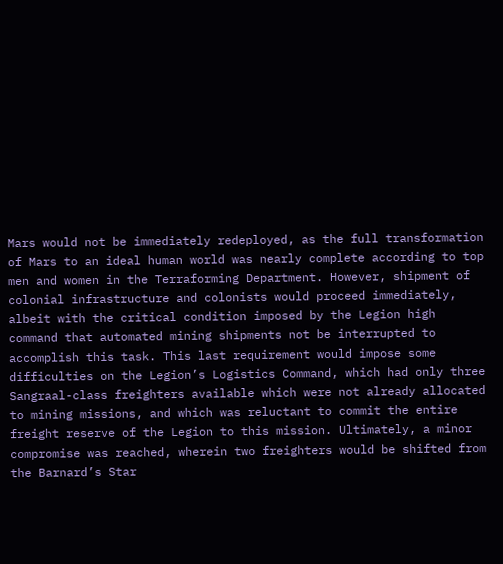Mars would not be immediately redeployed, as the full transformation of Mars to an ideal human world was nearly complete according to top men and women in the Terraforming Department. However, shipment of colonial infrastructure and colonists would proceed immediately, albeit with the critical condition imposed by the Legion high command that automated mining shipments not be interrupted to accomplish this task. This last requirement would impose some difficulties on the Legion’s Logistics Command, which had only three Sangraal-class freighters available which were not already allocated to mining missions, and which was reluctant to commit the entire freight reserve of the Legion to this mission. Ultimately, a minor compromise was reached, wherein two freighters would be shifted from the Barnard’s Star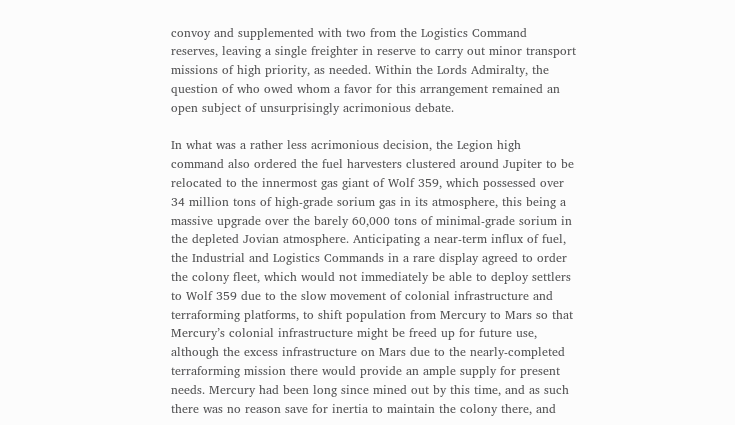convoy and supplemented with two from the Logistics Command reserves, leaving a single freighter in reserve to carry out minor transport missions of high priority, as needed. Within the Lords Admiralty, the question of who owed whom a favor for this arrangement remained an open subject of unsurprisingly acrimonious debate.

In what was a rather less acrimonious decision, the Legion high command also ordered the fuel harvesters clustered around Jupiter to be relocated to the innermost gas giant of Wolf 359, which possessed over 34 million tons of high-grade sorium gas in its atmosphere, this being a massive upgrade over the barely 60,000 tons of minimal-grade sorium in the depleted Jovian atmosphere. Anticipating a near-term influx of fuel, the Industrial and Logistics Commands in a rare display agreed to order the colony fleet, which would not immediately be able to deploy settlers to Wolf 359 due to the slow movement of colonial infrastructure and terraforming platforms, to shift population from Mercury to Mars so that Mercury’s colonial infrastructure might be freed up for future use, although the excess infrastructure on Mars due to the nearly-completed terraforming mission there would provide an ample supply for present needs. Mercury had been long since mined out by this time, and as such there was no reason save for inertia to maintain the colony there, and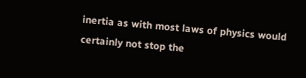inertia as with most laws of physics would certainly not stop the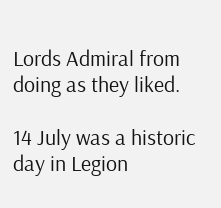Lords Admiral from doing as they liked.

14 July was a historic day in Legion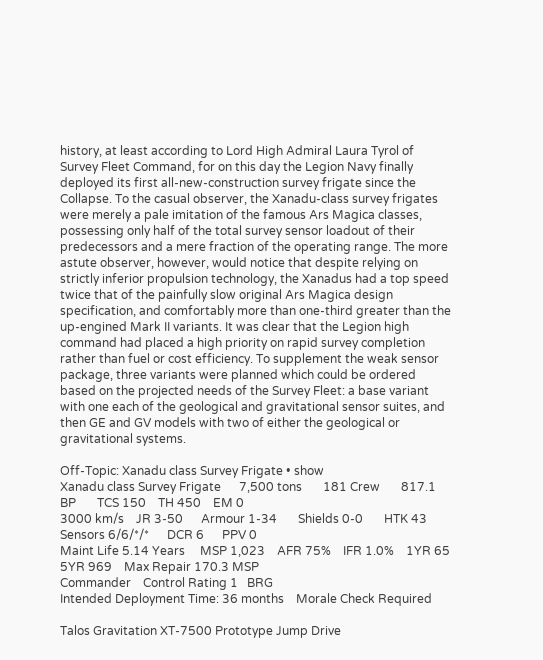history, at least according to Lord High Admiral Laura Tyrol of Survey Fleet Command, for on this day the Legion Navy finally deployed its first all-new-construction survey frigate since the Collapse. To the casual observer, the Xanadu-class survey frigates were merely a pale imitation of the famous Ars Magica classes, possessing only half of the total survey sensor loadout of their predecessors and a mere fraction of the operating range. The more astute observer, however, would notice that despite relying on strictly inferior propulsion technology, the Xanadus had a top speed twice that of the painfully slow original Ars Magica design specification, and comfortably more than one-third greater than the up-engined Mark II variants. It was clear that the Legion high command had placed a high priority on rapid survey completion rather than fuel or cost efficiency. To supplement the weak sensor package, three variants were planned which could be ordered based on the projected needs of the Survey Fleet: a base variant with one each of the geological and gravitational sensor suites, and then GE and GV models with two of either the geological or gravitational systems.

Off-Topic: Xanadu class Survey Frigate • show
Xanadu class Survey Frigate      7,500 tons       181 Crew       817.1 BP       TCS 150    TH 450    EM 0
3000 km/s    JR 3-50      Armour 1-34       Shields 0-0       HTK 43      Sensors 6/6/*/*      DCR 6      PPV 0
Maint Life 5.14 Years     MSP 1,023    AFR 75%    IFR 1.0%    1YR 65    5YR 969    Max Repair 170.3 MSP
Commander    Control Rating 1   BRG
Intended Deployment Time: 36 months    Morale Check Required

Talos Gravitation XT-7500 Prototype Jump Drive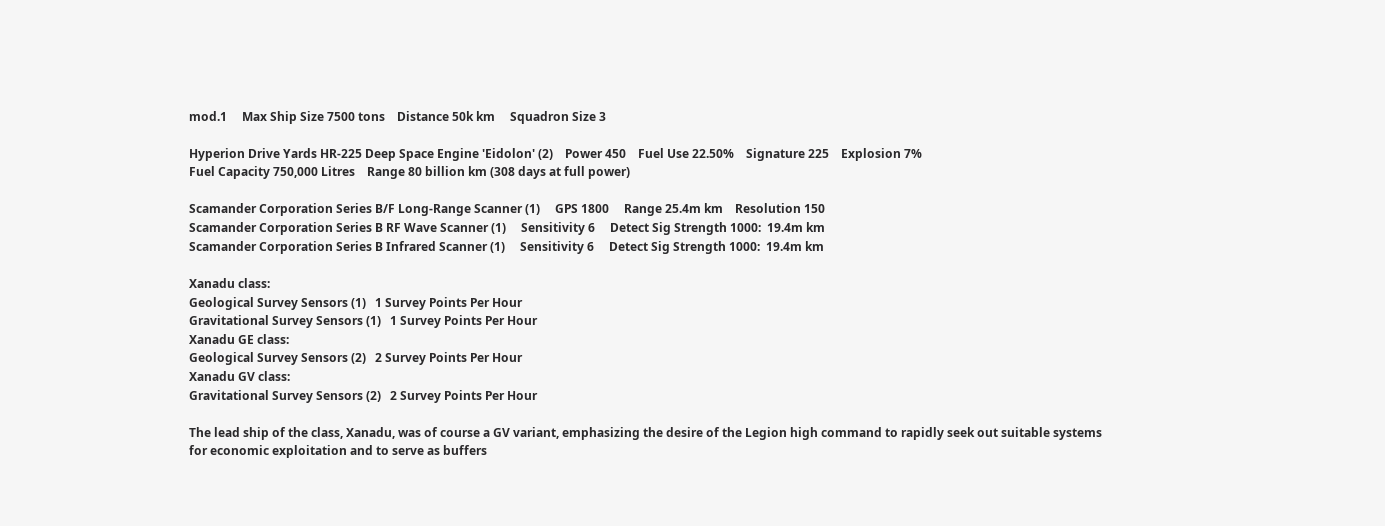mod.1     Max Ship Size 7500 tons    Distance 50k km     Squadron Size 3

Hyperion Drive Yards HR-225 Deep Space Engine 'Eidolon' (2)    Power 450    Fuel Use 22.50%    Signature 225    Explosion 7%
Fuel Capacity 750,000 Litres    Range 80 billion km (308 days at full power)

Scamander Corporation Series B/F Long-Range Scanner (1)     GPS 1800     Range 25.4m km    Resolution 150
Scamander Corporation Series B RF Wave Scanner (1)     Sensitivity 6     Detect Sig Strength 1000:  19.4m km
Scamander Corporation Series B Infrared Scanner (1)     Sensitivity 6     Detect Sig Strength 1000:  19.4m km

Xanadu class:
Geological Survey Sensors (1)   1 Survey Points Per Hour
Gravitational Survey Sensors (1)   1 Survey Points Per Hour
Xanadu GE class:
Geological Survey Sensors (2)   2 Survey Points Per Hour
Xanadu GV class:
Gravitational Survey Sensors (2)   2 Survey Points Per Hour

The lead ship of the class, Xanadu, was of course a GV variant, emphasizing the desire of the Legion high command to rapidly seek out suitable systems for economic exploitation and to serve as buffers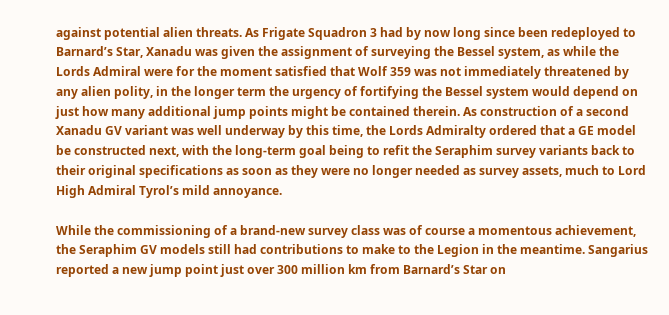against potential alien threats. As Frigate Squadron 3 had by now long since been redeployed to Barnard’s Star, Xanadu was given the assignment of surveying the Bessel system, as while the Lords Admiral were for the moment satisfied that Wolf 359 was not immediately threatened by any alien polity, in the longer term the urgency of fortifying the Bessel system would depend on just how many additional jump points might be contained therein. As construction of a second Xanadu GV variant was well underway by this time, the Lords Admiralty ordered that a GE model be constructed next, with the long-term goal being to refit the Seraphim survey variants back to their original specifications as soon as they were no longer needed as survey assets, much to Lord High Admiral Tyrol’s mild annoyance.

While the commissioning of a brand-new survey class was of course a momentous achievement, the Seraphim GV models still had contributions to make to the Legion in the meantime. Sangarius reported a new jump point just over 300 million km from Barnard’s Star on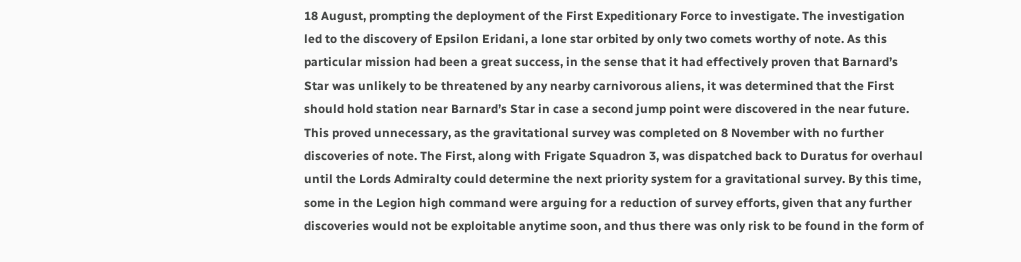18 August, prompting the deployment of the First Expeditionary Force to investigate. The investigation led to the discovery of Epsilon Eridani, a lone star orbited by only two comets worthy of note. As this particular mission had been a great success, in the sense that it had effectively proven that Barnard’s Star was unlikely to be threatened by any nearby carnivorous aliens, it was determined that the First should hold station near Barnard’s Star in case a second jump point were discovered in the near future. This proved unnecessary, as the gravitational survey was completed on 8 November with no further discoveries of note. The First, along with Frigate Squadron 3, was dispatched back to Duratus for overhaul until the Lords Admiralty could determine the next priority system for a gravitational survey. By this time, some in the Legion high command were arguing for a reduction of survey efforts, given that any further discoveries would not be exploitable anytime soon, and thus there was only risk to be found in the form of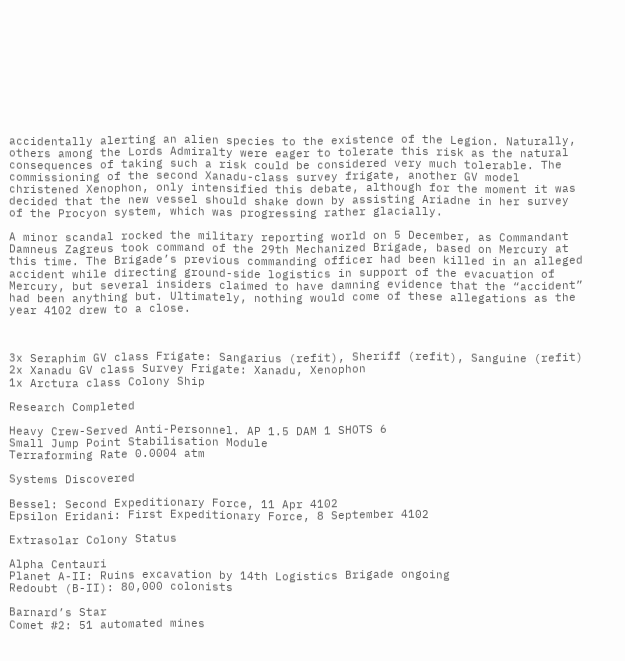accidentally alerting an alien species to the existence of the Legion. Naturally, others among the Lords Admiralty were eager to tolerate this risk as the natural consequences of taking such a risk could be considered very much tolerable. The commissioning of the second Xanadu-class survey frigate, another GV model christened Xenophon, only intensified this debate, although for the moment it was decided that the new vessel should shake down by assisting Ariadne in her survey of the Procyon system, which was progressing rather glacially.

A minor scandal rocked the military reporting world on 5 December, as Commandant Damneus Zagreus took command of the 29th Mechanized Brigade, based on Mercury at this time. The Brigade’s previous commanding officer had been killed in an alleged accident while directing ground-side logistics in support of the evacuation of Mercury, but several insiders claimed to have damning evidence that the “accident” had been anything but. Ultimately, nothing would come of these allegations as the year 4102 drew to a close.



3x Seraphim GV class Frigate: Sangarius (refit), Sheriff (refit), Sanguine (refit)
2x Xanadu GV class Survey Frigate: Xanadu, Xenophon
1x Arctura class Colony Ship

Research Completed

Heavy Crew-Served Anti-Personnel. AP 1.5 DAM 1 SHOTS 6
Small Jump Point Stabilisation Module
Terraforming Rate 0.0004 atm

Systems Discovered

Bessel: Second Expeditionary Force, 11 Apr 4102
Epsilon Eridani: First Expeditionary Force, 8 September 4102

Extrasolar Colony Status

Alpha Centauri
Planet A-II: Ruins excavation by 14th Logistics Brigade ongoing
Redoubt (B-II): 80,000 colonists

Barnard’s Star
Comet #2: 51 automated mines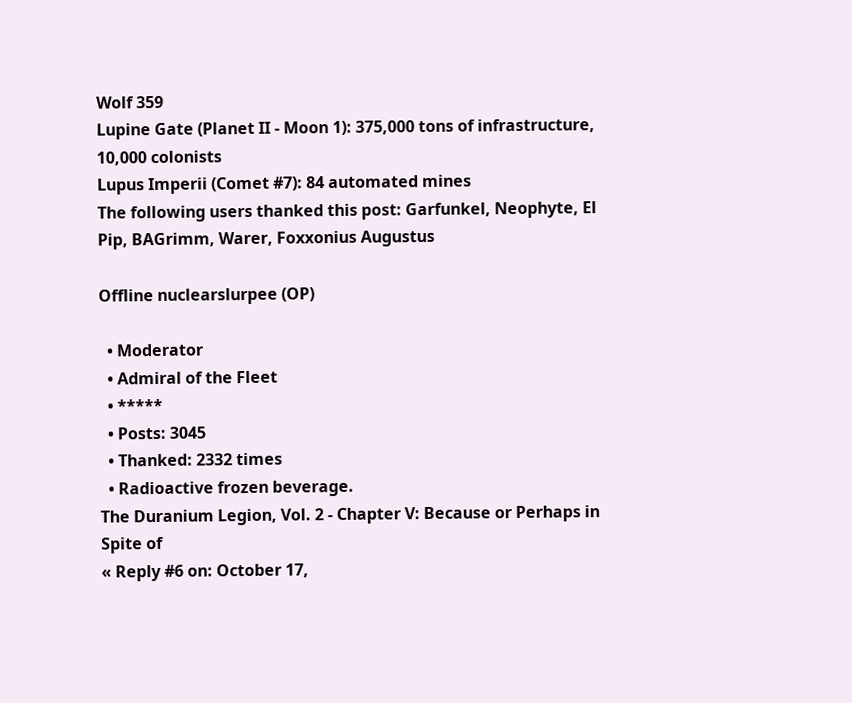Wolf 359
Lupine Gate (Planet II - Moon 1): 375,000 tons of infrastructure, 10,000 colonists
Lupus Imperii (Comet #7): 84 automated mines
The following users thanked this post: Garfunkel, Neophyte, El Pip, BAGrimm, Warer, Foxxonius Augustus

Offline nuclearslurpee (OP)

  • Moderator
  • Admiral of the Fleet
  • *****
  • Posts: 3045
  • Thanked: 2332 times
  • Radioactive frozen beverage.
The Duranium Legion, Vol. 2 - Chapter V: Because or Perhaps in Spite of
« Reply #6 on: October 17,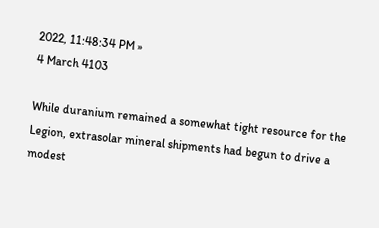2022, 11:48:34 PM »
4 March 4103

While duranium remained a somewhat tight resource for the Legion, extrasolar mineral shipments had begun to drive a modest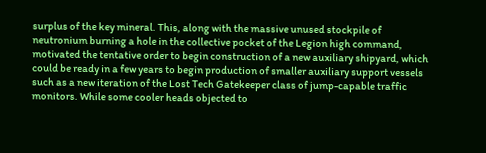surplus of the key mineral. This, along with the massive unused stockpile of neutronium burning a hole in the collective pocket of the Legion high command, motivated the tentative order to begin construction of a new auxiliary shipyard, which could be ready in a few years to begin production of smaller auxiliary support vessels such as a new iteration of the Lost Tech Gatekeeper class of jump-capable traffic monitors. While some cooler heads objected to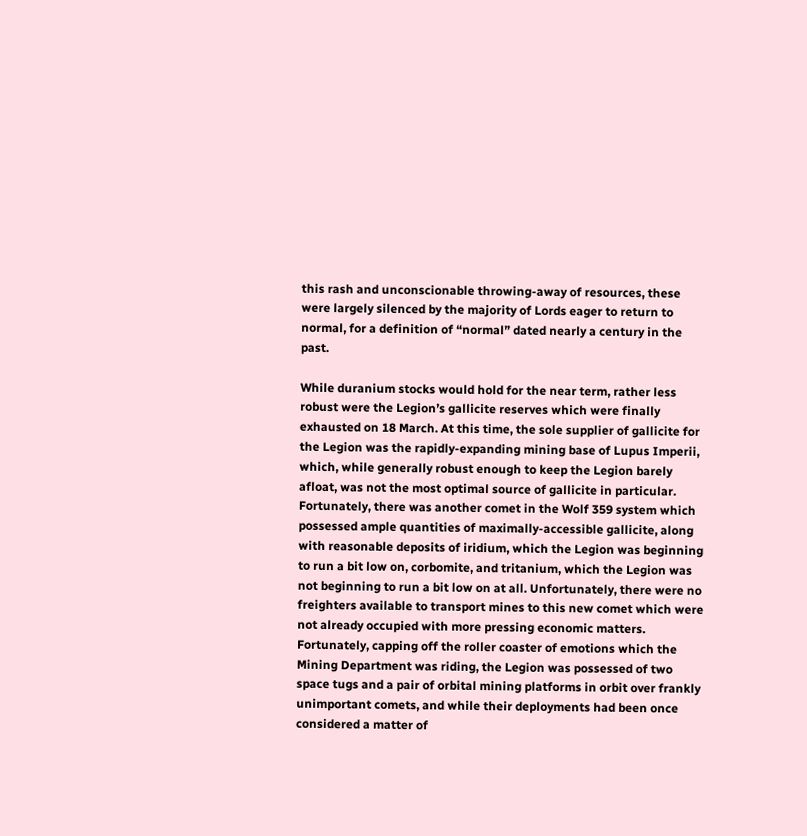this rash and unconscionable throwing-away of resources, these were largely silenced by the majority of Lords eager to return to normal, for a definition of “normal” dated nearly a century in the past.

While duranium stocks would hold for the near term, rather less robust were the Legion’s gallicite reserves which were finally exhausted on 18 March. At this time, the sole supplier of gallicite for the Legion was the rapidly-expanding mining base of Lupus Imperii, which, while generally robust enough to keep the Legion barely afloat, was not the most optimal source of gallicite in particular. Fortunately, there was another comet in the Wolf 359 system which possessed ample quantities of maximally-accessible gallicite, along with reasonable deposits of iridium, which the Legion was beginning to run a bit low on, corbomite, and tritanium, which the Legion was not beginning to run a bit low on at all. Unfortunately, there were no freighters available to transport mines to this new comet which were not already occupied with more pressing economic matters. Fortunately, capping off the roller coaster of emotions which the Mining Department was riding, the Legion was possessed of two space tugs and a pair of orbital mining platforms in orbit over frankly unimportant comets, and while their deployments had been once considered a matter of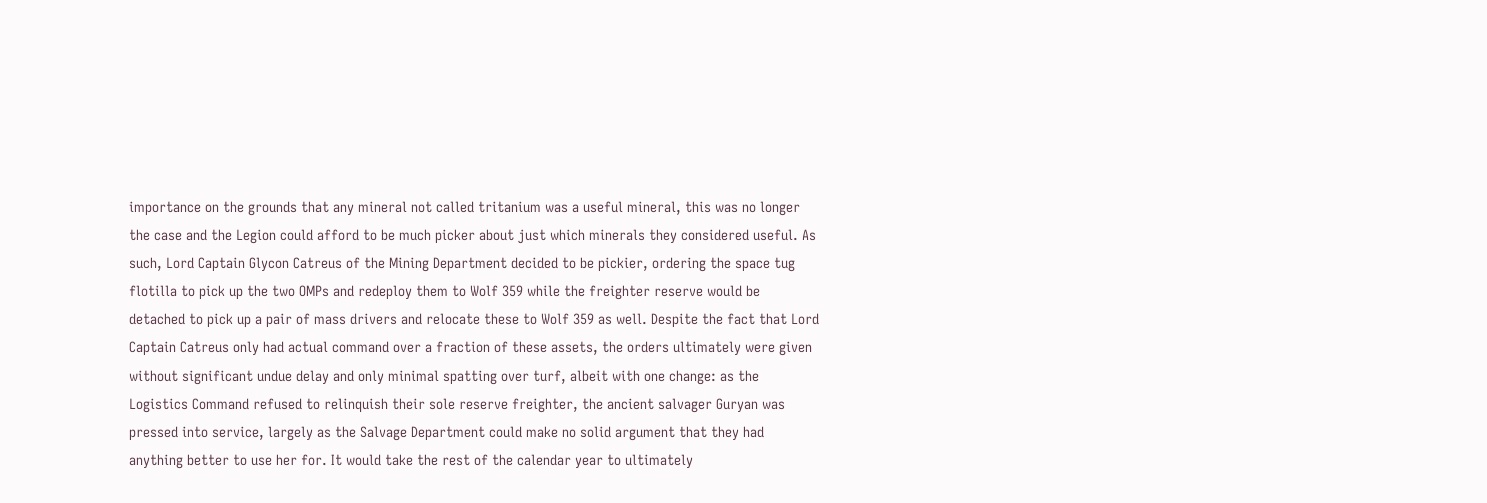importance on the grounds that any mineral not called tritanium was a useful mineral, this was no longer the case and the Legion could afford to be much picker about just which minerals they considered useful. As such, Lord Captain Glycon Catreus of the Mining Department decided to be pickier, ordering the space tug flotilla to pick up the two OMPs and redeploy them to Wolf 359 while the freighter reserve would be detached to pick up a pair of mass drivers and relocate these to Wolf 359 as well. Despite the fact that Lord Captain Catreus only had actual command over a fraction of these assets, the orders ultimately were given without significant undue delay and only minimal spatting over turf, albeit with one change: as the Logistics Command refused to relinquish their sole reserve freighter, the ancient salvager Guryan was pressed into service, largely as the Salvage Department could make no solid argument that they had anything better to use her for. It would take the rest of the calendar year to ultimately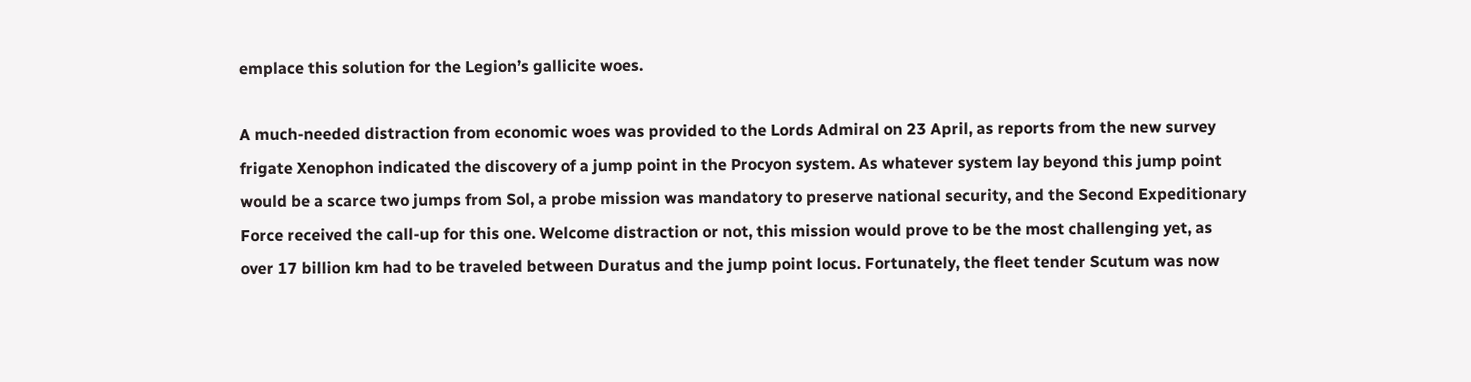emplace this solution for the Legion’s gallicite woes.

A much-needed distraction from economic woes was provided to the Lords Admiral on 23 April, as reports from the new survey frigate Xenophon indicated the discovery of a jump point in the Procyon system. As whatever system lay beyond this jump point would be a scarce two jumps from Sol, a probe mission was mandatory to preserve national security, and the Second Expeditionary Force received the call-up for this one. Welcome distraction or not, this mission would prove to be the most challenging yet, as over 17 billion km had to be traveled between Duratus and the jump point locus. Fortunately, the fleet tender Scutum was now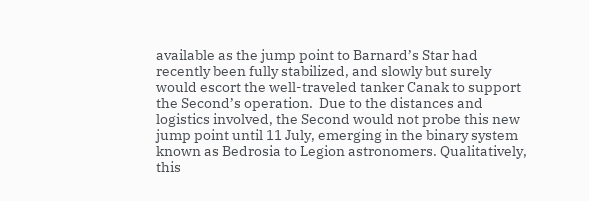available as the jump point to Barnard’s Star had recently been fully stabilized, and slowly but surely would escort the well-traveled tanker Canak to support the Second’s operation.  Due to the distances and logistics involved, the Second would not probe this new jump point until 11 July, emerging in the binary system known as Bedrosia to Legion astronomers. Qualitatively, this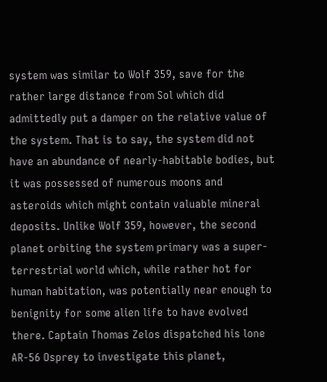system was similar to Wolf 359, save for the rather large distance from Sol which did admittedly put a damper on the relative value of the system. That is to say, the system did not have an abundance of nearly-habitable bodies, but it was possessed of numerous moons and asteroids which might contain valuable mineral deposits. Unlike Wolf 359, however, the second planet orbiting the system primary was a super-terrestrial world which, while rather hot for human habitation, was potentially near enough to benignity for some alien life to have evolved there. Captain Thomas Zelos dispatched his lone AR-56 Osprey to investigate this planet,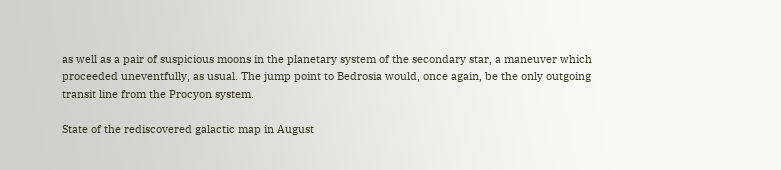as well as a pair of suspicious moons in the planetary system of the secondary star, a maneuver which proceeded uneventfully, as usual. The jump point to Bedrosia would, once again, be the only outgoing transit line from the Procyon system.

State of the rediscovered galactic map in August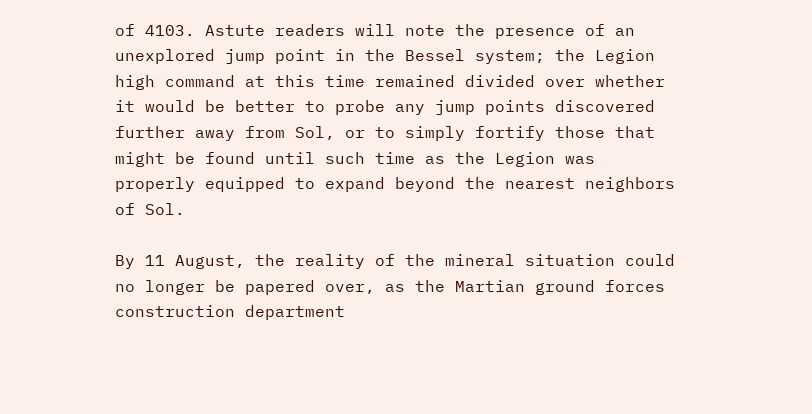of 4103. Astute readers will note the presence of an unexplored jump point in the Bessel system; the Legion high command at this time remained divided over whether it would be better to probe any jump points discovered further away from Sol, or to simply fortify those that might be found until such time as the Legion was properly equipped to expand beyond the nearest neighbors of Sol.

By 11 August, the reality of the mineral situation could no longer be papered over, as the Martian ground forces construction department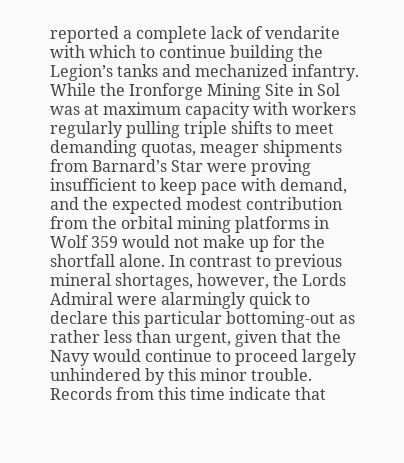reported a complete lack of vendarite with which to continue building the Legion’s tanks and mechanized infantry. While the Ironforge Mining Site in Sol was at maximum capacity with workers regularly pulling triple shifts to meet demanding quotas, meager shipments from Barnard’s Star were proving insufficient to keep pace with demand, and the expected modest contribution from the orbital mining platforms in Wolf 359 would not make up for the shortfall alone. In contrast to previous mineral shortages, however, the Lords Admiral were alarmingly quick to declare this particular bottoming-out as rather less than urgent, given that the Navy would continue to proceed largely unhindered by this minor trouble. Records from this time indicate that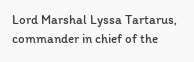Lord Marshal Lyssa Tartarus, commander in chief of the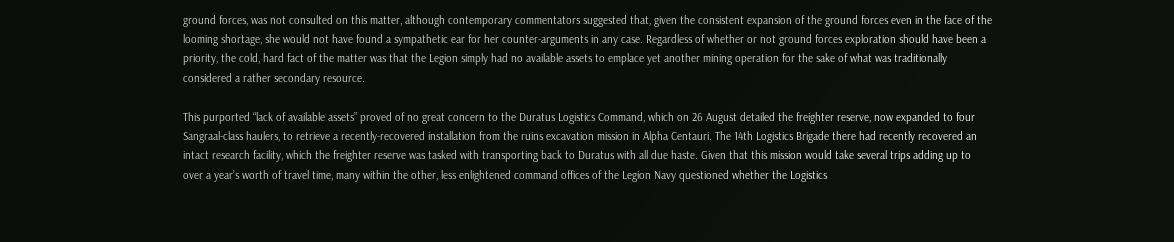ground forces, was not consulted on this matter, although contemporary commentators suggested that, given the consistent expansion of the ground forces even in the face of the looming shortage, she would not have found a sympathetic ear for her counter-arguments in any case. Regardless of whether or not ground forces exploration should have been a priority, the cold, hard fact of the matter was that the Legion simply had no available assets to emplace yet another mining operation for the sake of what was traditionally considered a rather secondary resource.

This purported “lack of available assets” proved of no great concern to the Duratus Logistics Command, which on 26 August detailed the freighter reserve, now expanded to four Sangraal-class haulers, to retrieve a recently-recovered installation from the ruins excavation mission in Alpha Centauri. The 14th Logistics Brigade there had recently recovered an intact research facility, which the freighter reserve was tasked with transporting back to Duratus with all due haste. Given that this mission would take several trips adding up to over a year’s worth of travel time, many within the other, less enlightened command offices of the Legion Navy questioned whether the Logistics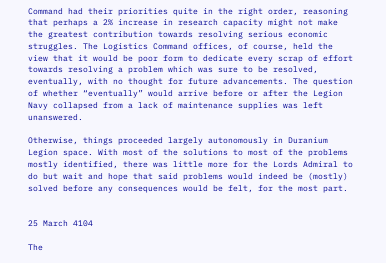Command had their priorities quite in the right order, reasoning that perhaps a 2% increase in research capacity might not make the greatest contribution towards resolving serious economic struggles. The Logistics Command offices, of course, held the view that it would be poor form to dedicate every scrap of effort towards resolving a problem which was sure to be resolved, eventually, with no thought for future advancements. The question of whether “eventually” would arrive before or after the Legion Navy collapsed from a lack of maintenance supplies was left unanswered.

Otherwise, things proceeded largely autonomously in Duranium Legion space. With most of the solutions to most of the problems mostly identified, there was little more for the Lords Admiral to do but wait and hope that said problems would indeed be (mostly) solved before any consequences would be felt, for the most part.


25 March 4104

The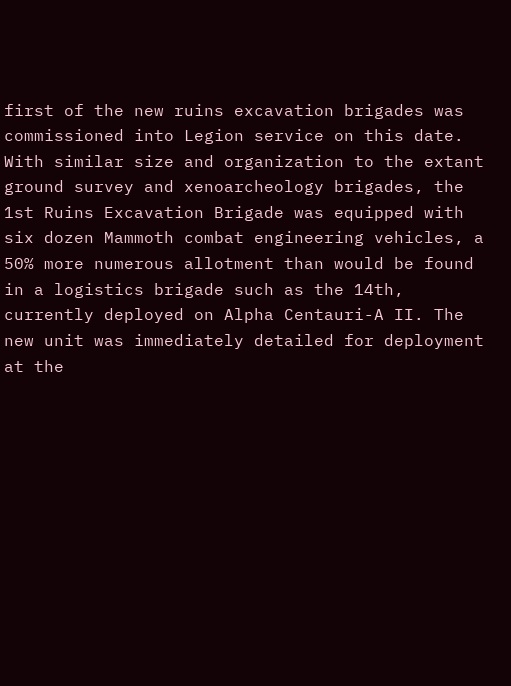first of the new ruins excavation brigades was commissioned into Legion service on this date. With similar size and organization to the extant ground survey and xenoarcheology brigades, the 1st Ruins Excavation Brigade was equipped with six dozen Mammoth combat engineering vehicles, a 50% more numerous allotment than would be found in a logistics brigade such as the 14th, currently deployed on Alpha Centauri-A II. The new unit was immediately detailed for deployment at the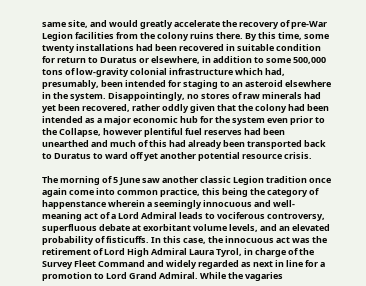same site, and would greatly accelerate the recovery of pre-War Legion facilities from the colony ruins there. By this time, some twenty installations had been recovered in suitable condition for return to Duratus or elsewhere, in addition to some 500,000 tons of low-gravity colonial infrastructure which had, presumably, been intended for staging to an asteroid elsewhere in the system. Disappointingly, no stores of raw minerals had yet been recovered, rather oddly given that the colony had been intended as a major economic hub for the system even prior to the Collapse, however plentiful fuel reserves had been unearthed and much of this had already been transported back to Duratus to ward off yet another potential resource crisis.

The morning of 5 June saw another classic Legion tradition once again come into common practice, this being the category of happenstance wherein a seemingly innocuous and well-meaning act of a Lord Admiral leads to vociferous controversy, superfluous debate at exorbitant volume levels, and an elevated probability of fisticuffs. In this case, the innocuous act was the retirement of Lord High Admiral Laura Tyrol, in charge of the Survey Fleet Command and widely regarded as next in line for a promotion to Lord Grand Admiral. While the vagaries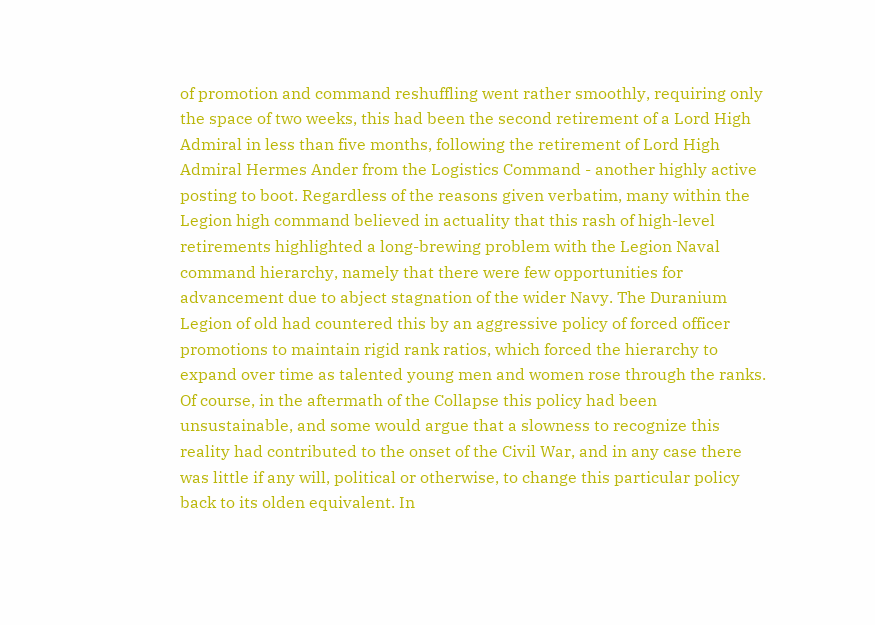of promotion and command reshuffling went rather smoothly, requiring only the space of two weeks, this had been the second retirement of a Lord High Admiral in less than five months, following the retirement of Lord High Admiral Hermes Ander from the Logistics Command - another highly active posting to boot. Regardless of the reasons given verbatim, many within the Legion high command believed in actuality that this rash of high-level retirements highlighted a long-brewing problem with the Legion Naval command hierarchy, namely that there were few opportunities for advancement due to abject stagnation of the wider Navy. The Duranium Legion of old had countered this by an aggressive policy of forced officer promotions to maintain rigid rank ratios, which forced the hierarchy to expand over time as talented young men and women rose through the ranks. Of course, in the aftermath of the Collapse this policy had been unsustainable, and some would argue that a slowness to recognize this reality had contributed to the onset of the Civil War, and in any case there was little if any will, political or otherwise, to change this particular policy back to its olden equivalent. In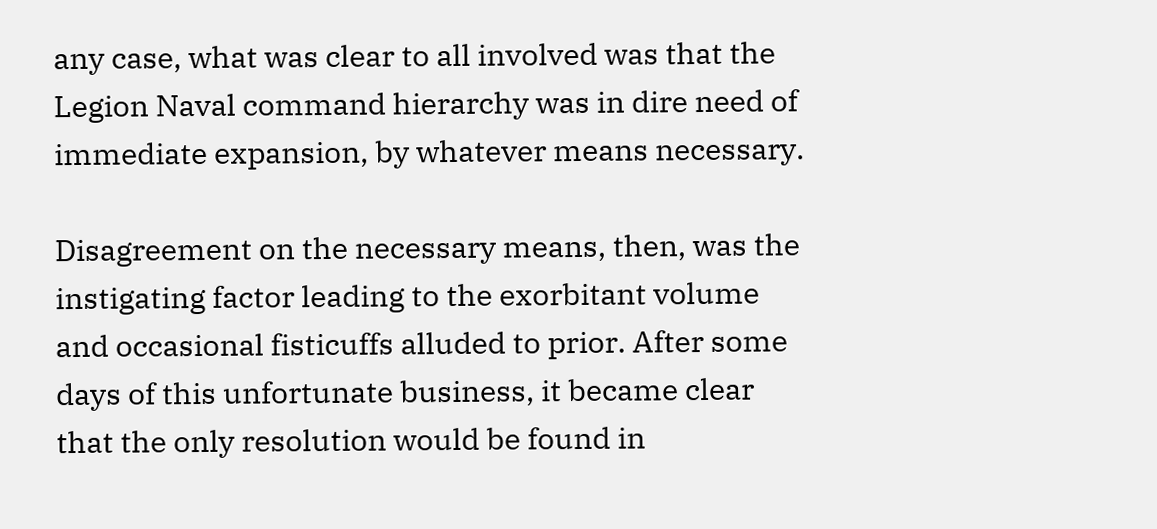any case, what was clear to all involved was that the Legion Naval command hierarchy was in dire need of immediate expansion, by whatever means necessary.

Disagreement on the necessary means, then, was the instigating factor leading to the exorbitant volume and occasional fisticuffs alluded to prior. After some days of this unfortunate business, it became clear that the only resolution would be found in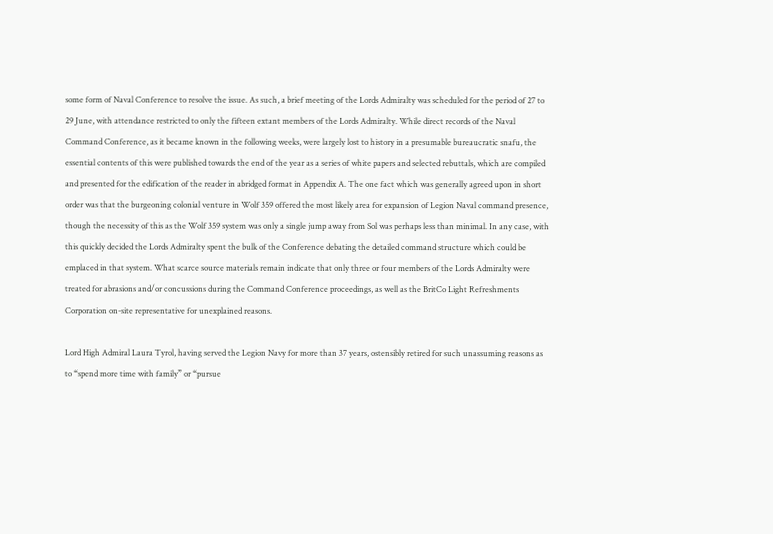some form of Naval Conference to resolve the issue. As such, a brief meeting of the Lords Admiralty was scheduled for the period of 27 to 29 June, with attendance restricted to only the fifteen extant members of the Lords Admiralty. While direct records of the Naval Command Conference, as it became known in the following weeks, were largely lost to history in a presumable bureaucratic snafu, the essential contents of this were published towards the end of the year as a series of white papers and selected rebuttals, which are compiled and presented for the edification of the reader in abridged format in Appendix A. The one fact which was generally agreed upon in short order was that the burgeoning colonial venture in Wolf 359 offered the most likely area for expansion of Legion Naval command presence, though the necessity of this as the Wolf 359 system was only a single jump away from Sol was perhaps less than minimal. In any case, with this quickly decided the Lords Admiralty spent the bulk of the Conference debating the detailed command structure which could be emplaced in that system. What scarce source materials remain indicate that only three or four members of the Lords Admiralty were treated for abrasions and/or concussions during the Command Conference proceedings, as well as the BritCo Light Refreshments Corporation on-site representative for unexplained reasons.

Lord High Admiral Laura Tyrol, having served the Legion Navy for more than 37 years, ostensibly retired for such unassuming reasons as to “spend more time with family” or “pursue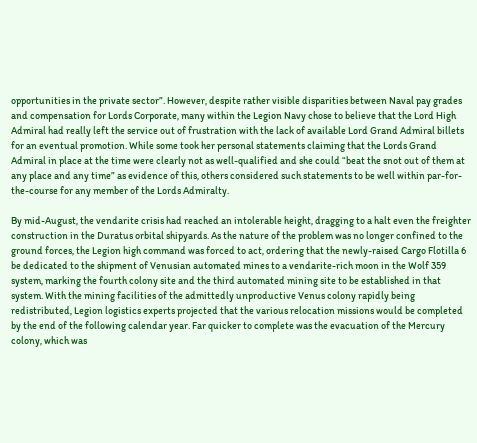opportunities in the private sector”. However, despite rather visible disparities between Naval pay grades and compensation for Lords Corporate, many within the Legion Navy chose to believe that the Lord High Admiral had really left the service out of frustration with the lack of available Lord Grand Admiral billets for an eventual promotion. While some took her personal statements claiming that the Lords Grand Admiral in place at the time were clearly not as well-qualified and she could “beat the snot out of them at any place and any time” as evidence of this, others considered such statements to be well within par-for-the-course for any member of the Lords Admiralty.

By mid-August, the vendarite crisis had reached an intolerable height, dragging to a halt even the freighter construction in the Duratus orbital shipyards. As the nature of the problem was no longer confined to the ground forces, the Legion high command was forced to act, ordering that the newly-raised Cargo Flotilla 6 be dedicated to the shipment of Venusian automated mines to a vendarite-rich moon in the Wolf 359 system, marking the fourth colony site and the third automated mining site to be established in that system. With the mining facilities of the admittedly unproductive Venus colony rapidly being redistributed, Legion logistics experts projected that the various relocation missions would be completed by the end of the following calendar year. Far quicker to complete was the evacuation of the Mercury colony, which was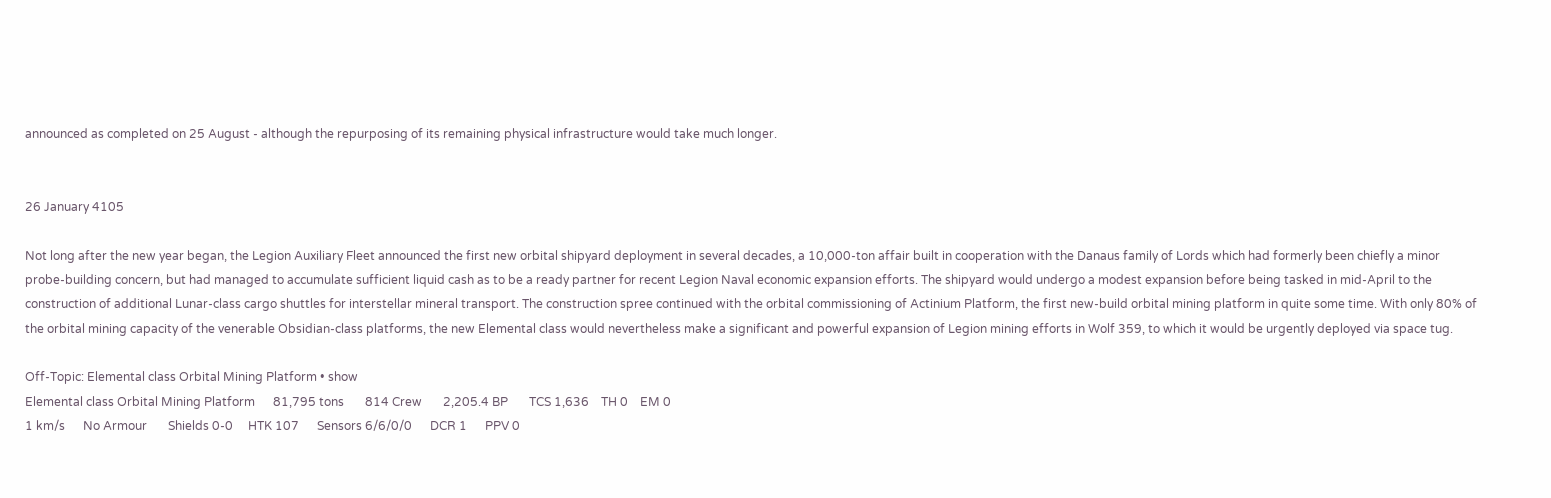announced as completed on 25 August - although the repurposing of its remaining physical infrastructure would take much longer.


26 January 4105

Not long after the new year began, the Legion Auxiliary Fleet announced the first new orbital shipyard deployment in several decades, a 10,000-ton affair built in cooperation with the Danaus family of Lords which had formerly been chiefly a minor probe-building concern, but had managed to accumulate sufficient liquid cash as to be a ready partner for recent Legion Naval economic expansion efforts. The shipyard would undergo a modest expansion before being tasked in mid-April to the construction of additional Lunar-class cargo shuttles for interstellar mineral transport. The construction spree continued with the orbital commissioning of Actinium Platform, the first new-build orbital mining platform in quite some time. With only 80% of the orbital mining capacity of the venerable Obsidian-class platforms, the new Elemental class would nevertheless make a significant and powerful expansion of Legion mining efforts in Wolf 359, to which it would be urgently deployed via space tug.

Off-Topic: Elemental class Orbital Mining Platform • show
Elemental class Orbital Mining Platform      81,795 tons       814 Crew       2,205.4 BP       TCS 1,636    TH 0    EM 0
1 km/s      No Armour       Shields 0-0     HTK 107      Sensors 6/6/0/0      DCR 1      PPV 0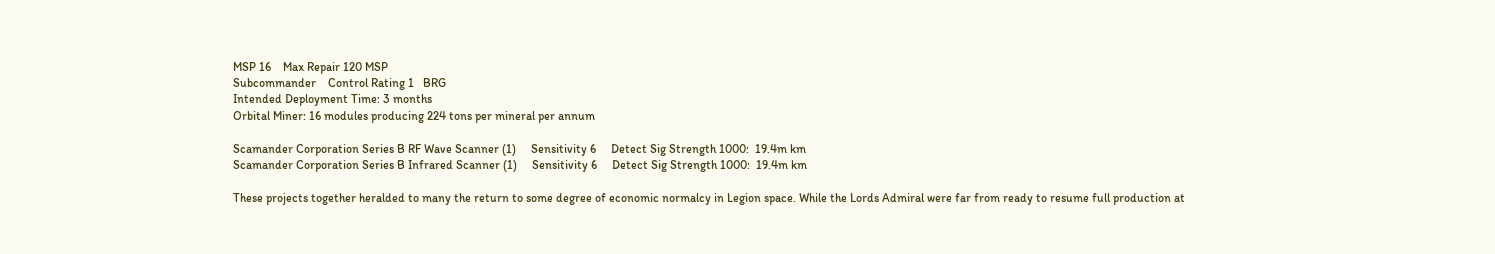MSP 16    Max Repair 120 MSP
Subcommander    Control Rating 1   BRG
Intended Deployment Time: 3 months
Orbital Miner: 16 modules producing 224 tons per mineral per annum

Scamander Corporation Series B RF Wave Scanner (1)     Sensitivity 6     Detect Sig Strength 1000:  19.4m km
Scamander Corporation Series B Infrared Scanner (1)     Sensitivity 6     Detect Sig Strength 1000:  19.4m km

These projects together heralded to many the return to some degree of economic normalcy in Legion space. While the Lords Admiral were far from ready to resume full production at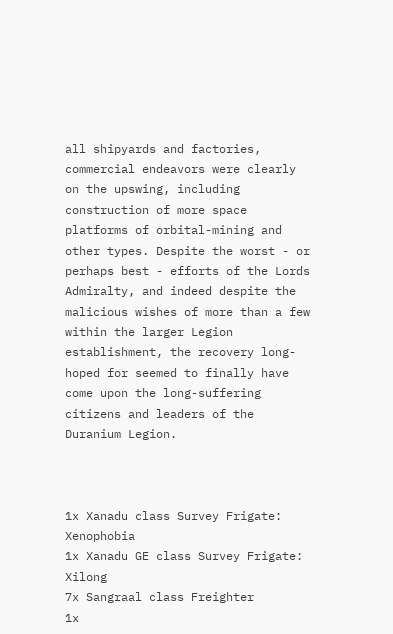all shipyards and factories, commercial endeavors were clearly on the upswing, including construction of more space platforms of orbital-mining and other types. Despite the worst - or perhaps best - efforts of the Lords Admiralty, and indeed despite the malicious wishes of more than a few within the larger Legion establishment, the recovery long-hoped for seemed to finally have come upon the long-suffering citizens and leaders of the Duranium Legion.



1x Xanadu class Survey Frigate: Xenophobia
1x Xanadu GE class Survey Frigate: Xilong
7x Sangraal class Freighter
1x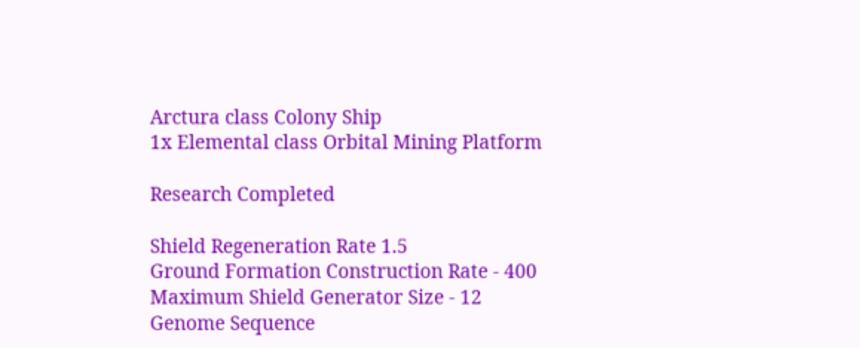Arctura class Colony Ship
1x Elemental class Orbital Mining Platform

Research Completed

Shield Regeneration Rate 1.5
Ground Formation Construction Rate - 400
Maximum Shield Generator Size - 12
Genome Sequence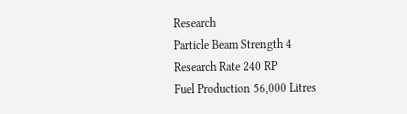Research
Particle Beam Strength 4
Research Rate 240 RP
Fuel Production 56,000 Litres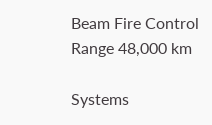Beam Fire Control Range 48,000 km

Systems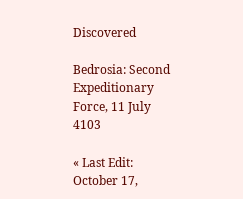Discovered

Bedrosia: Second Expeditionary Force, 11 July 4103

« Last Edit: October 17,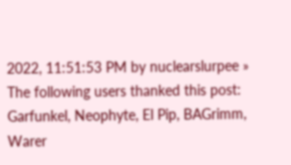2022, 11:51:53 PM by nuclearslurpee »
The following users thanked this post: Garfunkel, Neophyte, El Pip, BAGrimm, Warer